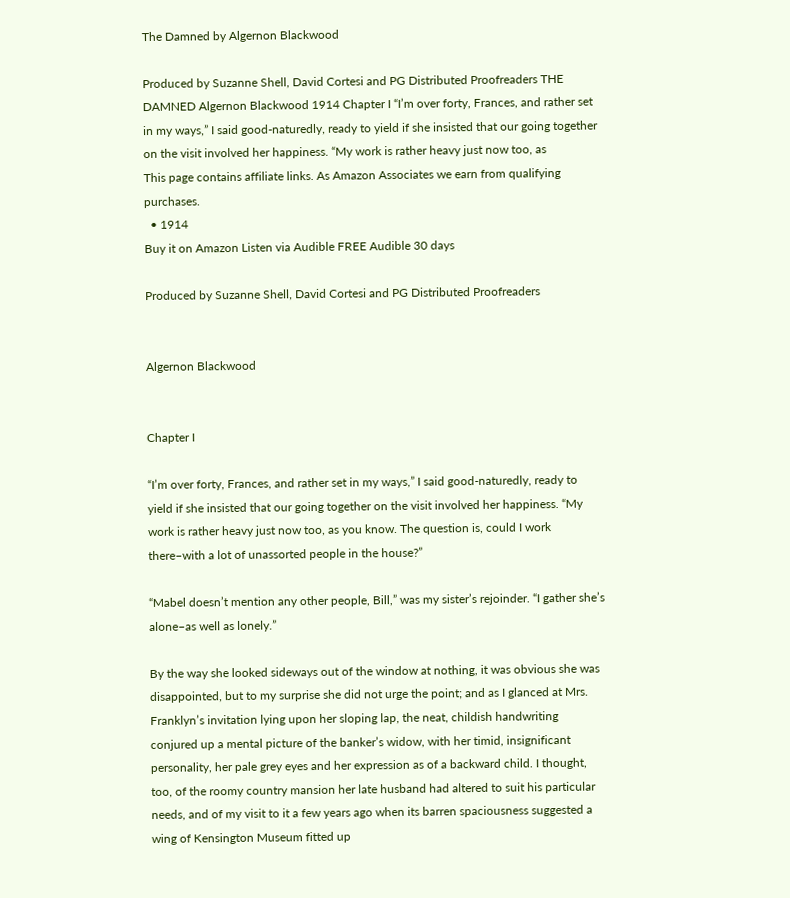The Damned by Algernon Blackwood

Produced by Suzanne Shell, David Cortesi and PG Distributed Proofreaders THE DAMNED Algernon Blackwood 1914 Chapter I “I’m over forty, Frances, and rather set in my ways,” I said good-naturedly, ready to yield if she insisted that our going together on the visit involved her happiness. “My work is rather heavy just now too, as
This page contains affiliate links. As Amazon Associates we earn from qualifying purchases.
  • 1914
Buy it on Amazon Listen via Audible FREE Audible 30 days

Produced by Suzanne Shell, David Cortesi and PG Distributed Proofreaders


Algernon Blackwood


Chapter I

“I’m over forty, Frances, and rather set in my ways,” I said good-naturedly, ready to yield if she insisted that our going together on the visit involved her happiness. “My work is rather heavy just now too, as you know. The question is, could I work there–with a lot of unassorted people in the house?”

“Mabel doesn’t mention any other people, Bill,” was my sister’s rejoinder. “I gather she’s alone–as well as lonely.”

By the way she looked sideways out of the window at nothing, it was obvious she was disappointed, but to my surprise she did not urge the point; and as I glanced at Mrs. Franklyn’s invitation lying upon her sloping lap, the neat, childish handwriting conjured up a mental picture of the banker’s widow, with her timid, insignificant personality, her pale grey eyes and her expression as of a backward child. I thought, too, of the roomy country mansion her late husband had altered to suit his particular needs, and of my visit to it a few years ago when its barren spaciousness suggested a wing of Kensington Museum fitted up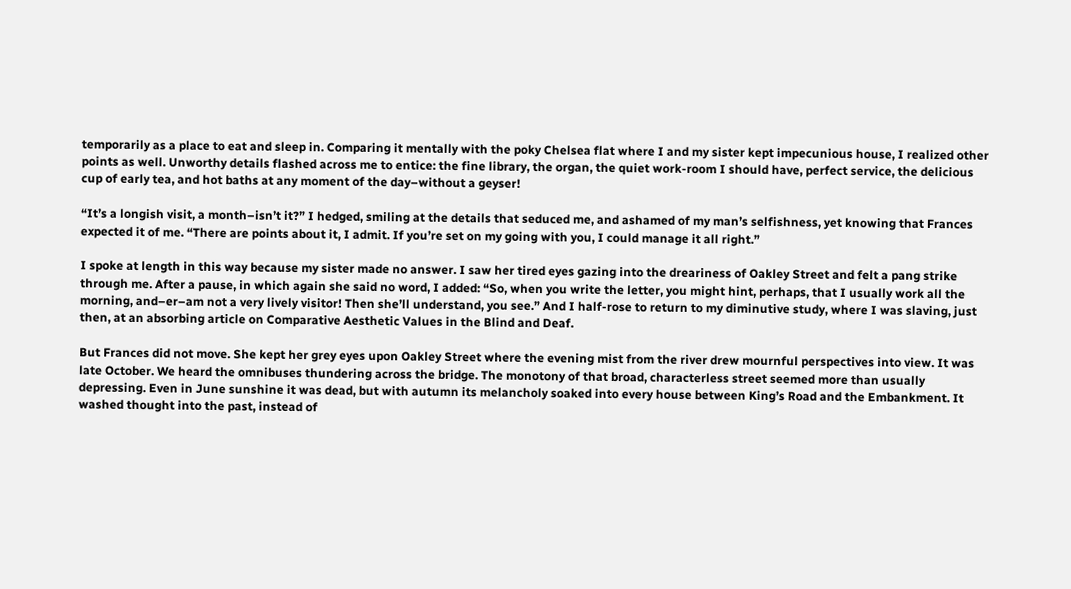temporarily as a place to eat and sleep in. Comparing it mentally with the poky Chelsea flat where I and my sister kept impecunious house, I realized other points as well. Unworthy details flashed across me to entice: the fine library, the organ, the quiet work-room I should have, perfect service, the delicious cup of early tea, and hot baths at any moment of the day–without a geyser!

“It’s a longish visit, a month–isn’t it?” I hedged, smiling at the details that seduced me, and ashamed of my man’s selfishness, yet knowing that Frances expected it of me. “There are points about it, I admit. If you’re set on my going with you, I could manage it all right.”

I spoke at length in this way because my sister made no answer. I saw her tired eyes gazing into the dreariness of Oakley Street and felt a pang strike through me. After a pause, in which again she said no word, I added: “So, when you write the letter, you might hint, perhaps, that I usually work all the morning, and–er–am not a very lively visitor! Then she’ll understand, you see.” And I half-rose to return to my diminutive study, where I was slaving, just then, at an absorbing article on Comparative Aesthetic Values in the Blind and Deaf.

But Frances did not move. She kept her grey eyes upon Oakley Street where the evening mist from the river drew mournful perspectives into view. It was late October. We heard the omnibuses thundering across the bridge. The monotony of that broad, characterless street seemed more than usually depressing. Even in June sunshine it was dead, but with autumn its melancholy soaked into every house between King’s Road and the Embankment. It washed thought into the past, instead of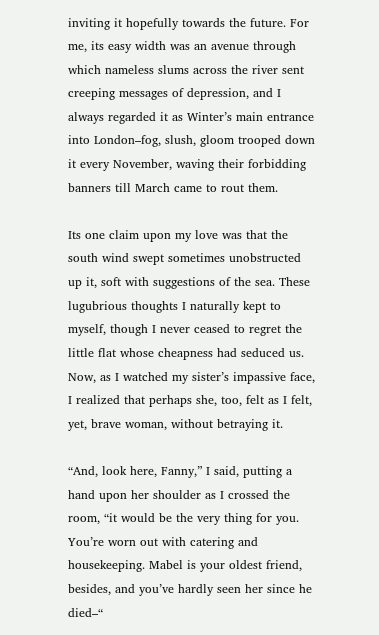inviting it hopefully towards the future. For me, its easy width was an avenue through which nameless slums across the river sent creeping messages of depression, and I always regarded it as Winter’s main entrance into London–fog, slush, gloom trooped down it every November, waving their forbidding banners till March came to rout them.

Its one claim upon my love was that the south wind swept sometimes unobstructed up it, soft with suggestions of the sea. These lugubrious thoughts I naturally kept to myself, though I never ceased to regret the little flat whose cheapness had seduced us. Now, as I watched my sister’s impassive face, I realized that perhaps she, too, felt as I felt, yet, brave woman, without betraying it.

“And, look here, Fanny,” I said, putting a hand upon her shoulder as I crossed the room, “it would be the very thing for you. You’re worn out with catering and housekeeping. Mabel is your oldest friend, besides, and you’ve hardly seen her since he died–“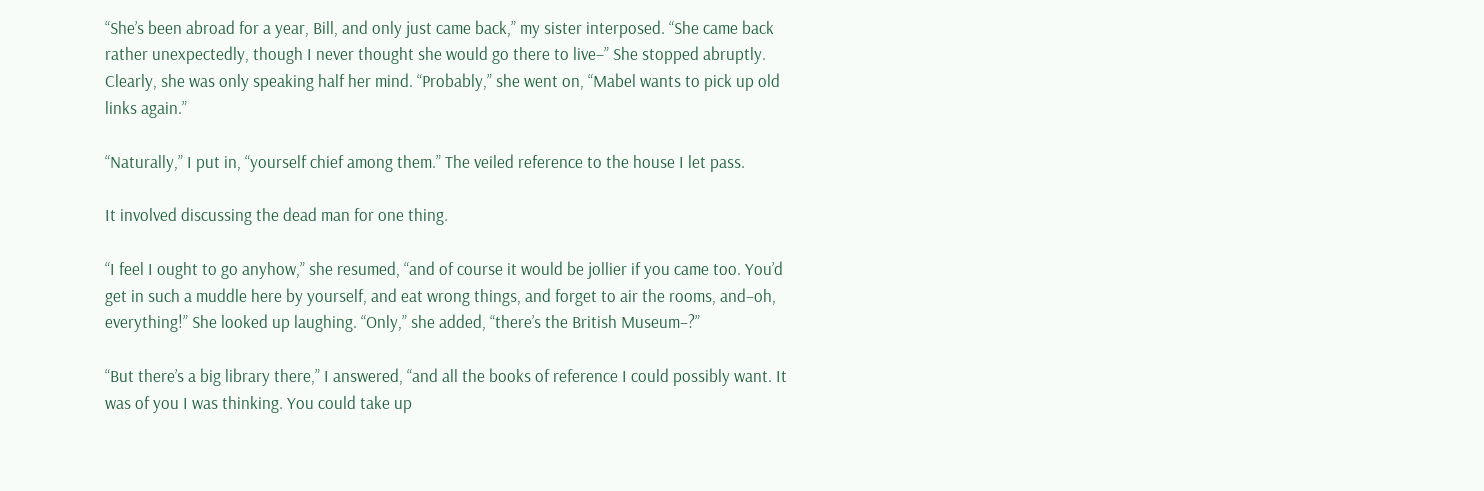“She’s been abroad for a year, Bill, and only just came back,” my sister interposed. “She came back rather unexpectedly, though I never thought she would go there to live–” She stopped abruptly. Clearly, she was only speaking half her mind. “Probably,” she went on, “Mabel wants to pick up old links again.”

“Naturally,” I put in, “yourself chief among them.” The veiled reference to the house I let pass.

It involved discussing the dead man for one thing.

“I feel I ought to go anyhow,” she resumed, “and of course it would be jollier if you came too. You’d get in such a muddle here by yourself, and eat wrong things, and forget to air the rooms, and–oh, everything!” She looked up laughing. “Only,” she added, “there’s the British Museum–?”

“But there’s a big library there,” I answered, “and all the books of reference I could possibly want. It was of you I was thinking. You could take up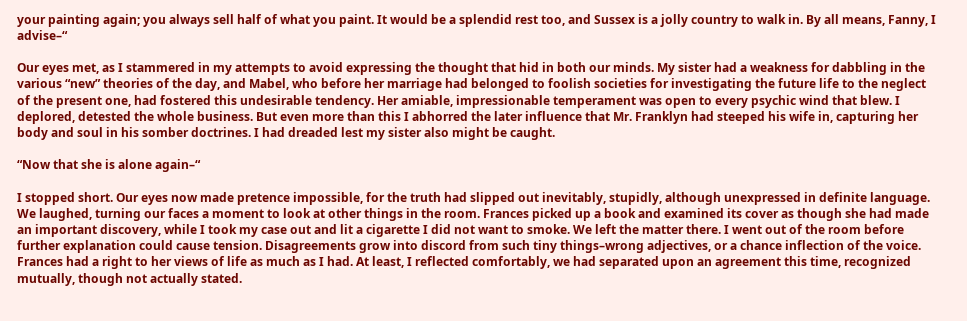your painting again; you always sell half of what you paint. It would be a splendid rest too, and Sussex is a jolly country to walk in. By all means, Fanny, I advise–“

Our eyes met, as I stammered in my attempts to avoid expressing the thought that hid in both our minds. My sister had a weakness for dabbling in the various “new” theories of the day, and Mabel, who before her marriage had belonged to foolish societies for investigating the future life to the neglect of the present one, had fostered this undesirable tendency. Her amiable, impressionable temperament was open to every psychic wind that blew. I deplored, detested the whole business. But even more than this I abhorred the later influence that Mr. Franklyn had steeped his wife in, capturing her body and soul in his somber doctrines. I had dreaded lest my sister also might be caught.

“Now that she is alone again–“

I stopped short. Our eyes now made pretence impossible, for the truth had slipped out inevitably, stupidly, although unexpressed in definite language. We laughed, turning our faces a moment to look at other things in the room. Frances picked up a book and examined its cover as though she had made an important discovery, while I took my case out and lit a cigarette I did not want to smoke. We left the matter there. I went out of the room before further explanation could cause tension. Disagreements grow into discord from such tiny things–wrong adjectives, or a chance inflection of the voice. Frances had a right to her views of life as much as I had. At least, I reflected comfortably, we had separated upon an agreement this time, recognized mutually, though not actually stated.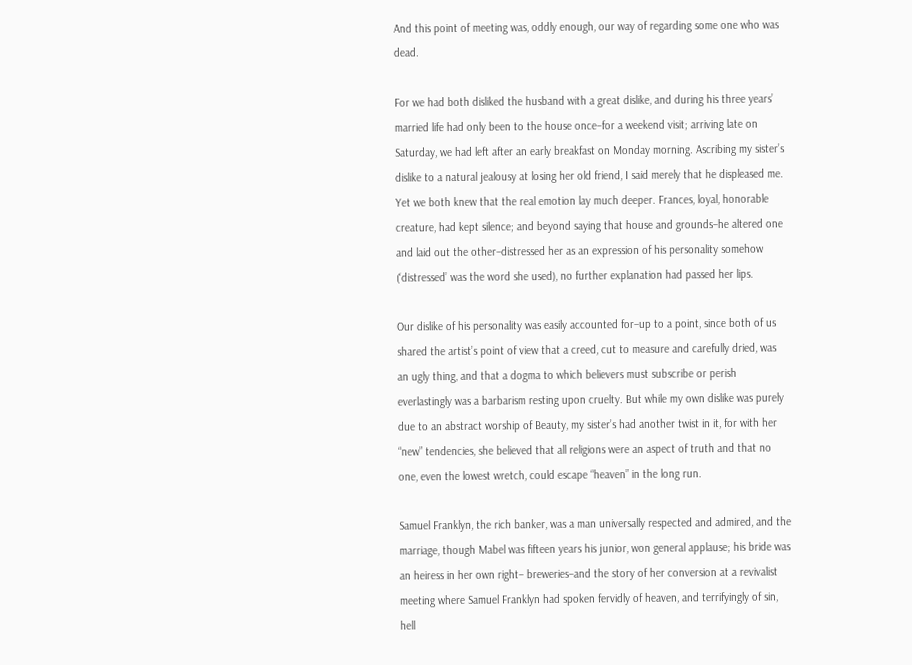And this point of meeting was, oddly enough, our way of regarding some one who was dead.

For we had both disliked the husband with a great dislike, and during his three years’ married life had only been to the house once–for a weekend visit; arriving late on Saturday, we had left after an early breakfast on Monday morning. Ascribing my sister’s dislike to a natural jealousy at losing her old friend, I said merely that he displeased me. Yet we both knew that the real emotion lay much deeper. Frances, loyal, honorable creature, had kept silence; and beyond saying that house and grounds–he altered one and laid out the other–distressed her as an expression of his personality somehow (‘distressed’ was the word she used), no further explanation had passed her lips.

Our dislike of his personality was easily accounted for–up to a point, since both of us shared the artist’s point of view that a creed, cut to measure and carefully dried, was an ugly thing, and that a dogma to which believers must subscribe or perish everlastingly was a barbarism resting upon cruelty. But while my own dislike was purely due to an abstract worship of Beauty, my sister’s had another twist in it, for with her “new” tendencies, she believed that all religions were an aspect of truth and that no one, even the lowest wretch, could escape “heaven” in the long run.

Samuel Franklyn, the rich banker, was a man universally respected and admired, and the marriage, though Mabel was fifteen years his junior, won general applause; his bride was an heiress in her own right– breweries–and the story of her conversion at a revivalist meeting where Samuel Franklyn had spoken fervidly of heaven, and terrifyingly of sin, hell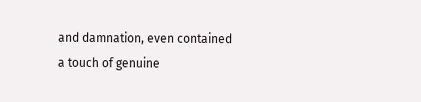and damnation, even contained a touch of genuine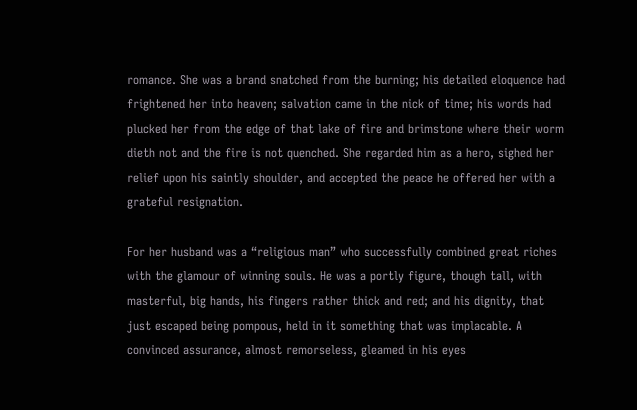romance. She was a brand snatched from the burning; his detailed eloquence had frightened her into heaven; salvation came in the nick of time; his words had plucked her from the edge of that lake of fire and brimstone where their worm dieth not and the fire is not quenched. She regarded him as a hero, sighed her relief upon his saintly shoulder, and accepted the peace he offered her with a grateful resignation.

For her husband was a “religious man” who successfully combined great riches with the glamour of winning souls. He was a portly figure, though tall, with masterful, big hands, his fingers rather thick and red; and his dignity, that just escaped being pompous, held in it something that was implacable. A convinced assurance, almost remorseless, gleamed in his eyes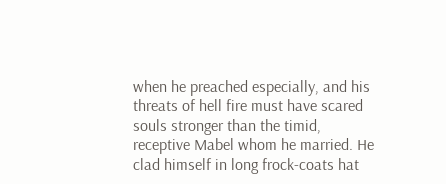when he preached especially, and his threats of hell fire must have scared souls stronger than the timid, receptive Mabel whom he married. He clad himself in long frock-coats hat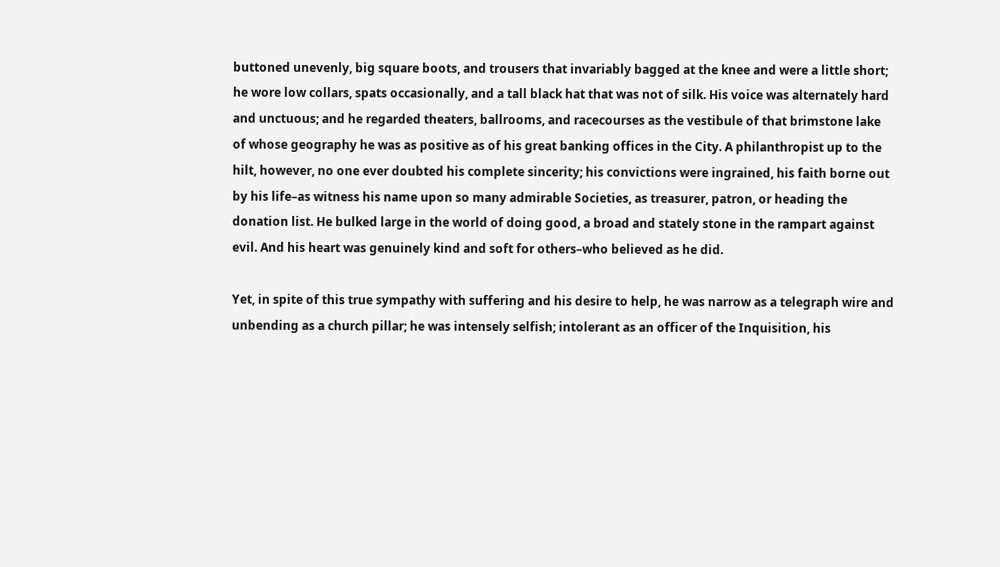buttoned unevenly, big square boots, and trousers that invariably bagged at the knee and were a little short; he wore low collars, spats occasionally, and a tall black hat that was not of silk. His voice was alternately hard and unctuous; and he regarded theaters, ballrooms, and racecourses as the vestibule of that brimstone lake of whose geography he was as positive as of his great banking offices in the City. A philanthropist up to the hilt, however, no one ever doubted his complete sincerity; his convictions were ingrained, his faith borne out by his life–as witness his name upon so many admirable Societies, as treasurer, patron, or heading the donation list. He bulked large in the world of doing good, a broad and stately stone in the rampart against evil. And his heart was genuinely kind and soft for others–who believed as he did.

Yet, in spite of this true sympathy with suffering and his desire to help, he was narrow as a telegraph wire and unbending as a church pillar; he was intensely selfish; intolerant as an officer of the Inquisition, his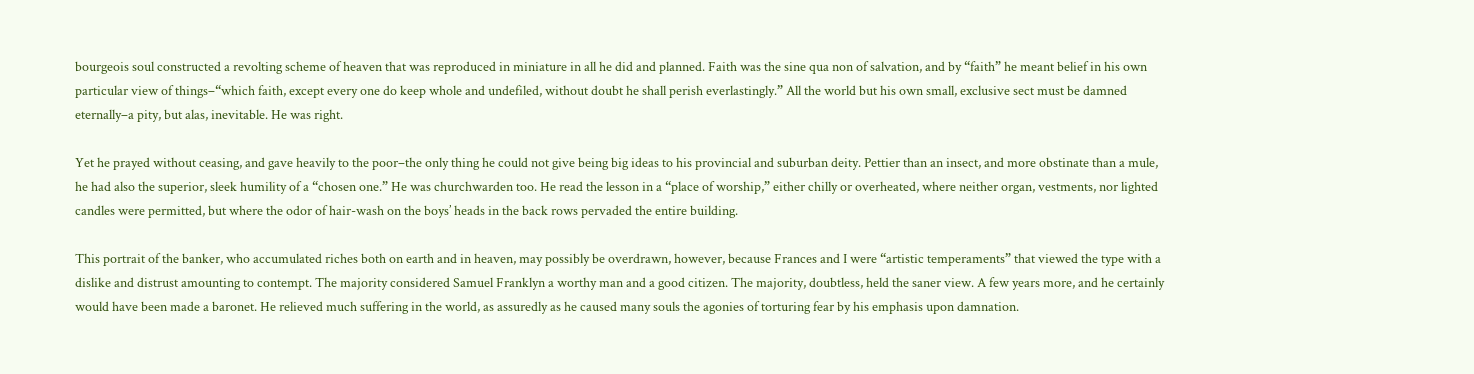bourgeois soul constructed a revolting scheme of heaven that was reproduced in miniature in all he did and planned. Faith was the sine qua non of salvation, and by “faith” he meant belief in his own particular view of things–“which faith, except every one do keep whole and undefiled, without doubt he shall perish everlastingly.” All the world but his own small, exclusive sect must be damned eternally–a pity, but alas, inevitable. He was right.

Yet he prayed without ceasing, and gave heavily to the poor–the only thing he could not give being big ideas to his provincial and suburban deity. Pettier than an insect, and more obstinate than a mule, he had also the superior, sleek humility of a “chosen one.” He was churchwarden too. He read the lesson in a “place of worship,” either chilly or overheated, where neither organ, vestments, nor lighted candles were permitted, but where the odor of hair-wash on the boys’ heads in the back rows pervaded the entire building.

This portrait of the banker, who accumulated riches both on earth and in heaven, may possibly be overdrawn, however, because Frances and I were “artistic temperaments” that viewed the type with a dislike and distrust amounting to contempt. The majority considered Samuel Franklyn a worthy man and a good citizen. The majority, doubtless, held the saner view. A few years more, and he certainly would have been made a baronet. He relieved much suffering in the world, as assuredly as he caused many souls the agonies of torturing fear by his emphasis upon damnation.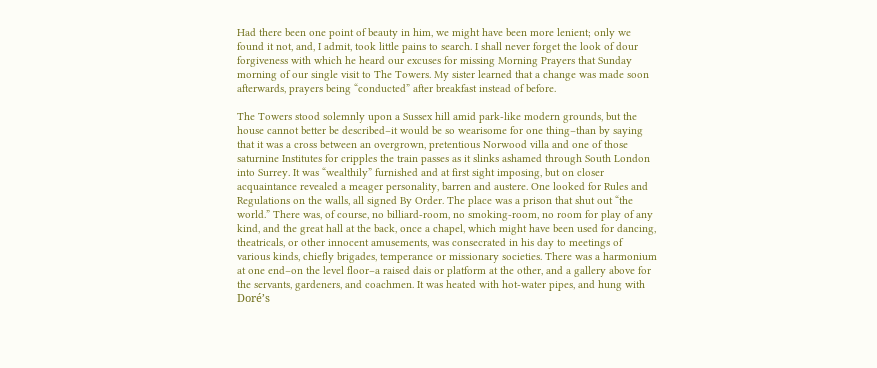Had there been one point of beauty in him, we might have been more lenient; only we found it not, and, I admit, took little pains to search. I shall never forget the look of dour forgiveness with which he heard our excuses for missing Morning Prayers that Sunday morning of our single visit to The Towers. My sister learned that a change was made soon afterwards, prayers being “conducted” after breakfast instead of before.

The Towers stood solemnly upon a Sussex hill amid park-like modern grounds, but the house cannot better be described–it would be so wearisome for one thing–than by saying that it was a cross between an overgrown, pretentious Norwood villa and one of those saturnine Institutes for cripples the train passes as it slinks ashamed through South London into Surrey. It was “wealthily” furnished and at first sight imposing, but on closer acquaintance revealed a meager personality, barren and austere. One looked for Rules and Regulations on the walls, all signed By Order. The place was a prison that shut out “the world.” There was, of course, no billiard-room, no smoking-room, no room for play of any kind, and the great hall at the back, once a chapel, which might have been used for dancing, theatricals, or other innocent amusements, was consecrated in his day to meetings of various kinds, chiefly brigades, temperance or missionary societies. There was a harmonium at one end–on the level floor–a raised dais or platform at the other, and a gallery above for the servants, gardeners, and coachmen. It was heated with hot-water pipes, and hung with Doré’s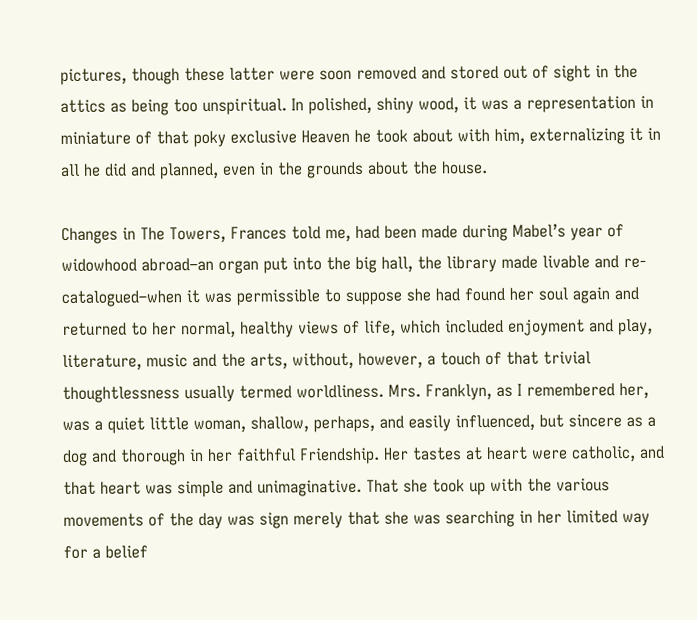pictures, though these latter were soon removed and stored out of sight in the attics as being too unspiritual. In polished, shiny wood, it was a representation in miniature of that poky exclusive Heaven he took about with him, externalizing it in all he did and planned, even in the grounds about the house.

Changes in The Towers, Frances told me, had been made during Mabel’s year of widowhood abroad–an organ put into the big hall, the library made livable and re-catalogued–when it was permissible to suppose she had found her soul again and returned to her normal, healthy views of life, which included enjoyment and play, literature, music and the arts, without, however, a touch of that trivial thoughtlessness usually termed worldliness. Mrs. Franklyn, as I remembered her, was a quiet little woman, shallow, perhaps, and easily influenced, but sincere as a dog and thorough in her faithful Friendship. Her tastes at heart were catholic, and that heart was simple and unimaginative. That she took up with the various movements of the day was sign merely that she was searching in her limited way for a belief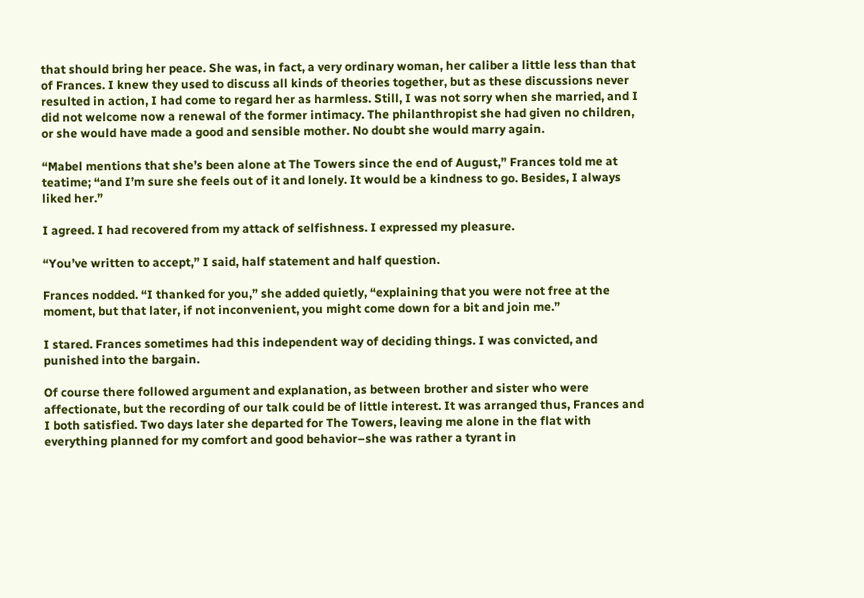that should bring her peace. She was, in fact, a very ordinary woman, her caliber a little less than that of Frances. I knew they used to discuss all kinds of theories together, but as these discussions never resulted in action, I had come to regard her as harmless. Still, I was not sorry when she married, and I did not welcome now a renewal of the former intimacy. The philanthropist she had given no children, or she would have made a good and sensible mother. No doubt she would marry again.

“Mabel mentions that she’s been alone at The Towers since the end of August,” Frances told me at teatime; “and I’m sure she feels out of it and lonely. It would be a kindness to go. Besides, I always liked her.”

I agreed. I had recovered from my attack of selfishness. I expressed my pleasure.

“You’ve written to accept,” I said, half statement and half question.

Frances nodded. “I thanked for you,” she added quietly, “explaining that you were not free at the moment, but that later, if not inconvenient, you might come down for a bit and join me.”

I stared. Frances sometimes had this independent way of deciding things. I was convicted, and punished into the bargain.

Of course there followed argument and explanation, as between brother and sister who were affectionate, but the recording of our talk could be of little interest. It was arranged thus, Frances and I both satisfied. Two days later she departed for The Towers, leaving me alone in the flat with everything planned for my comfort and good behavior–she was rather a tyrant in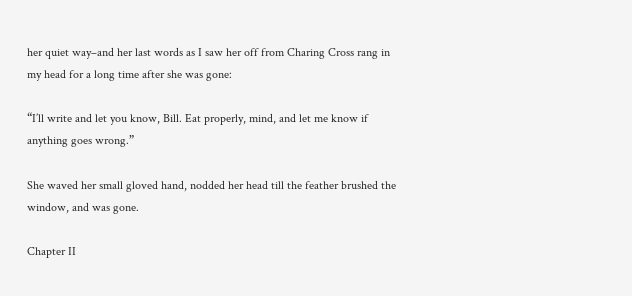her quiet way–and her last words as I saw her off from Charing Cross rang in my head for a long time after she was gone:

“I’ll write and let you know, Bill. Eat properly, mind, and let me know if anything goes wrong.”

She waved her small gloved hand, nodded her head till the feather brushed the window, and was gone.

Chapter II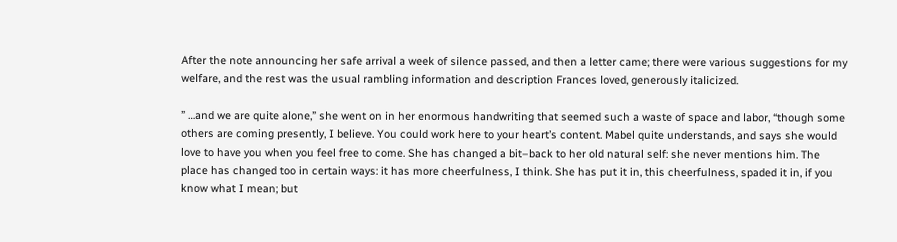After the note announcing her safe arrival a week of silence passed, and then a letter came; there were various suggestions for my welfare, and the rest was the usual rambling information and description Frances loved, generously italicized.

” …and we are quite alone,” she went on in her enormous handwriting that seemed such a waste of space and labor, “though some others are coming presently, I believe. You could work here to your heart’s content. Mabel quite understands, and says she would love to have you when you feel free to come. She has changed a bit–back to her old natural self: she never mentions him. The place has changed too in certain ways: it has more cheerfulness, I think. She has put it in, this cheerfulness, spaded it in, if you know what I mean; but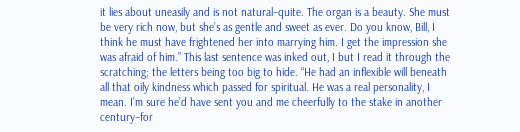it lies about uneasily and is not natural–quite. The organ is a beauty. She must be very rich now, but she’s as gentle and sweet as ever. Do you know, Bill, I think he must have frightened her into marrying him. I get the impression she was afraid of him.” This last sentence was inked out, I but I read it through the scratching; the letters being too big to hide. “He had an inflexible will beneath all that oily kindness which passed for spiritual. He was a real personality, I mean. I’m sure he’d have sent you and me cheerfully to the stake in another century–for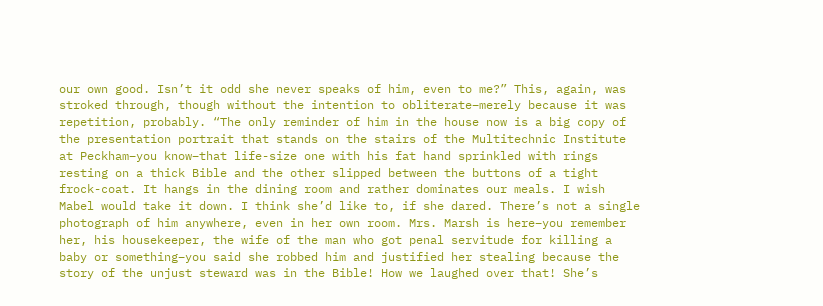our own good. Isn’t it odd she never speaks of him, even to me?” This, again, was stroked through, though without the intention to obliterate–merely because it was repetition, probably. “The only reminder of him in the house now is a big copy of the presentation portrait that stands on the stairs of the Multitechnic Institute at Peckham–you know–that life-size one with his fat hand sprinkled with rings resting on a thick Bible and the other slipped between the buttons of a tight frock-coat. It hangs in the dining room and rather dominates our meals. I wish Mabel would take it down. I think she’d like to, if she dared. There’s not a single photograph of him anywhere, even in her own room. Mrs. Marsh is here–you remember her, his housekeeper, the wife of the man who got penal servitude for killing a baby or something–you said she robbed him and justified her stealing because the story of the unjust steward was in the Bible! How we laughed over that! She’s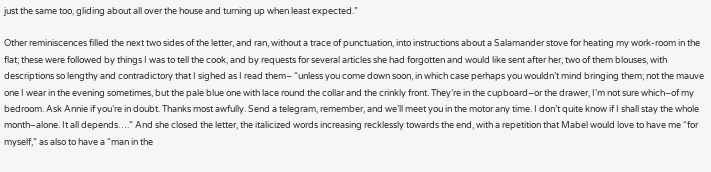just the same too, gliding about all over the house and turning up when least expected.”

Other reminiscences filled the next two sides of the letter, and ran, without a trace of punctuation, into instructions about a Salamander stove for heating my work-room in the flat; these were followed by things I was to tell the cook, and by requests for several articles she had forgotten and would like sent after her, two of them blouses, with descriptions so lengthy and contradictory that I sighed as I read them– “unless you come down soon, in which case perhaps you wouldn’t mind bringing them; not the mauve one I wear in the evening sometimes, but the pale blue one with lace round the collar and the crinkly front. They’re in the cupboard–or the drawer, I’m not sure which–of my bedroom. Ask Annie if you’re in doubt. Thanks most awfully. Send a telegram, remember, and we’ll meet you in the motor any time. I don’t quite know if I shall stay the whole month–alone. It all depends….” And she closed the letter, the italicized words increasing recklessly towards the end, with a repetition that Mabel would love to have me “for myself,” as also to have a “man in the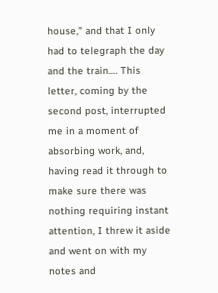house,” and that I only had to telegraph the day and the train…. This letter, coming by the second post, interrupted me in a moment of absorbing work, and, having read it through to make sure there was nothing requiring instant attention, I threw it aside and went on with my notes and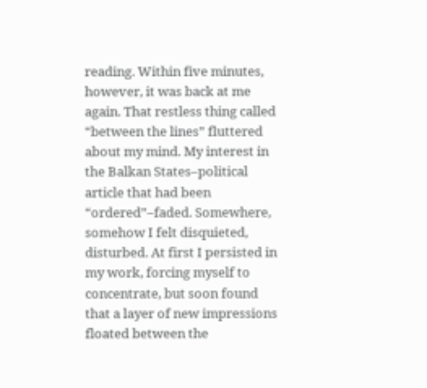reading. Within five minutes, however, it was back at me again. That restless thing called “between the lines” fluttered about my mind. My interest in the Balkan States–political article that had been “ordered”–faded. Somewhere, somehow I felt disquieted, disturbed. At first I persisted in my work, forcing myself to concentrate, but soon found that a layer of new impressions floated between the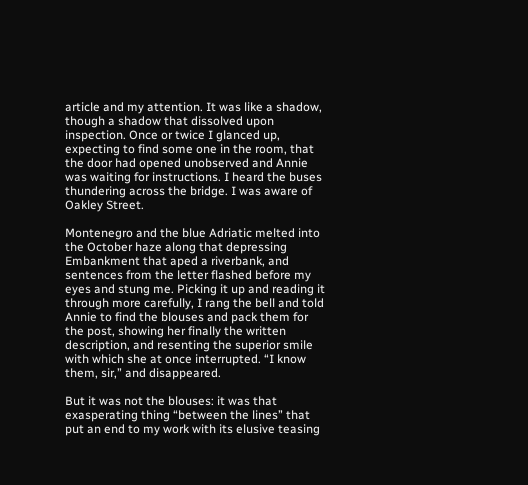article and my attention. It was like a shadow, though a shadow that dissolved upon inspection. Once or twice I glanced up, expecting to find some one in the room, that the door had opened unobserved and Annie was waiting for instructions. I heard the buses thundering across the bridge. I was aware of Oakley Street.

Montenegro and the blue Adriatic melted into the October haze along that depressing Embankment that aped a riverbank, and sentences from the letter flashed before my eyes and stung me. Picking it up and reading it through more carefully, I rang the bell and told Annie to find the blouses and pack them for the post, showing her finally the written description, and resenting the superior smile with which she at once interrupted. “I know them, sir,” and disappeared.

But it was not the blouses: it was that exasperating thing “between the lines” that put an end to my work with its elusive teasing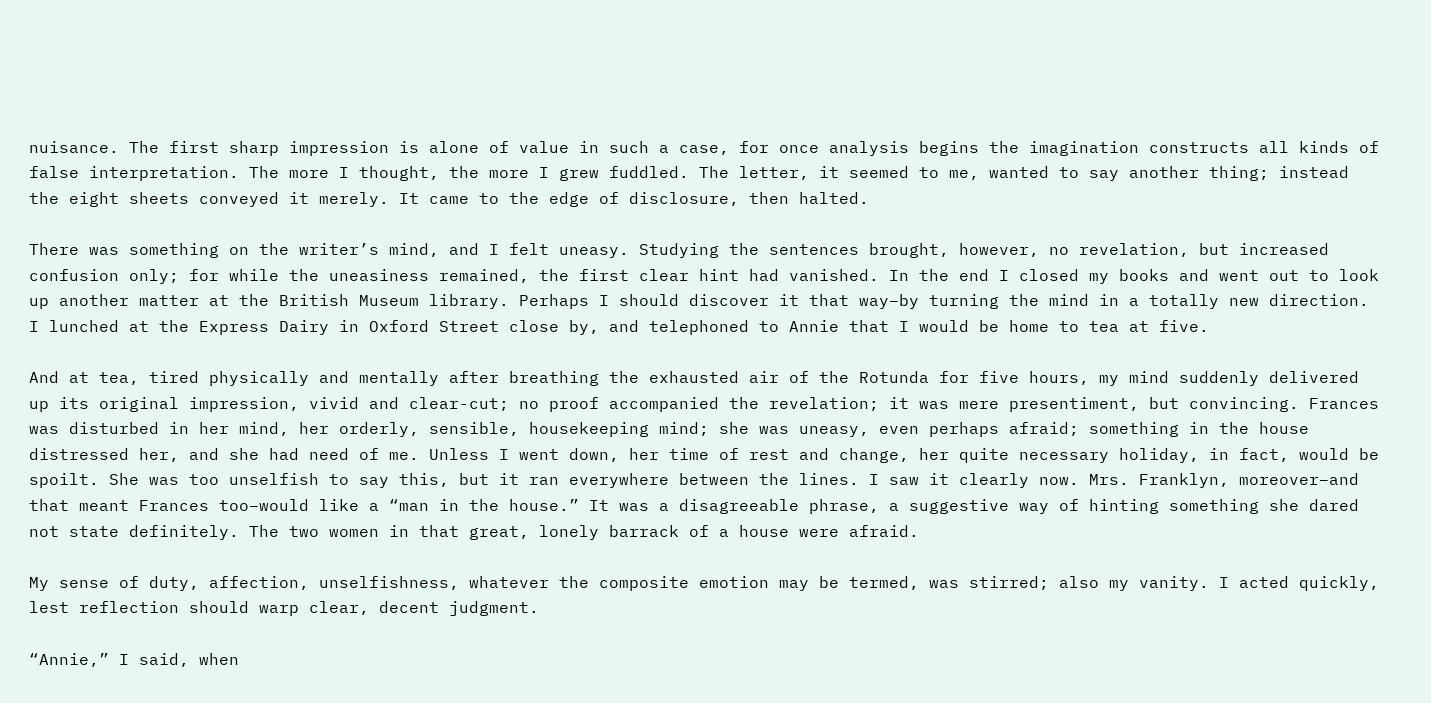nuisance. The first sharp impression is alone of value in such a case, for once analysis begins the imagination constructs all kinds of false interpretation. The more I thought, the more I grew fuddled. The letter, it seemed to me, wanted to say another thing; instead the eight sheets conveyed it merely. It came to the edge of disclosure, then halted.

There was something on the writer’s mind, and I felt uneasy. Studying the sentences brought, however, no revelation, but increased confusion only; for while the uneasiness remained, the first clear hint had vanished. In the end I closed my books and went out to look up another matter at the British Museum library. Perhaps I should discover it that way–by turning the mind in a totally new direction. I lunched at the Express Dairy in Oxford Street close by, and telephoned to Annie that I would be home to tea at five.

And at tea, tired physically and mentally after breathing the exhausted air of the Rotunda for five hours, my mind suddenly delivered up its original impression, vivid and clear-cut; no proof accompanied the revelation; it was mere presentiment, but convincing. Frances was disturbed in her mind, her orderly, sensible, housekeeping mind; she was uneasy, even perhaps afraid; something in the house distressed her, and she had need of me. Unless I went down, her time of rest and change, her quite necessary holiday, in fact, would be spoilt. She was too unselfish to say this, but it ran everywhere between the lines. I saw it clearly now. Mrs. Franklyn, moreover–and that meant Frances too–would like a “man in the house.” It was a disagreeable phrase, a suggestive way of hinting something she dared not state definitely. The two women in that great, lonely barrack of a house were afraid.

My sense of duty, affection, unselfishness, whatever the composite emotion may be termed, was stirred; also my vanity. I acted quickly, lest reflection should warp clear, decent judgment.

“Annie,” I said, when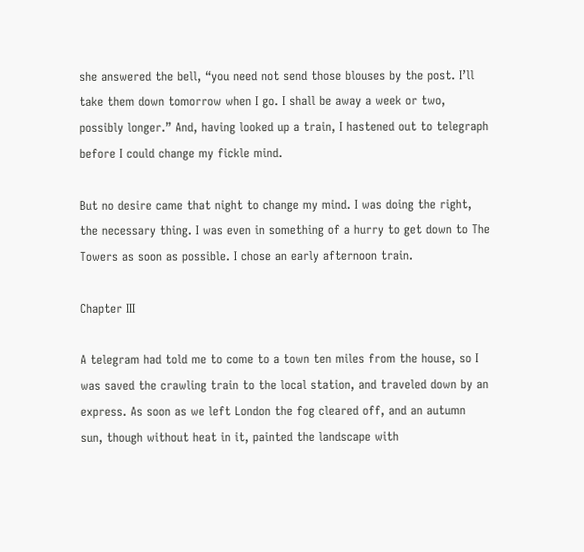she answered the bell, “you need not send those blouses by the post. I’ll take them down tomorrow when I go. I shall be away a week or two, possibly longer.” And, having looked up a train, I hastened out to telegraph before I could change my fickle mind.

But no desire came that night to change my mind. I was doing the right, the necessary thing. I was even in something of a hurry to get down to The Towers as soon as possible. I chose an early afternoon train.

Chapter III

A telegram had told me to come to a town ten miles from the house, so I was saved the crawling train to the local station, and traveled down by an express. As soon as we left London the fog cleared off, and an autumn sun, though without heat in it, painted the landscape with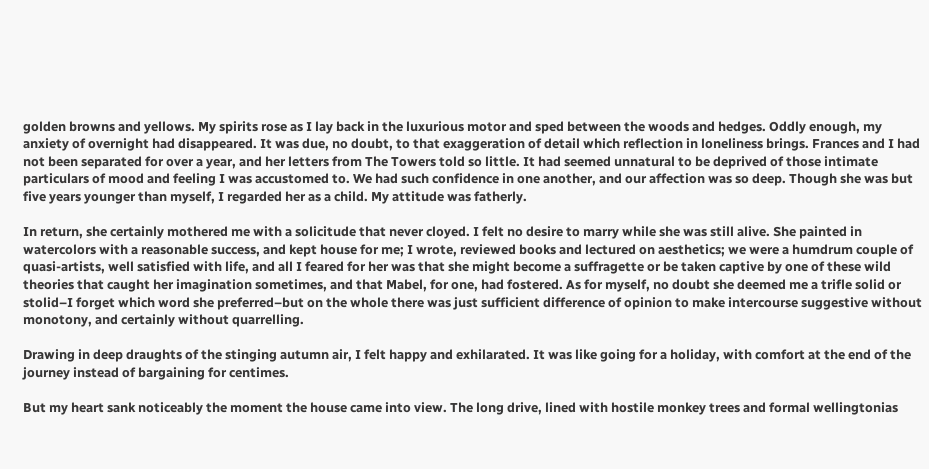golden browns and yellows. My spirits rose as I lay back in the luxurious motor and sped between the woods and hedges. Oddly enough, my anxiety of overnight had disappeared. It was due, no doubt, to that exaggeration of detail which reflection in loneliness brings. Frances and I had not been separated for over a year, and her letters from The Towers told so little. It had seemed unnatural to be deprived of those intimate particulars of mood and feeling I was accustomed to. We had such confidence in one another, and our affection was so deep. Though she was but five years younger than myself, I regarded her as a child. My attitude was fatherly.

In return, she certainly mothered me with a solicitude that never cloyed. I felt no desire to marry while she was still alive. She painted in watercolors with a reasonable success, and kept house for me; I wrote, reviewed books and lectured on aesthetics; we were a humdrum couple of quasi-artists, well satisfied with life, and all I feared for her was that she might become a suffragette or be taken captive by one of these wild theories that caught her imagination sometimes, and that Mabel, for one, had fostered. As for myself, no doubt she deemed me a trifle solid or stolid–I forget which word she preferred–but on the whole there was just sufficient difference of opinion to make intercourse suggestive without monotony, and certainly without quarrelling.

Drawing in deep draughts of the stinging autumn air, I felt happy and exhilarated. It was like going for a holiday, with comfort at the end of the journey instead of bargaining for centimes.

But my heart sank noticeably the moment the house came into view. The long drive, lined with hostile monkey trees and formal wellingtonias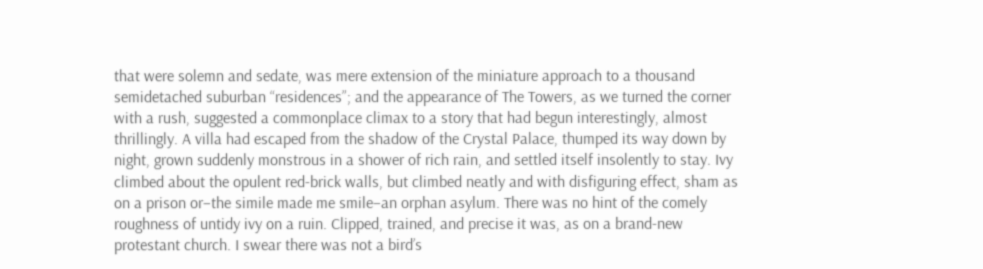that were solemn and sedate, was mere extension of the miniature approach to a thousand semidetached suburban “residences”; and the appearance of The Towers, as we turned the corner with a rush, suggested a commonplace climax to a story that had begun interestingly, almost thrillingly. A villa had escaped from the shadow of the Crystal Palace, thumped its way down by night, grown suddenly monstrous in a shower of rich rain, and settled itself insolently to stay. Ivy climbed about the opulent red-brick walls, but climbed neatly and with disfiguring effect, sham as on a prison or–the simile made me smile–an orphan asylum. There was no hint of the comely roughness of untidy ivy on a ruin. Clipped, trained, and precise it was, as on a brand-new protestant church. I swear there was not a bird’s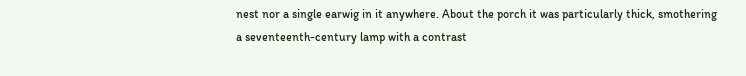nest nor a single earwig in it anywhere. About the porch it was particularly thick, smothering a seventeenth-century lamp with a contrast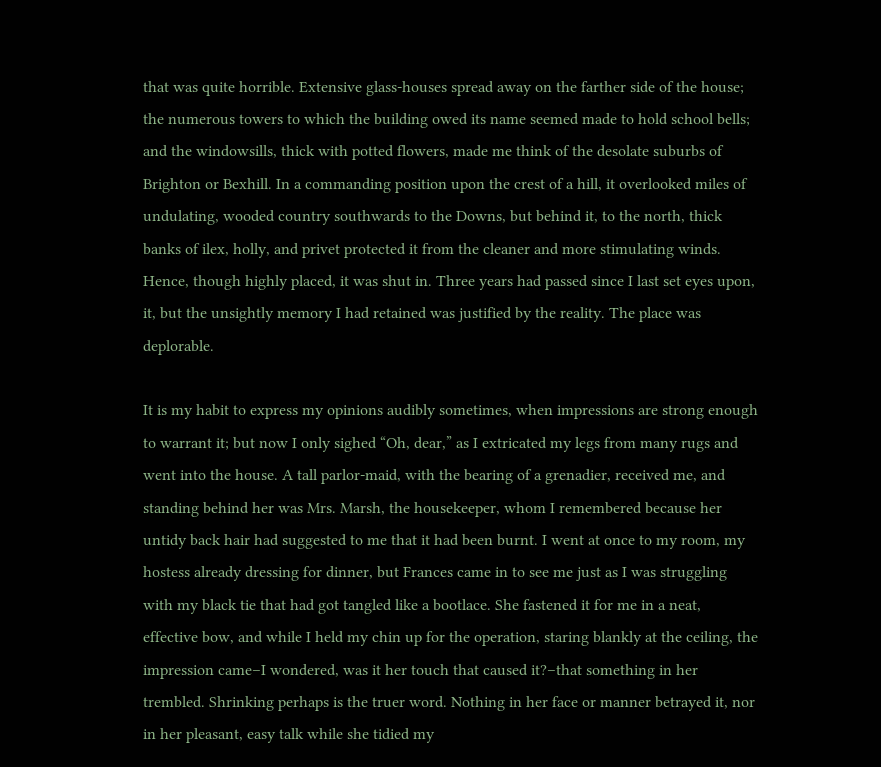that was quite horrible. Extensive glass-houses spread away on the farther side of the house; the numerous towers to which the building owed its name seemed made to hold school bells; and the windowsills, thick with potted flowers, made me think of the desolate suburbs of Brighton or Bexhill. In a commanding position upon the crest of a hill, it overlooked miles of undulating, wooded country southwards to the Downs, but behind it, to the north, thick banks of ilex, holly, and privet protected it from the cleaner and more stimulating winds. Hence, though highly placed, it was shut in. Three years had passed since I last set eyes upon, it, but the unsightly memory I had retained was justified by the reality. The place was deplorable.

It is my habit to express my opinions audibly sometimes, when impressions are strong enough to warrant it; but now I only sighed “Oh, dear,” as I extricated my legs from many rugs and went into the house. A tall parlor-maid, with the bearing of a grenadier, received me, and standing behind her was Mrs. Marsh, the housekeeper, whom I remembered because her untidy back hair had suggested to me that it had been burnt. I went at once to my room, my hostess already dressing for dinner, but Frances came in to see me just as I was struggling with my black tie that had got tangled like a bootlace. She fastened it for me in a neat, effective bow, and while I held my chin up for the operation, staring blankly at the ceiling, the impression came–I wondered, was it her touch that caused it?–that something in her trembled. Shrinking perhaps is the truer word. Nothing in her face or manner betrayed it, nor in her pleasant, easy talk while she tidied my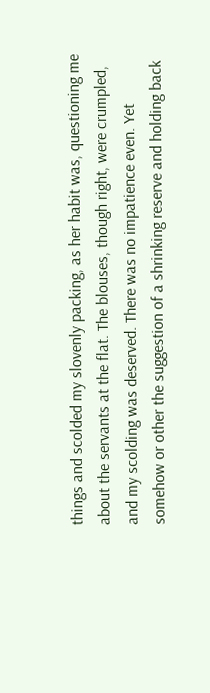things and scolded my slovenly packing, as her habit was, questioning me about the servants at the flat. The blouses, though right, were crumpled, and my scolding was deserved. There was no impatience even. Yet somehow or other the suggestion of a shrinking reserve and holding back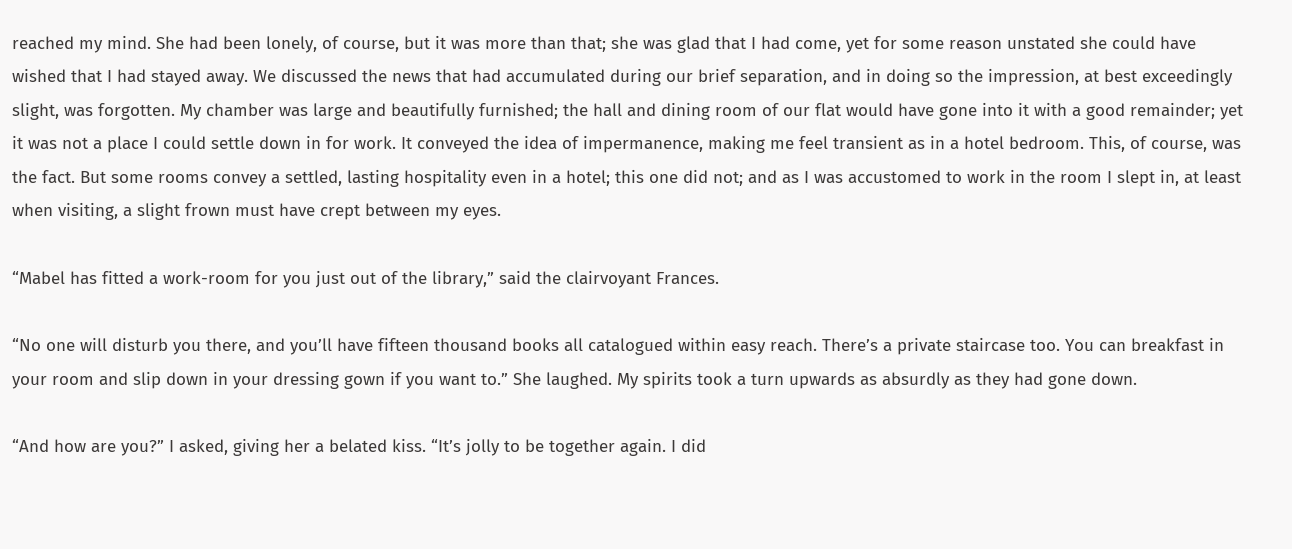reached my mind. She had been lonely, of course, but it was more than that; she was glad that I had come, yet for some reason unstated she could have wished that I had stayed away. We discussed the news that had accumulated during our brief separation, and in doing so the impression, at best exceedingly slight, was forgotten. My chamber was large and beautifully furnished; the hall and dining room of our flat would have gone into it with a good remainder; yet it was not a place I could settle down in for work. It conveyed the idea of impermanence, making me feel transient as in a hotel bedroom. This, of course, was the fact. But some rooms convey a settled, lasting hospitality even in a hotel; this one did not; and as I was accustomed to work in the room I slept in, at least when visiting, a slight frown must have crept between my eyes.

“Mabel has fitted a work-room for you just out of the library,” said the clairvoyant Frances.

“No one will disturb you there, and you’ll have fifteen thousand books all catalogued within easy reach. There’s a private staircase too. You can breakfast in your room and slip down in your dressing gown if you want to.” She laughed. My spirits took a turn upwards as absurdly as they had gone down.

“And how are you?” I asked, giving her a belated kiss. “It’s jolly to be together again. I did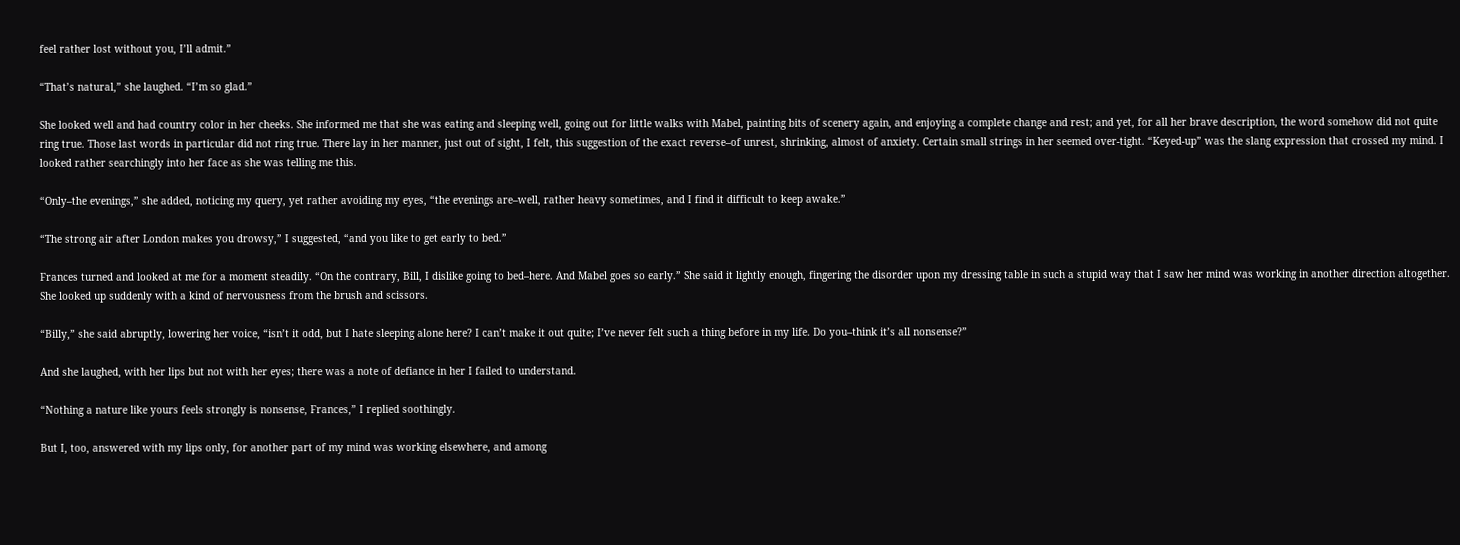feel rather lost without you, I’ll admit.”

“That’s natural,” she laughed. “I’m so glad.”

She looked well and had country color in her cheeks. She informed me that she was eating and sleeping well, going out for little walks with Mabel, painting bits of scenery again, and enjoying a complete change and rest; and yet, for all her brave description, the word somehow did not quite ring true. Those last words in particular did not ring true. There lay in her manner, just out of sight, I felt, this suggestion of the exact reverse–of unrest, shrinking, almost of anxiety. Certain small strings in her seemed over-tight. “Keyed-up” was the slang expression that crossed my mind. I looked rather searchingly into her face as she was telling me this.

“Only–the evenings,” she added, noticing my query, yet rather avoiding my eyes, “the evenings are–well, rather heavy sometimes, and I find it difficult to keep awake.”

“The strong air after London makes you drowsy,” I suggested, “and you like to get early to bed.”

Frances turned and looked at me for a moment steadily. “On the contrary, Bill, I dislike going to bed–here. And Mabel goes so early.” She said it lightly enough, fingering the disorder upon my dressing table in such a stupid way that I saw her mind was working in another direction altogether. She looked up suddenly with a kind of nervousness from the brush and scissors.

“Billy,” she said abruptly, lowering her voice, “isn’t it odd, but I hate sleeping alone here? I can’t make it out quite; I’ve never felt such a thing before in my life. Do you–think it’s all nonsense?”

And she laughed, with her lips but not with her eyes; there was a note of defiance in her I failed to understand.

“Nothing a nature like yours feels strongly is nonsense, Frances,” I replied soothingly.

But I, too, answered with my lips only, for another part of my mind was working elsewhere, and among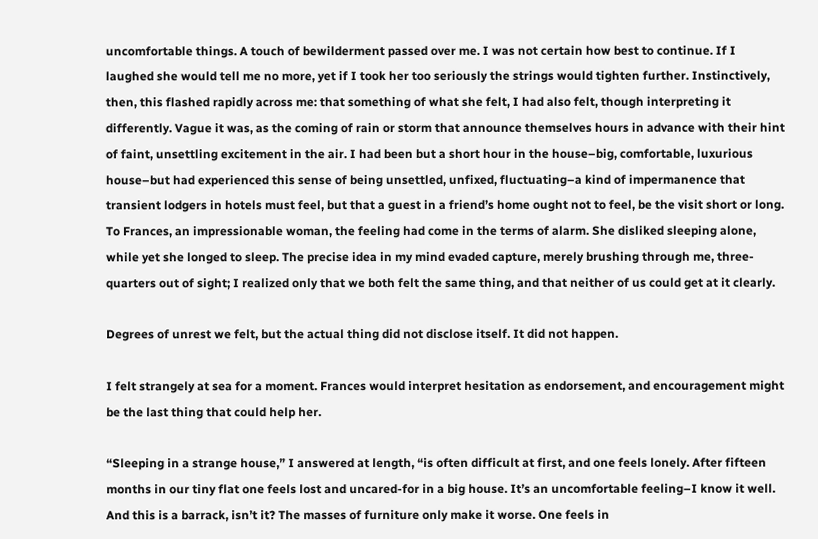uncomfortable things. A touch of bewilderment passed over me. I was not certain how best to continue. If I laughed she would tell me no more, yet if I took her too seriously the strings would tighten further. Instinctively, then, this flashed rapidly across me: that something of what she felt, I had also felt, though interpreting it differently. Vague it was, as the coming of rain or storm that announce themselves hours in advance with their hint of faint, unsettling excitement in the air. I had been but a short hour in the house–big, comfortable, luxurious house–but had experienced this sense of being unsettled, unfixed, fluctuating–a kind of impermanence that transient lodgers in hotels must feel, but that a guest in a friend’s home ought not to feel, be the visit short or long. To Frances, an impressionable woman, the feeling had come in the terms of alarm. She disliked sleeping alone, while yet she longed to sleep. The precise idea in my mind evaded capture, merely brushing through me, three-quarters out of sight; I realized only that we both felt the same thing, and that neither of us could get at it clearly.

Degrees of unrest we felt, but the actual thing did not disclose itself. It did not happen.

I felt strangely at sea for a moment. Frances would interpret hesitation as endorsement, and encouragement might be the last thing that could help her.

“Sleeping in a strange house,” I answered at length, “is often difficult at first, and one feels lonely. After fifteen months in our tiny flat one feels lost and uncared-for in a big house. It’s an uncomfortable feeling–I know it well. And this is a barrack, isn’t it? The masses of furniture only make it worse. One feels in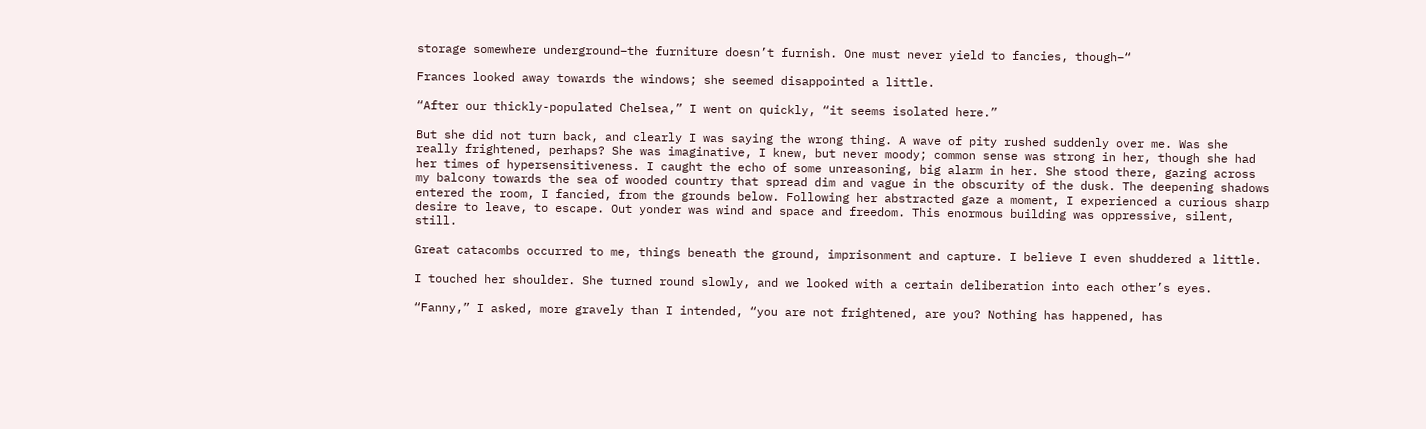storage somewhere underground–the furniture doesn’t furnish. One must never yield to fancies, though–“

Frances looked away towards the windows; she seemed disappointed a little.

“After our thickly-populated Chelsea,” I went on quickly, “it seems isolated here.”

But she did not turn back, and clearly I was saying the wrong thing. A wave of pity rushed suddenly over me. Was she really frightened, perhaps? She was imaginative, I knew, but never moody; common sense was strong in her, though she had her times of hypersensitiveness. I caught the echo of some unreasoning, big alarm in her. She stood there, gazing across my balcony towards the sea of wooded country that spread dim and vague in the obscurity of the dusk. The deepening shadows entered the room, I fancied, from the grounds below. Following her abstracted gaze a moment, I experienced a curious sharp desire to leave, to escape. Out yonder was wind and space and freedom. This enormous building was oppressive, silent, still.

Great catacombs occurred to me, things beneath the ground, imprisonment and capture. I believe I even shuddered a little.

I touched her shoulder. She turned round slowly, and we looked with a certain deliberation into each other’s eyes.

“Fanny,” I asked, more gravely than I intended, “you are not frightened, are you? Nothing has happened, has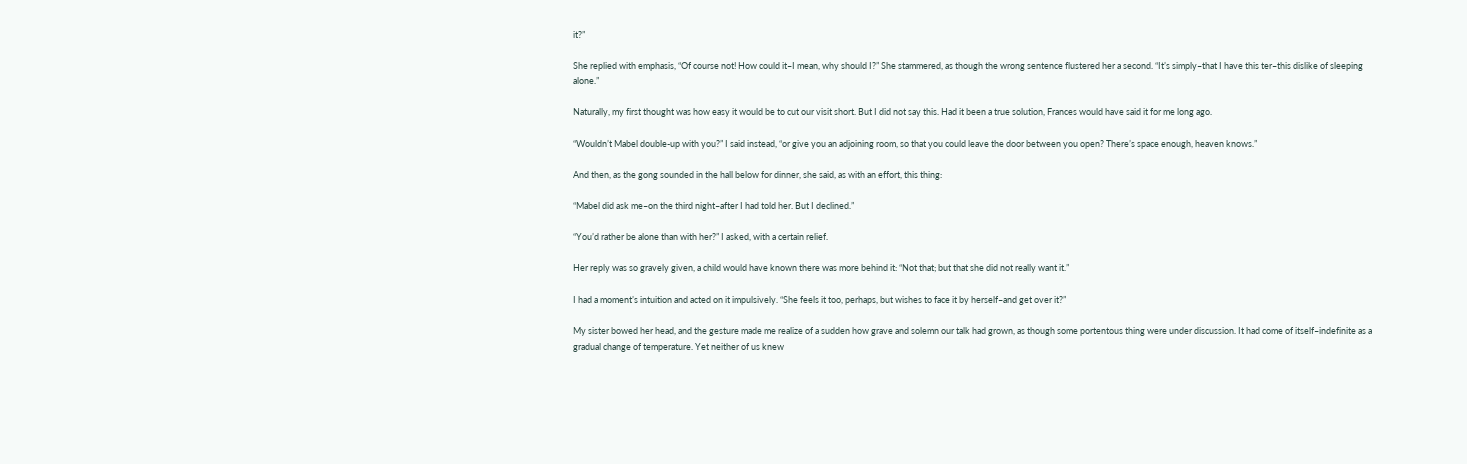it?”

She replied with emphasis, “Of course not! How could it–I mean, why should I?” She stammered, as though the wrong sentence flustered her a second. “It’s simply–that I have this ter–this dislike of sleeping alone.”

Naturally, my first thought was how easy it would be to cut our visit short. But I did not say this. Had it been a true solution, Frances would have said it for me long ago.

“Wouldn’t Mabel double-up with you?” I said instead, “or give you an adjoining room, so that you could leave the door between you open? There’s space enough, heaven knows.”

And then, as the gong sounded in the hall below for dinner, she said, as with an effort, this thing:

“Mabel did ask me–on the third night–after I had told her. But I declined.”

“You’d rather be alone than with her?” I asked, with a certain relief.

Her reply was so gravely given, a child would have known there was more behind it: “Not that; but that she did not really want it.”

I had a moment’s intuition and acted on it impulsively. “She feels it too, perhaps, but wishes to face it by herself–and get over it?”

My sister bowed her head, and the gesture made me realize of a sudden how grave and solemn our talk had grown, as though some portentous thing were under discussion. It had come of itself–indefinite as a gradual change of temperature. Yet neither of us knew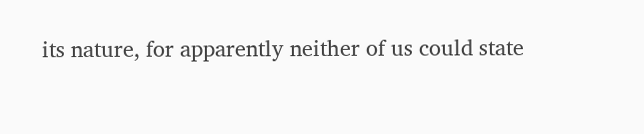its nature, for apparently neither of us could state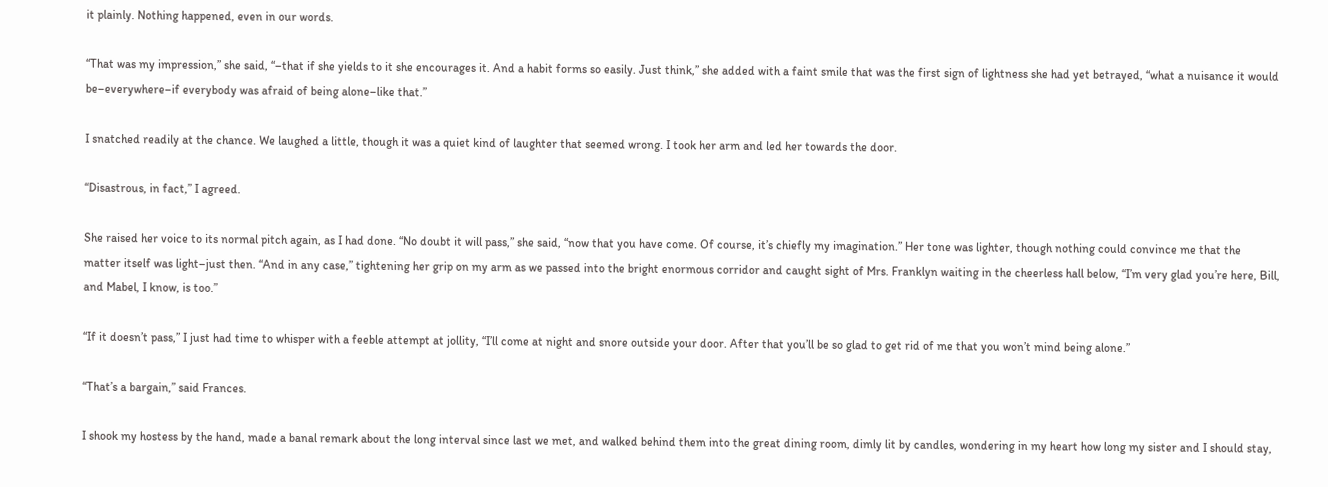it plainly. Nothing happened, even in our words.

“That was my impression,” she said, “–that if she yields to it she encourages it. And a habit forms so easily. Just think,” she added with a faint smile that was the first sign of lightness she had yet betrayed, “what a nuisance it would be–everywhere–if everybody was afraid of being alone–like that.”

I snatched readily at the chance. We laughed a little, though it was a quiet kind of laughter that seemed wrong. I took her arm and led her towards the door.

“Disastrous, in fact,” I agreed.

She raised her voice to its normal pitch again, as I had done. “No doubt it will pass,” she said, “now that you have come. Of course, it’s chiefly my imagination.” Her tone was lighter, though nothing could convince me that the matter itself was light–just then. “And in any case,” tightening her grip on my arm as we passed into the bright enormous corridor and caught sight of Mrs. Franklyn waiting in the cheerless hall below, “I’m very glad you’re here, Bill, and Mabel, I know, is too.”

“If it doesn’t pass,” I just had time to whisper with a feeble attempt at jollity, “I’ll come at night and snore outside your door. After that you’ll be so glad to get rid of me that you won’t mind being alone.”

“That’s a bargain,” said Frances.

I shook my hostess by the hand, made a banal remark about the long interval since last we met, and walked behind them into the great dining room, dimly lit by candles, wondering in my heart how long my sister and I should stay,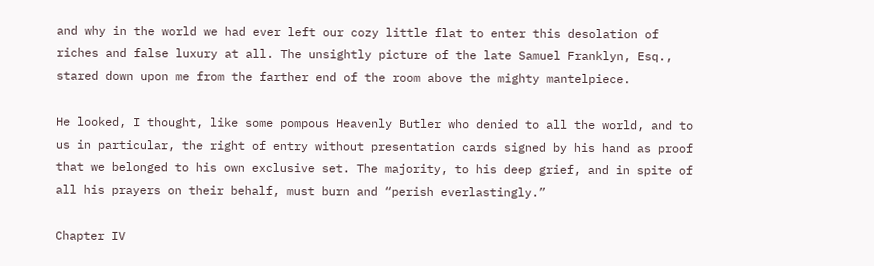and why in the world we had ever left our cozy little flat to enter this desolation of riches and false luxury at all. The unsightly picture of the late Samuel Franklyn, Esq., stared down upon me from the farther end of the room above the mighty mantelpiece.

He looked, I thought, like some pompous Heavenly Butler who denied to all the world, and to us in particular, the right of entry without presentation cards signed by his hand as proof that we belonged to his own exclusive set. The majority, to his deep grief, and in spite of all his prayers on their behalf, must burn and “perish everlastingly.”

Chapter IV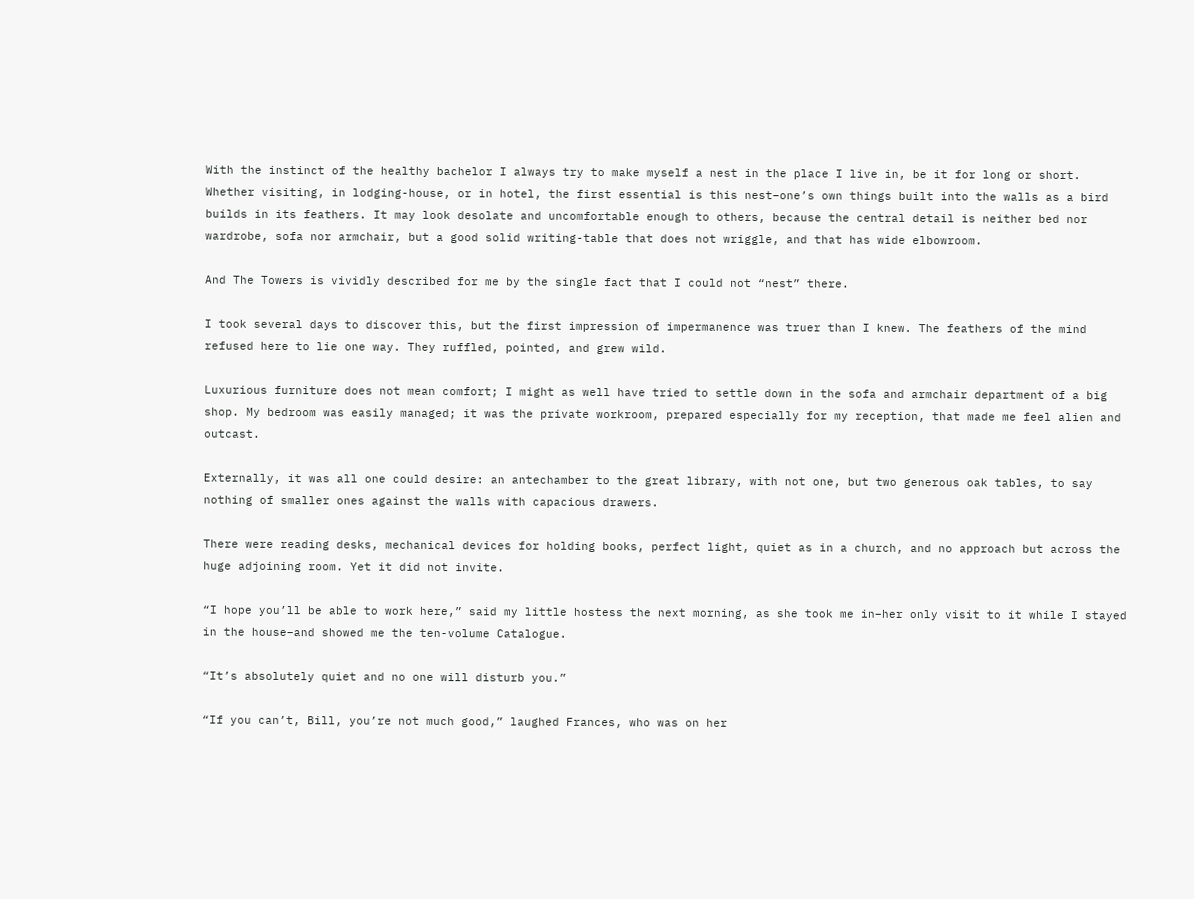With the instinct of the healthy bachelor I always try to make myself a nest in the place I live in, be it for long or short. Whether visiting, in lodging-house, or in hotel, the first essential is this nest–one’s own things built into the walls as a bird builds in its feathers. It may look desolate and uncomfortable enough to others, because the central detail is neither bed nor wardrobe, sofa nor armchair, but a good solid writing-table that does not wriggle, and that has wide elbowroom.

And The Towers is vividly described for me by the single fact that I could not “nest” there.

I took several days to discover this, but the first impression of impermanence was truer than I knew. The feathers of the mind refused here to lie one way. They ruffled, pointed, and grew wild.

Luxurious furniture does not mean comfort; I might as well have tried to settle down in the sofa and armchair department of a big shop. My bedroom was easily managed; it was the private workroom, prepared especially for my reception, that made me feel alien and outcast.

Externally, it was all one could desire: an antechamber to the great library, with not one, but two generous oak tables, to say nothing of smaller ones against the walls with capacious drawers.

There were reading desks, mechanical devices for holding books, perfect light, quiet as in a church, and no approach but across the huge adjoining room. Yet it did not invite.

“I hope you’ll be able to work here,” said my little hostess the next morning, as she took me in–her only visit to it while I stayed in the house–and showed me the ten-volume Catalogue.

“It’s absolutely quiet and no one will disturb you.”

“If you can’t, Bill, you’re not much good,” laughed Frances, who was on her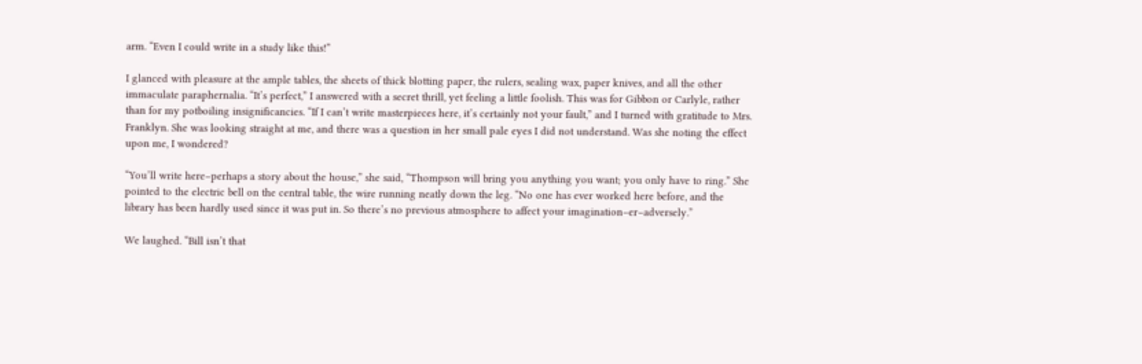arm. “Even I could write in a study like this!”

I glanced with pleasure at the ample tables, the sheets of thick blotting paper, the rulers, sealing wax, paper knives, and all the other immaculate paraphernalia. “It’s perfect,” I answered with a secret thrill, yet feeling a little foolish. This was for Gibbon or Carlyle, rather than for my potboiling insignificancies. “If I can’t write masterpieces here, it’s certainly not your fault,” and I turned with gratitude to Mrs. Franklyn. She was looking straight at me, and there was a question in her small pale eyes I did not understand. Was she noting the effect upon me, I wondered?

“You’ll write here–perhaps a story about the house,” she said, “Thompson will bring you anything you want; you only have to ring.” She pointed to the electric bell on the central table, the wire running neatly down the leg. “No one has ever worked here before, and the library has been hardly used since it was put in. So there’s no previous atmosphere to affect your imagination–er–adversely.”

We laughed. “Bill isn’t that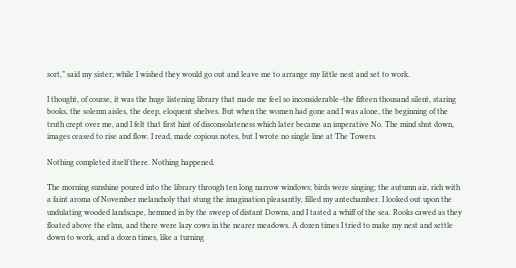sort,” said my sister; while I wished they would go out and leave me to arrange my little nest and set to work.

I thought, of course, it was the huge listening library that made me feel so inconsiderable–the fifteen thousand silent, staring books, the solemn aisles, the deep, eloquent shelves. But when the women had gone and I was alone, the beginning of the truth crept over me, and I felt that first hint of disconsolateness which later became an imperative No. The mind shut down, images ceased to rise and flow. I read, made copious notes, but I wrote no single line at The Towers.

Nothing completed itself there. Nothing happened.

The morning sunshine poured into the library through ten long narrow windows; birds were singing; the autumn air, rich with a faint aroma of November melancholy that stung the imagination pleasantly, filled my antechamber. I looked out upon the undulating wooded landscape, hemmed in by the sweep of distant Downs, and I tasted a whiff of the sea. Rooks cawed as they floated above the elms, and there were lazy cows in the nearer meadows. A dozen times I tried to make my nest and settle down to work, and a dozen times, like a turning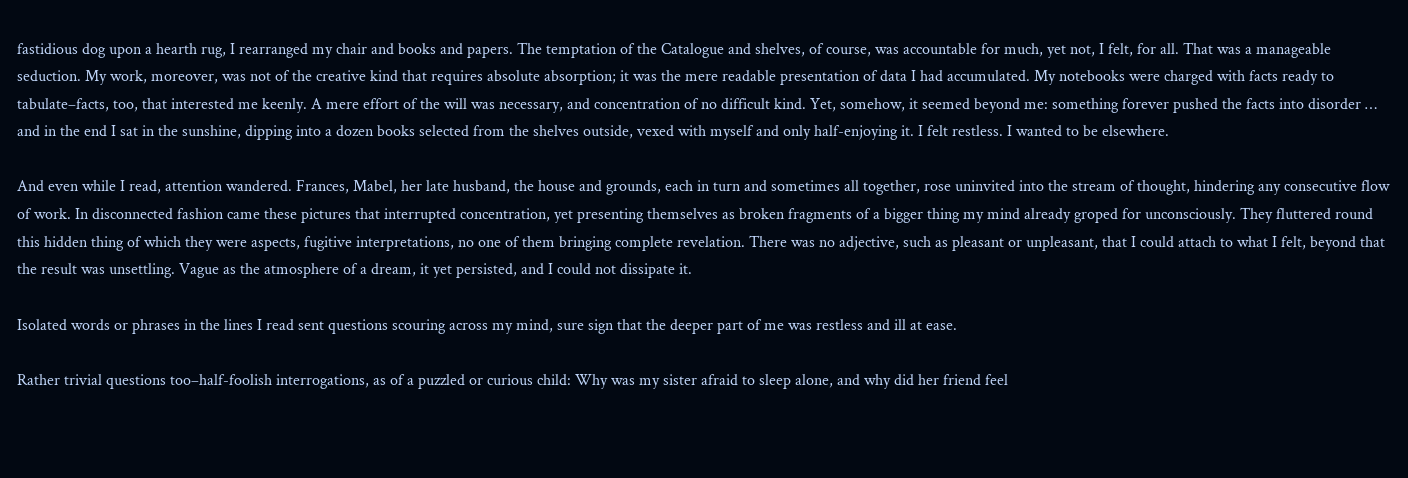fastidious dog upon a hearth rug, I rearranged my chair and books and papers. The temptation of the Catalogue and shelves, of course, was accountable for much, yet not, I felt, for all. That was a manageable seduction. My work, moreover, was not of the creative kind that requires absolute absorption; it was the mere readable presentation of data I had accumulated. My notebooks were charged with facts ready to tabulate–facts, too, that interested me keenly. A mere effort of the will was necessary, and concentration of no difficult kind. Yet, somehow, it seemed beyond me: something forever pushed the facts into disorder … and in the end I sat in the sunshine, dipping into a dozen books selected from the shelves outside, vexed with myself and only half-enjoying it. I felt restless. I wanted to be elsewhere.

And even while I read, attention wandered. Frances, Mabel, her late husband, the house and grounds, each in turn and sometimes all together, rose uninvited into the stream of thought, hindering any consecutive flow of work. In disconnected fashion came these pictures that interrupted concentration, yet presenting themselves as broken fragments of a bigger thing my mind already groped for unconsciously. They fluttered round this hidden thing of which they were aspects, fugitive interpretations, no one of them bringing complete revelation. There was no adjective, such as pleasant or unpleasant, that I could attach to what I felt, beyond that the result was unsettling. Vague as the atmosphere of a dream, it yet persisted, and I could not dissipate it.

Isolated words or phrases in the lines I read sent questions scouring across my mind, sure sign that the deeper part of me was restless and ill at ease.

Rather trivial questions too–half-foolish interrogations, as of a puzzled or curious child: Why was my sister afraid to sleep alone, and why did her friend feel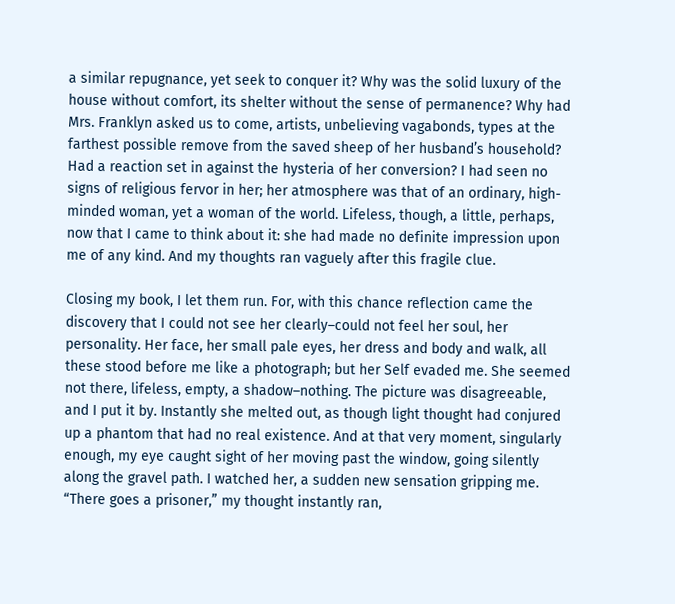a similar repugnance, yet seek to conquer it? Why was the solid luxury of the house without comfort, its shelter without the sense of permanence? Why had Mrs. Franklyn asked us to come, artists, unbelieving vagabonds, types at the farthest possible remove from the saved sheep of her husband’s household? Had a reaction set in against the hysteria of her conversion? I had seen no signs of religious fervor in her; her atmosphere was that of an ordinary, high-minded woman, yet a woman of the world. Lifeless, though, a little, perhaps, now that I came to think about it: she had made no definite impression upon me of any kind. And my thoughts ran vaguely after this fragile clue.

Closing my book, I let them run. For, with this chance reflection came the discovery that I could not see her clearly–could not feel her soul, her personality. Her face, her small pale eyes, her dress and body and walk, all these stood before me like a photograph; but her Self evaded me. She seemed not there, lifeless, empty, a shadow–nothing. The picture was disagreeable, and I put it by. Instantly she melted out, as though light thought had conjured up a phantom that had no real existence. And at that very moment, singularly enough, my eye caught sight of her moving past the window, going silently along the gravel path. I watched her, a sudden new sensation gripping me. “There goes a prisoner,” my thought instantly ran,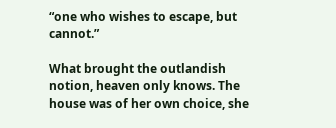“one who wishes to escape, but cannot.”

What brought the outlandish notion, heaven only knows. The house was of her own choice, she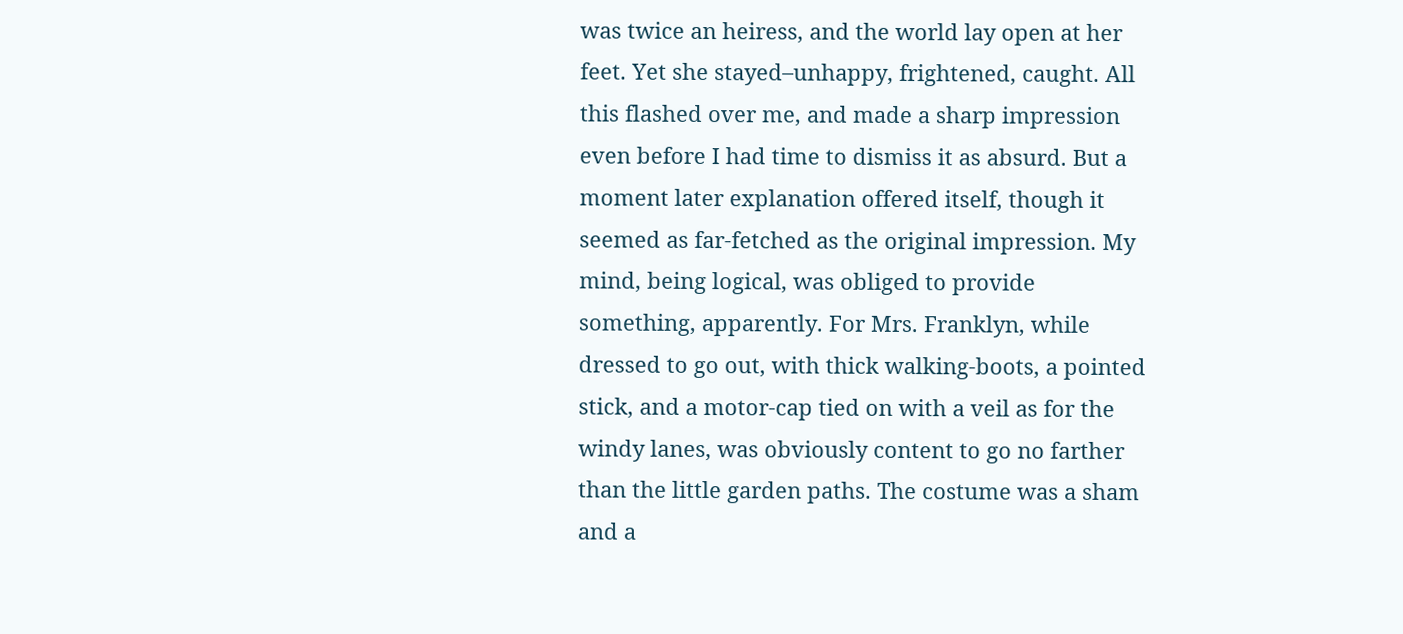was twice an heiress, and the world lay open at her feet. Yet she stayed–unhappy, frightened, caught. All this flashed over me, and made a sharp impression even before I had time to dismiss it as absurd. But a moment later explanation offered itself, though it seemed as far-fetched as the original impression. My mind, being logical, was obliged to provide something, apparently. For Mrs. Franklyn, while dressed to go out, with thick walking-boots, a pointed stick, and a motor-cap tied on with a veil as for the windy lanes, was obviously content to go no farther than the little garden paths. The costume was a sham and a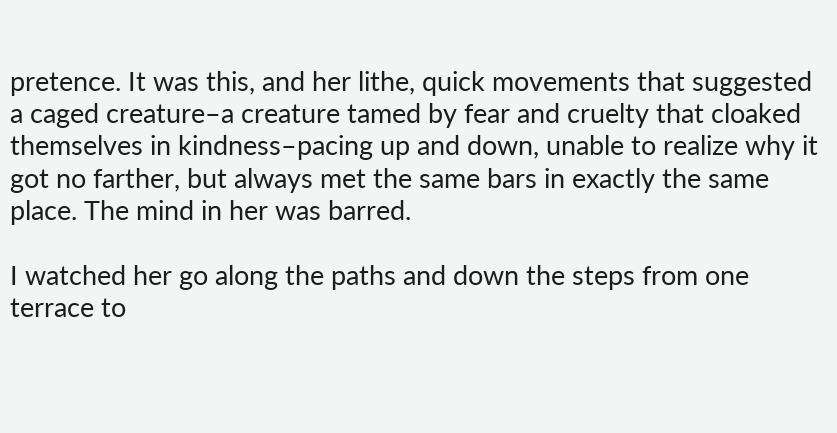pretence. It was this, and her lithe, quick movements that suggested a caged creature–a creature tamed by fear and cruelty that cloaked themselves in kindness–pacing up and down, unable to realize why it got no farther, but always met the same bars in exactly the same place. The mind in her was barred.

I watched her go along the paths and down the steps from one terrace to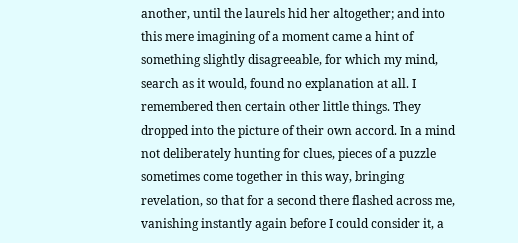another, until the laurels hid her altogether; and into this mere imagining of a moment came a hint of something slightly disagreeable, for which my mind, search as it would, found no explanation at all. I remembered then certain other little things. They dropped into the picture of their own accord. In a mind not deliberately hunting for clues, pieces of a puzzle sometimes come together in this way, bringing revelation, so that for a second there flashed across me, vanishing instantly again before I could consider it, a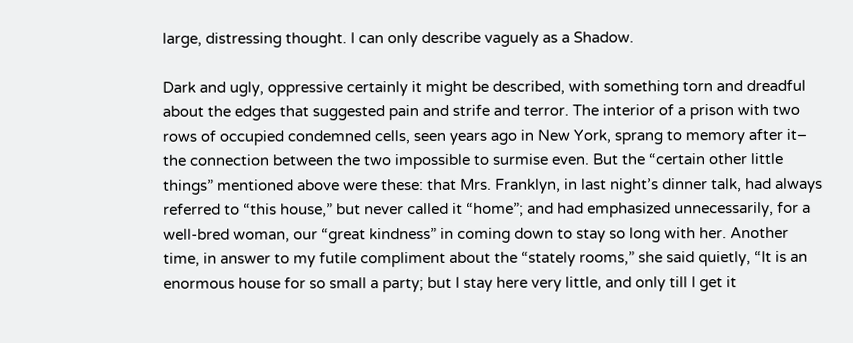large, distressing thought. I can only describe vaguely as a Shadow.

Dark and ugly, oppressive certainly it might be described, with something torn and dreadful about the edges that suggested pain and strife and terror. The interior of a prison with two rows of occupied condemned cells, seen years ago in New York, sprang to memory after it– the connection between the two impossible to surmise even. But the “certain other little things” mentioned above were these: that Mrs. Franklyn, in last night’s dinner talk, had always referred to “this house,” but never called it “home”; and had emphasized unnecessarily, for a well-bred woman, our “great kindness” in coming down to stay so long with her. Another time, in answer to my futile compliment about the “stately rooms,” she said quietly, “It is an enormous house for so small a party; but I stay here very little, and only till I get it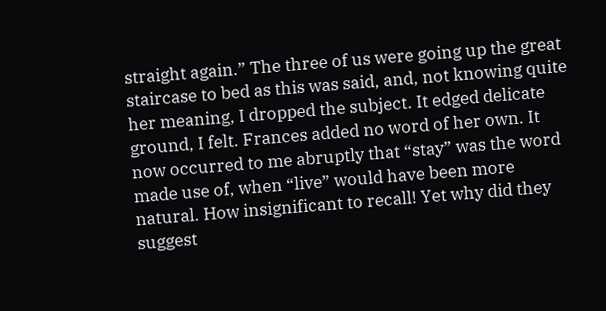straight again.” The three of us were going up the great staircase to bed as this was said, and, not knowing quite her meaning, I dropped the subject. It edged delicate ground, I felt. Frances added no word of her own. It now occurred to me abruptly that “stay” was the word made use of, when “live” would have been more natural. How insignificant to recall! Yet why did they suggest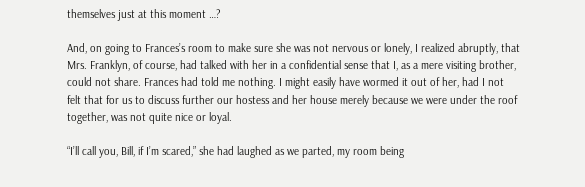themselves just at this moment …?

And, on going to Frances’s room to make sure she was not nervous or lonely, I realized abruptly, that Mrs. Franklyn, of course, had talked with her in a confidential sense that I, as a mere visiting brother, could not share. Frances had told me nothing. I might easily have wormed it out of her, had I not felt that for us to discuss further our hostess and her house merely because we were under the roof together, was not quite nice or loyal.

“I’ll call you, Bill, if I’m scared,” she had laughed as we parted, my room being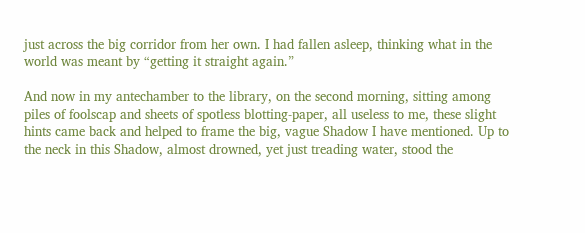just across the big corridor from her own. I had fallen asleep, thinking what in the world was meant by “getting it straight again.”

And now in my antechamber to the library, on the second morning, sitting among piles of foolscap and sheets of spotless blotting-paper, all useless to me, these slight hints came back and helped to frame the big, vague Shadow I have mentioned. Up to the neck in this Shadow, almost drowned, yet just treading water, stood the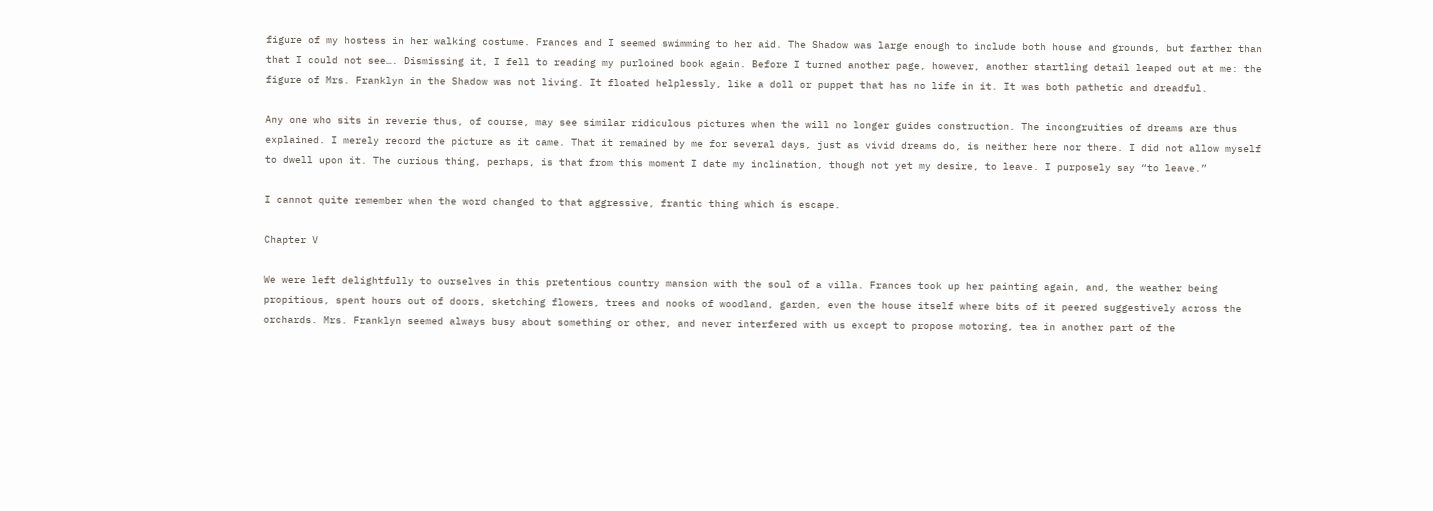figure of my hostess in her walking costume. Frances and I seemed swimming to her aid. The Shadow was large enough to include both house and grounds, but farther than that I could not see…. Dismissing it, I fell to reading my purloined book again. Before I turned another page, however, another startling detail leaped out at me: the figure of Mrs. Franklyn in the Shadow was not living. It floated helplessly, like a doll or puppet that has no life in it. It was both pathetic and dreadful.

Any one who sits in reverie thus, of course, may see similar ridiculous pictures when the will no longer guides construction. The incongruities of dreams are thus explained. I merely record the picture as it came. That it remained by me for several days, just as vivid dreams do, is neither here nor there. I did not allow myself to dwell upon it. The curious thing, perhaps, is that from this moment I date my inclination, though not yet my desire, to leave. I purposely say “to leave.”

I cannot quite remember when the word changed to that aggressive, frantic thing which is escape.

Chapter V

We were left delightfully to ourselves in this pretentious country mansion with the soul of a villa. Frances took up her painting again, and, the weather being propitious, spent hours out of doors, sketching flowers, trees and nooks of woodland, garden, even the house itself where bits of it peered suggestively across the orchards. Mrs. Franklyn seemed always busy about something or other, and never interfered with us except to propose motoring, tea in another part of the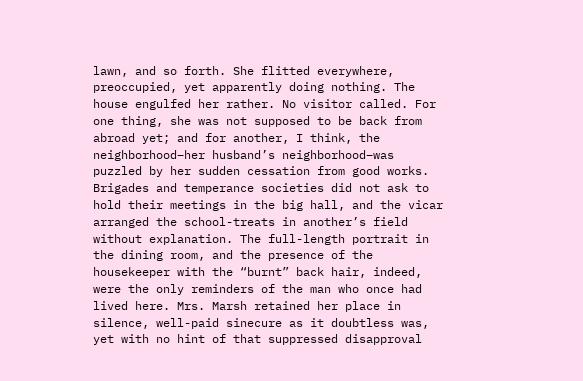lawn, and so forth. She flitted everywhere, preoccupied, yet apparently doing nothing. The house engulfed her rather. No visitor called. For one thing, she was not supposed to be back from abroad yet; and for another, I think, the neighborhood–her husband’s neighborhood–was puzzled by her sudden cessation from good works. Brigades and temperance societies did not ask to hold their meetings in the big hall, and the vicar arranged the school-treats in another’s field without explanation. The full-length portrait in the dining room, and the presence of the housekeeper with the “burnt” back hair, indeed, were the only reminders of the man who once had lived here. Mrs. Marsh retained her place in silence, well-paid sinecure as it doubtless was, yet with no hint of that suppressed disapproval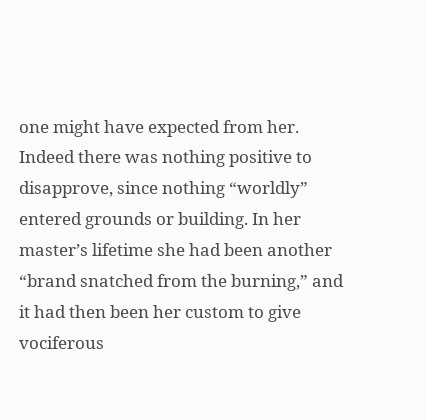one might have expected from her. Indeed there was nothing positive to disapprove, since nothing “worldly” entered grounds or building. In her master’s lifetime she had been another “brand snatched from the burning,” and it had then been her custom to give vociferous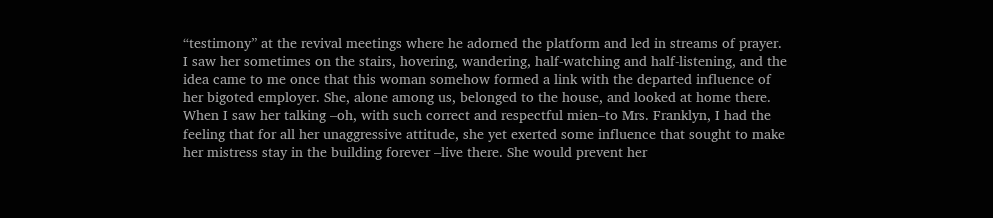“testimony” at the revival meetings where he adorned the platform and led in streams of prayer. I saw her sometimes on the stairs, hovering, wandering, half-watching and half-listening, and the idea came to me once that this woman somehow formed a link with the departed influence of her bigoted employer. She, alone among us, belonged to the house, and looked at home there. When I saw her talking –oh, with such correct and respectful mien–to Mrs. Franklyn, I had the feeling that for all her unaggressive attitude, she yet exerted some influence that sought to make her mistress stay in the building forever –live there. She would prevent her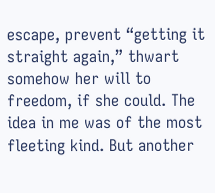escape, prevent “getting it straight again,” thwart somehow her will to freedom, if she could. The idea in me was of the most fleeting kind. But another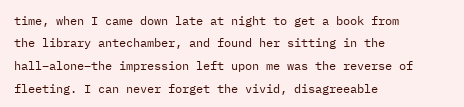time, when I came down late at night to get a book from the library antechamber, and found her sitting in the hall–alone–the impression left upon me was the reverse of fleeting. I can never forget the vivid, disagreeable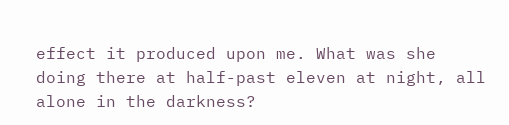effect it produced upon me. What was she doing there at half-past eleven at night, all alone in the darkness?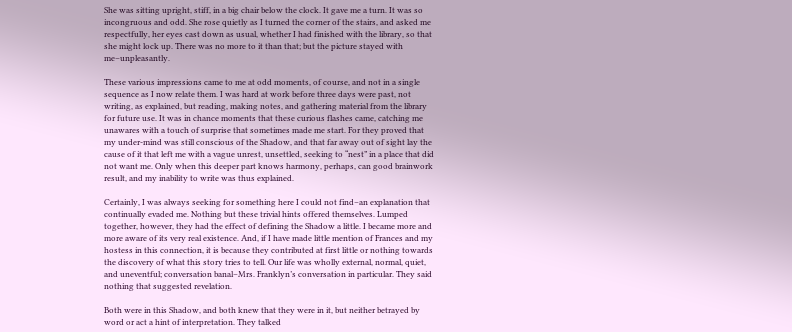She was sitting upright, stiff, in a big chair below the clock. It gave me a turn. It was so incongruous and odd. She rose quietly as I turned the corner of the stairs, and asked me respectfully, her eyes cast down as usual, whether I had finished with the library, so that she might lock up. There was no more to it than that; but the picture stayed with me–unpleasantly.

These various impressions came to me at odd moments, of course, and not in a single sequence as I now relate them. I was hard at work before three days were past, not writing, as explained, but reading, making notes, and gathering material from the library for future use. It was in chance moments that these curious flashes came, catching me unawares with a touch of surprise that sometimes made me start. For they proved that my under-mind was still conscious of the Shadow, and that far away out of sight lay the cause of it that left me with a vague unrest, unsettled, seeking to “nest” in a place that did not want me. Only when this deeper part knows harmony, perhaps, can good brainwork result, and my inability to write was thus explained.

Certainly, I was always seeking for something here I could not find–an explanation that continually evaded me. Nothing but these trivial hints offered themselves. Lumped together, however, they had the effect of defining the Shadow a little. I became more and more aware of its very real existence. And, if I have made little mention of Frances and my hostess in this connection, it is because they contributed at first little or nothing towards the discovery of what this story tries to tell. Our life was wholly external, normal, quiet, and uneventful; conversation banal–Mrs. Franklyn’s conversation in particular. They said nothing that suggested revelation.

Both were in this Shadow, and both knew that they were in it, but neither betrayed by word or act a hint of interpretation. They talked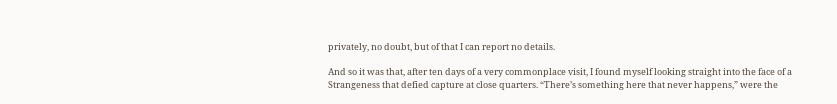privately, no doubt, but of that I can report no details.

And so it was that, after ten days of a very commonplace visit, I found myself looking straight into the face of a Strangeness that defied capture at close quarters. “There’s something here that never happens,” were the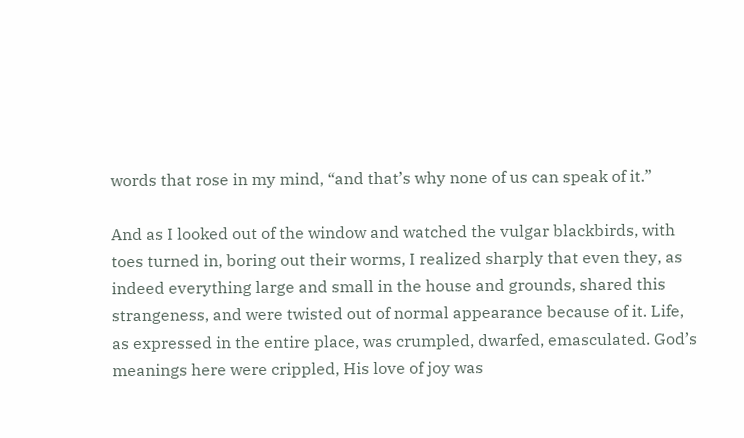words that rose in my mind, “and that’s why none of us can speak of it.”

And as I looked out of the window and watched the vulgar blackbirds, with toes turned in, boring out their worms, I realized sharply that even they, as indeed everything large and small in the house and grounds, shared this strangeness, and were twisted out of normal appearance because of it. Life, as expressed in the entire place, was crumpled, dwarfed, emasculated. God’s meanings here were crippled, His love of joy was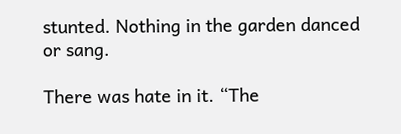stunted. Nothing in the garden danced or sang.

There was hate in it. “The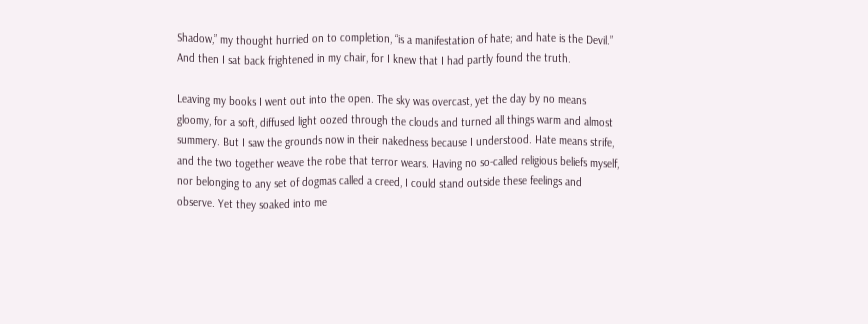Shadow,” my thought hurried on to completion, “is a manifestation of hate; and hate is the Devil.” And then I sat back frightened in my chair, for I knew that I had partly found the truth.

Leaving my books I went out into the open. The sky was overcast, yet the day by no means gloomy, for a soft, diffused light oozed through the clouds and turned all things warm and almost summery. But I saw the grounds now in their nakedness because I understood. Hate means strife, and the two together weave the robe that terror wears. Having no so-called religious beliefs myself, nor belonging to any set of dogmas called a creed, I could stand outside these feelings and observe. Yet they soaked into me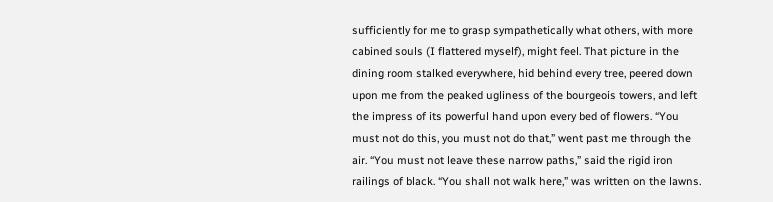sufficiently for me to grasp sympathetically what others, with more cabined souls (I flattered myself), might feel. That picture in the dining room stalked everywhere, hid behind every tree, peered down upon me from the peaked ugliness of the bourgeois towers, and left the impress of its powerful hand upon every bed of flowers. “You must not do this, you must not do that,” went past me through the air. “You must not leave these narrow paths,” said the rigid iron railings of black. “You shall not walk here,” was written on the lawns.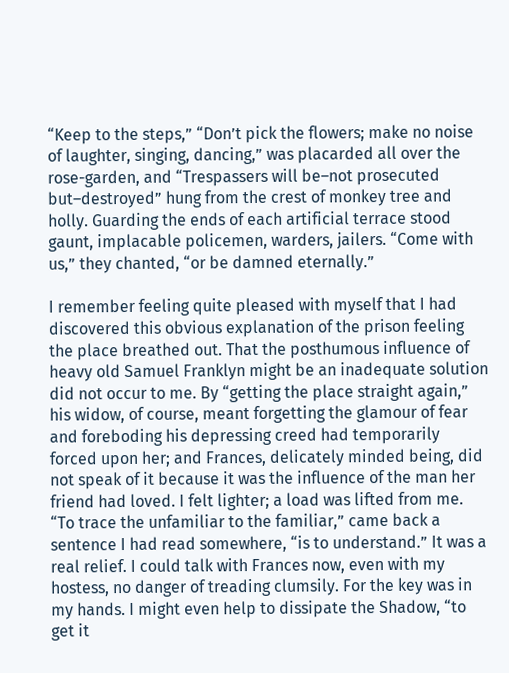“Keep to the steps,” “Don’t pick the flowers; make no noise of laughter, singing, dancing,” was placarded all over the rose-garden, and “Trespassers will be–not prosecuted but–destroyed” hung from the crest of monkey tree and holly. Guarding the ends of each artificial terrace stood gaunt, implacable policemen, warders, jailers. “Come with us,” they chanted, “or be damned eternally.”

I remember feeling quite pleased with myself that I had discovered this obvious explanation of the prison feeling the place breathed out. That the posthumous influence of heavy old Samuel Franklyn might be an inadequate solution did not occur to me. By “getting the place straight again,” his widow, of course, meant forgetting the glamour of fear and foreboding his depressing creed had temporarily forced upon her; and Frances, delicately minded being, did not speak of it because it was the influence of the man her friend had loved. I felt lighter; a load was lifted from me. “To trace the unfamiliar to the familiar,” came back a sentence I had read somewhere, “is to understand.” It was a real relief. I could talk with Frances now, even with my hostess, no danger of treading clumsily. For the key was in my hands. I might even help to dissipate the Shadow, “to get it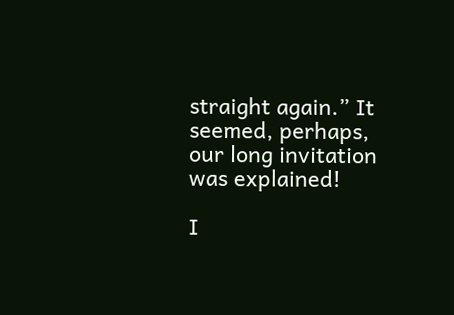straight again.” It seemed, perhaps, our long invitation was explained!

I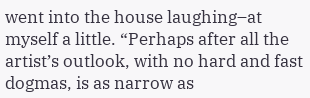went into the house laughing–at myself a little. “Perhaps after all the artist’s outlook, with no hard and fast dogmas, is as narrow as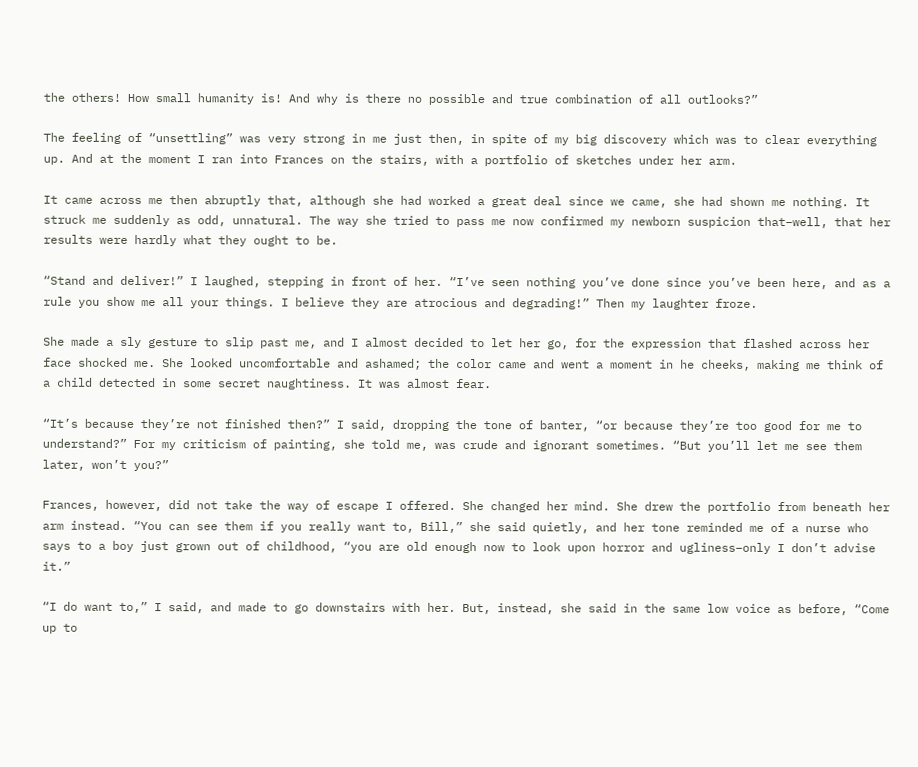the others! How small humanity is! And why is there no possible and true combination of all outlooks?”

The feeling of “unsettling” was very strong in me just then, in spite of my big discovery which was to clear everything up. And at the moment I ran into Frances on the stairs, with a portfolio of sketches under her arm.

It came across me then abruptly that, although she had worked a great deal since we came, she had shown me nothing. It struck me suddenly as odd, unnatural. The way she tried to pass me now confirmed my newborn suspicion that–well, that her results were hardly what they ought to be.

“Stand and deliver!” I laughed, stepping in front of her. “I’ve seen nothing you’ve done since you’ve been here, and as a rule you show me all your things. I believe they are atrocious and degrading!” Then my laughter froze.

She made a sly gesture to slip past me, and I almost decided to let her go, for the expression that flashed across her face shocked me. She looked uncomfortable and ashamed; the color came and went a moment in he cheeks, making me think of a child detected in some secret naughtiness. It was almost fear.

“It’s because they’re not finished then?” I said, dropping the tone of banter, “or because they’re too good for me to understand?” For my criticism of painting, she told me, was crude and ignorant sometimes. “But you’ll let me see them later, won’t you?”

Frances, however, did not take the way of escape I offered. She changed her mind. She drew the portfolio from beneath her arm instead. “You can see them if you really want to, Bill,” she said quietly, and her tone reminded me of a nurse who says to a boy just grown out of childhood, “you are old enough now to look upon horror and ugliness–only I don’t advise it.”

“I do want to,” I said, and made to go downstairs with her. But, instead, she said in the same low voice as before, “Come up to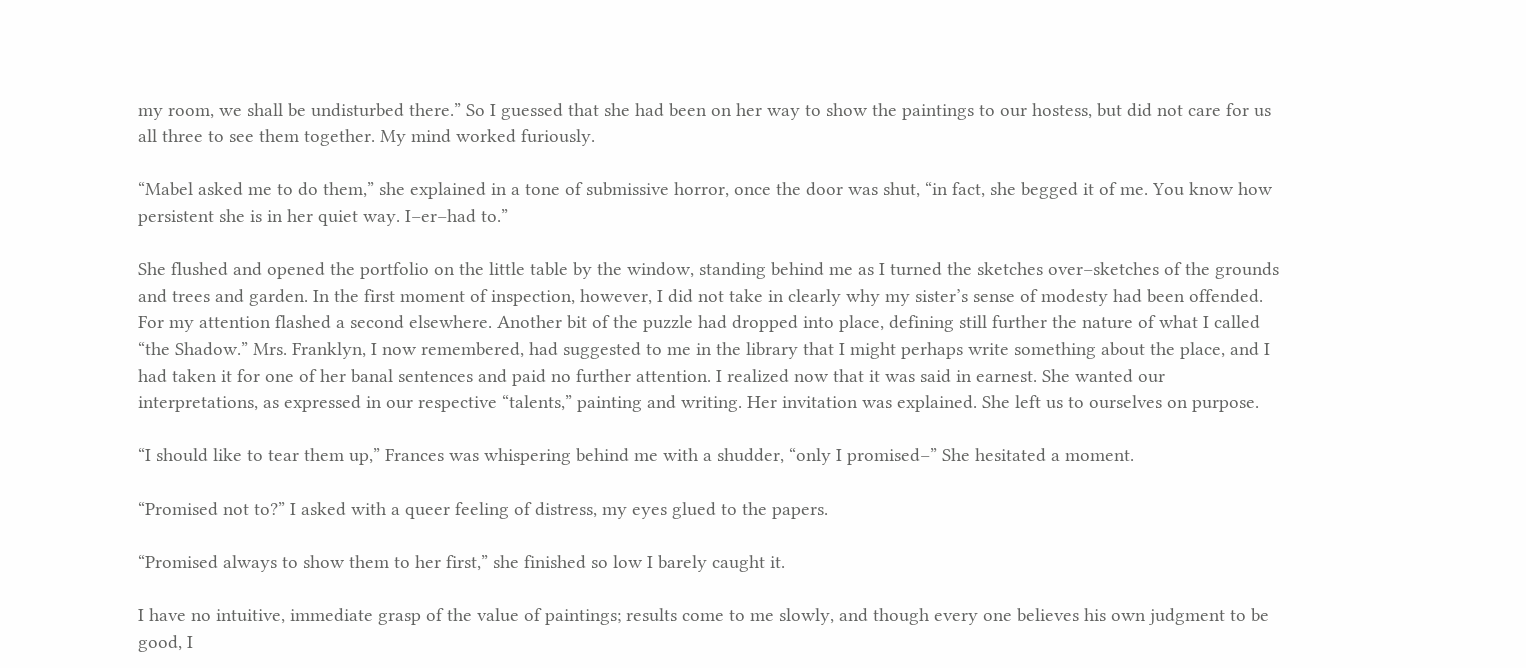my room, we shall be undisturbed there.” So I guessed that she had been on her way to show the paintings to our hostess, but did not care for us all three to see them together. My mind worked furiously.

“Mabel asked me to do them,” she explained in a tone of submissive horror, once the door was shut, “in fact, she begged it of me. You know how persistent she is in her quiet way. I–er–had to.”

She flushed and opened the portfolio on the little table by the window, standing behind me as I turned the sketches over–sketches of the grounds and trees and garden. In the first moment of inspection, however, I did not take in clearly why my sister’s sense of modesty had been offended. For my attention flashed a second elsewhere. Another bit of the puzzle had dropped into place, defining still further the nature of what I called “the Shadow.” Mrs. Franklyn, I now remembered, had suggested to me in the library that I might perhaps write something about the place, and I had taken it for one of her banal sentences and paid no further attention. I realized now that it was said in earnest. She wanted our interpretations, as expressed in our respective “talents,” painting and writing. Her invitation was explained. She left us to ourselves on purpose.

“I should like to tear them up,” Frances was whispering behind me with a shudder, “only I promised–” She hesitated a moment.

“Promised not to?” I asked with a queer feeling of distress, my eyes glued to the papers.

“Promised always to show them to her first,” she finished so low I barely caught it.

I have no intuitive, immediate grasp of the value of paintings; results come to me slowly, and though every one believes his own judgment to be good, I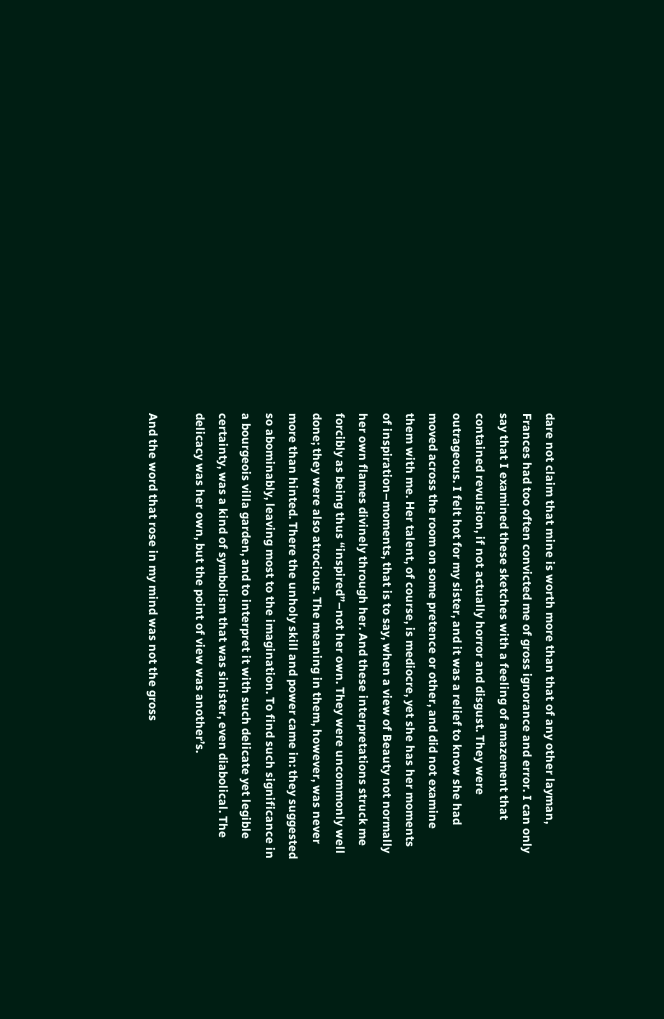dare not claim that mine is worth more than that of any other layman, Frances had too often convicted me of gross ignorance and error. I can only say that I examined these sketches with a feeling of amazement that contained revulsion, if not actually horror and disgust. They were outrageous. I felt hot for my sister, and it was a relief to know she had moved across the room on some pretence or other, and did not examine them with me. Her talent, of course, is mediocre, yet she has her moments of inspiration–moments, that is to say, when a view of Beauty not normally her own flames divinely through her. And these interpretations struck me forcibly as being thus “inspired”–not her own. They were uncommonly well done; they were also atrocious. The meaning in them, however, was never more than hinted. There the unholy skill and power came in: they suggested so abominably, leaving most to the imagination. To find such significance in a bourgeois villa garden, and to interpret it with such delicate yet legible certainty, was a kind of symbolism that was sinister, even diabolical. The delicacy was her own, but the point of view was another’s.

And the word that rose in my mind was not the gross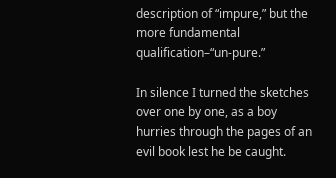description of “impure,” but the more fundamental qualification–“un-pure.”

In silence I turned the sketches over one by one, as a boy hurries through the pages of an evil book lest he be caught.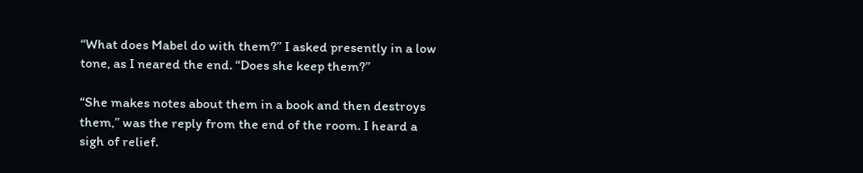“What does Mabel do with them?” I asked presently in a low tone, as I neared the end. “Does she keep them?”

“She makes notes about them in a book and then destroys them,” was the reply from the end of the room. I heard a sigh of relief.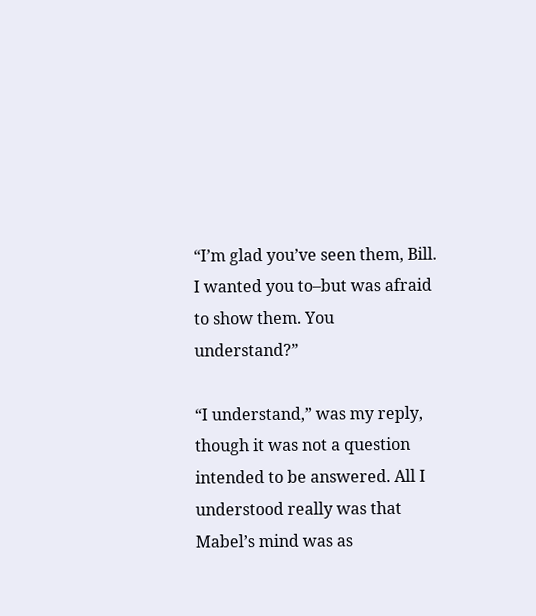“I’m glad you’ve seen them, Bill. I wanted you to–but was afraid to show them. You understand?”

“I understand,” was my reply, though it was not a question intended to be answered. All I understood really was that Mabel’s mind was as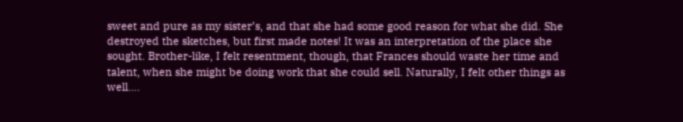sweet and pure as my sister’s, and that she had some good reason for what she did. She destroyed the sketches, but first made notes! It was an interpretation of the place she sought. Brother-like, I felt resentment, though, that Frances should waste her time and talent, when she might be doing work that she could sell. Naturally, I felt other things as well….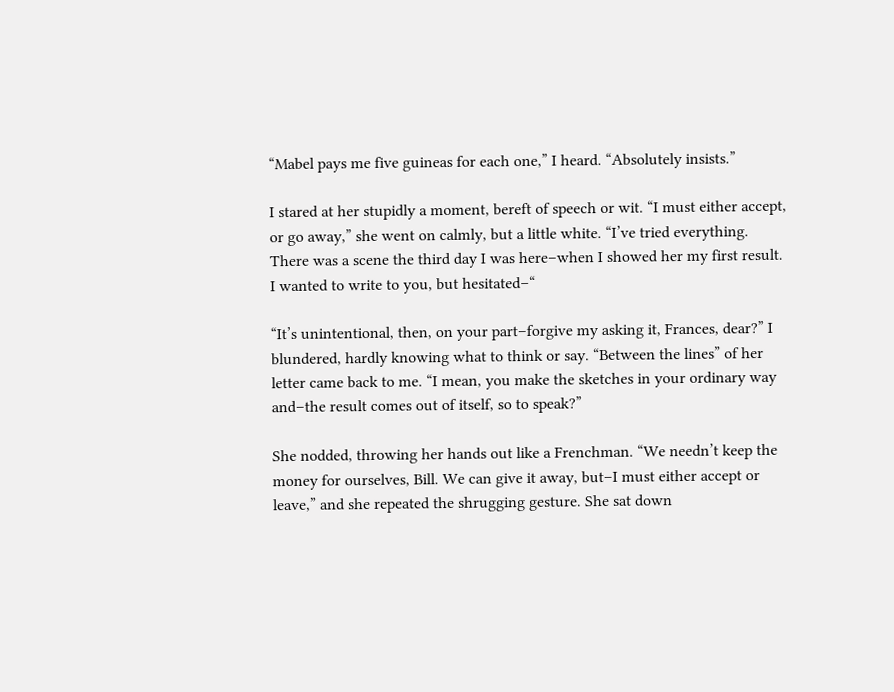“Mabel pays me five guineas for each one,” I heard. “Absolutely insists.”

I stared at her stupidly a moment, bereft of speech or wit. “I must either accept, or go away,” she went on calmly, but a little white. “I’ve tried everything. There was a scene the third day I was here–when I showed her my first result. I wanted to write to you, but hesitated–“

“It’s unintentional, then, on your part–forgive my asking it, Frances, dear?” I blundered, hardly knowing what to think or say. “Between the lines” of her letter came back to me. “I mean, you make the sketches in your ordinary way and–the result comes out of itself, so to speak?”

She nodded, throwing her hands out like a Frenchman. “We needn’t keep the money for ourselves, Bill. We can give it away, but–I must either accept or leave,” and she repeated the shrugging gesture. She sat down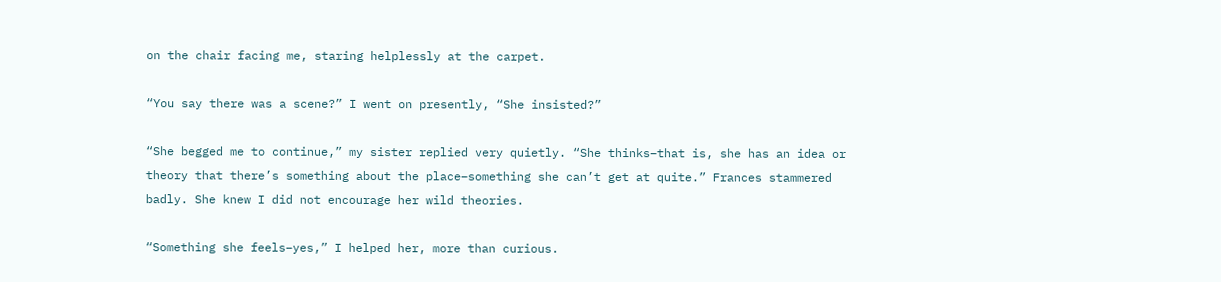on the chair facing me, staring helplessly at the carpet.

“You say there was a scene?” I went on presently, “She insisted?”

“She begged me to continue,” my sister replied very quietly. “She thinks–that is, she has an idea or theory that there’s something about the place–something she can’t get at quite.” Frances stammered badly. She knew I did not encourage her wild theories.

“Something she feels–yes,” I helped her, more than curious.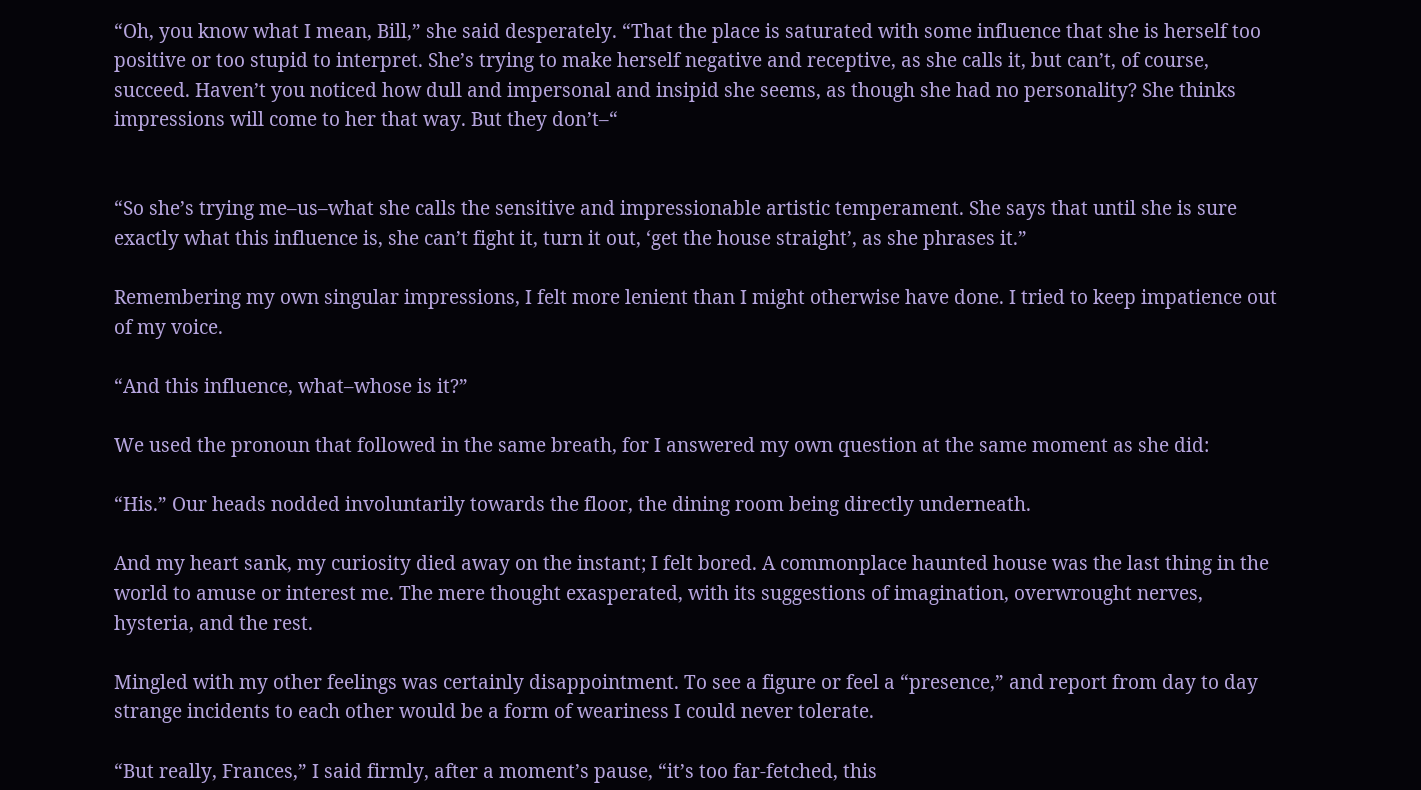“Oh, you know what I mean, Bill,” she said desperately. “That the place is saturated with some influence that she is herself too positive or too stupid to interpret. She’s trying to make herself negative and receptive, as she calls it, but can’t, of course, succeed. Haven’t you noticed how dull and impersonal and insipid she seems, as though she had no personality? She thinks impressions will come to her that way. But they don’t–“


“So she’s trying me–us–what she calls the sensitive and impressionable artistic temperament. She says that until she is sure exactly what this influence is, she can’t fight it, turn it out, ‘get the house straight’, as she phrases it.”

Remembering my own singular impressions, I felt more lenient than I might otherwise have done. I tried to keep impatience out of my voice.

“And this influence, what–whose is it?”

We used the pronoun that followed in the same breath, for I answered my own question at the same moment as she did:

“His.” Our heads nodded involuntarily towards the floor, the dining room being directly underneath.

And my heart sank, my curiosity died away on the instant; I felt bored. A commonplace haunted house was the last thing in the world to amuse or interest me. The mere thought exasperated, with its suggestions of imagination, overwrought nerves, hysteria, and the rest.

Mingled with my other feelings was certainly disappointment. To see a figure or feel a “presence,” and report from day to day strange incidents to each other would be a form of weariness I could never tolerate.

“But really, Frances,” I said firmly, after a moment’s pause, “it’s too far-fetched, this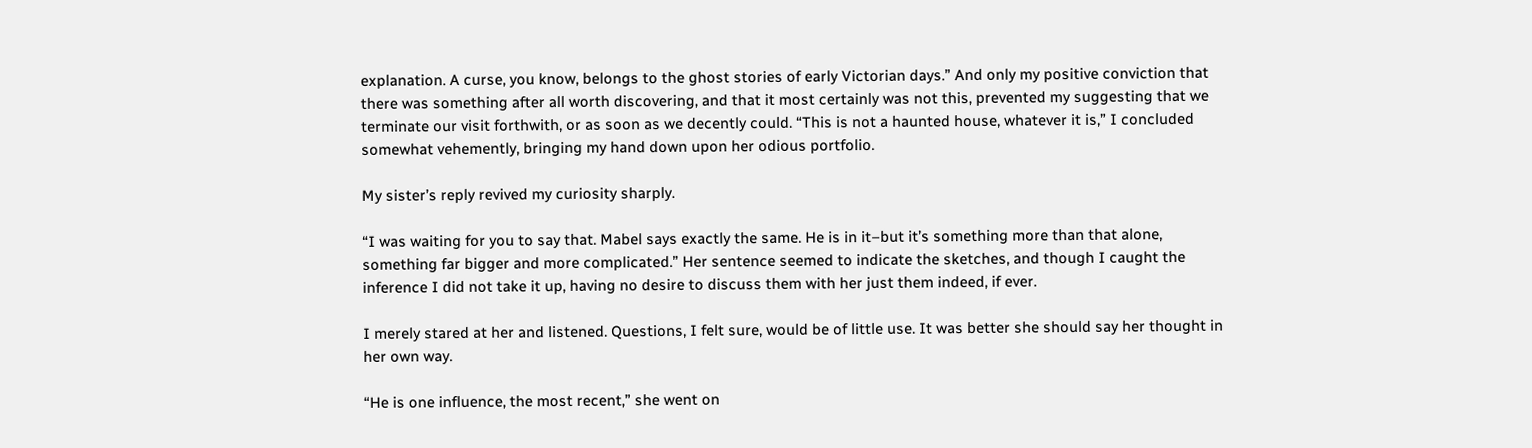explanation. A curse, you know, belongs to the ghost stories of early Victorian days.” And only my positive conviction that there was something after all worth discovering, and that it most certainly was not this, prevented my suggesting that we terminate our visit forthwith, or as soon as we decently could. “This is not a haunted house, whatever it is,” I concluded somewhat vehemently, bringing my hand down upon her odious portfolio.

My sister’s reply revived my curiosity sharply.

“I was waiting for you to say that. Mabel says exactly the same. He is in it–but it’s something more than that alone, something far bigger and more complicated.” Her sentence seemed to indicate the sketches, and though I caught the inference I did not take it up, having no desire to discuss them with her just them indeed, if ever.

I merely stared at her and listened. Questions, I felt sure, would be of little use. It was better she should say her thought in her own way.

“He is one influence, the most recent,” she went on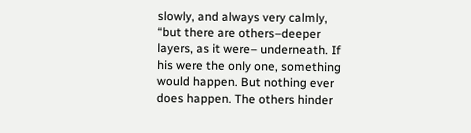slowly, and always very calmly, “but there are others–deeper layers, as it were– underneath. If his were the only one, something would happen. But nothing ever does happen. The others hinder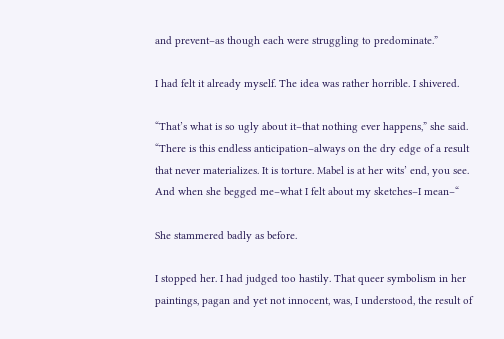and prevent–as though each were struggling to predominate.”

I had felt it already myself. The idea was rather horrible. I shivered.

“That’s what is so ugly about it–that nothing ever happens,” she said. “There is this endless anticipation–always on the dry edge of a result that never materializes. It is torture. Mabel is at her wits’ end, you see. And when she begged me–what I felt about my sketches–I mean–“

She stammered badly as before.

I stopped her. I had judged too hastily. That queer symbolism in her paintings, pagan and yet not innocent, was, I understood, the result of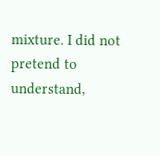mixture. I did not pretend to understand,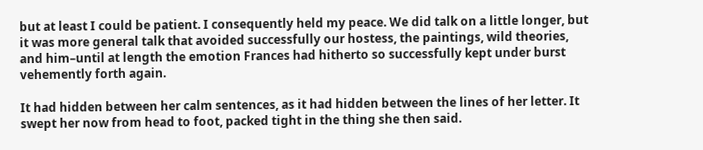but at least I could be patient. I consequently held my peace. We did talk on a little longer, but it was more general talk that avoided successfully our hostess, the paintings, wild theories, and him–until at length the emotion Frances had hitherto so successfully kept under burst vehemently forth again.

It had hidden between her calm sentences, as it had hidden between the lines of her letter. It swept her now from head to foot, packed tight in the thing she then said.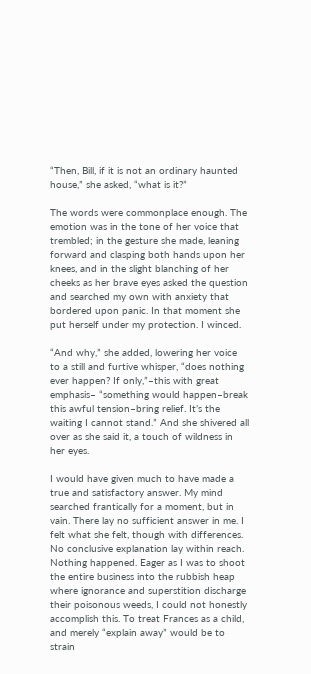“Then, Bill, if it is not an ordinary haunted house,” she asked, “what is it?”

The words were commonplace enough. The emotion was in the tone of her voice that trembled; in the gesture she made, leaning forward and clasping both hands upon her knees, and in the slight blanching of her cheeks as her brave eyes asked the question and searched my own with anxiety that bordered upon panic. In that moment she put herself under my protection. I winced.

“And why,” she added, lowering her voice to a still and furtive whisper, “does nothing ever happen? If only,”–this with great emphasis– “something would happen–break this awful tension–bring relief. It’s the waiting I cannot stand.” And she shivered all over as she said it, a touch of wildness in her eyes.

I would have given much to have made a true and satisfactory answer. My mind searched frantically for a moment, but in vain. There lay no sufficient answer in me. I felt what she felt, though with differences. No conclusive explanation lay within reach. Nothing happened. Eager as I was to shoot the entire business into the rubbish heap where ignorance and superstition discharge their poisonous weeds, I could not honestly accomplish this. To treat Frances as a child, and merely “explain away” would be to strain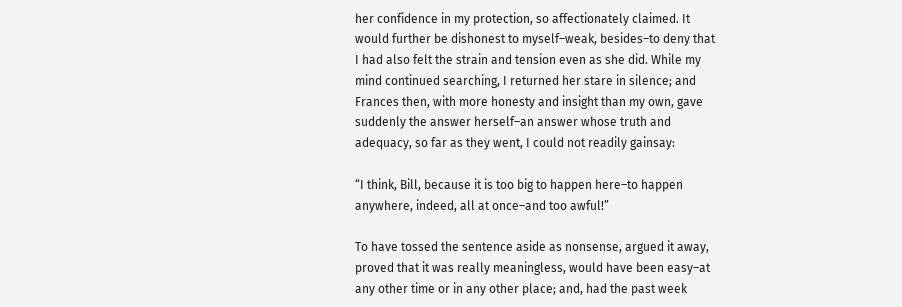her confidence in my protection, so affectionately claimed. It would further be dishonest to myself–weak, besides–to deny that I had also felt the strain and tension even as she did. While my mind continued searching, I returned her stare in silence; and Frances then, with more honesty and insight than my own, gave suddenly the answer herself–an answer whose truth and adequacy, so far as they went, I could not readily gainsay:

“I think, Bill, because it is too big to happen here–to happen anywhere, indeed, all at once–and too awful!”

To have tossed the sentence aside as nonsense, argued it away, proved that it was really meaningless, would have been easy–at any other time or in any other place; and, had the past week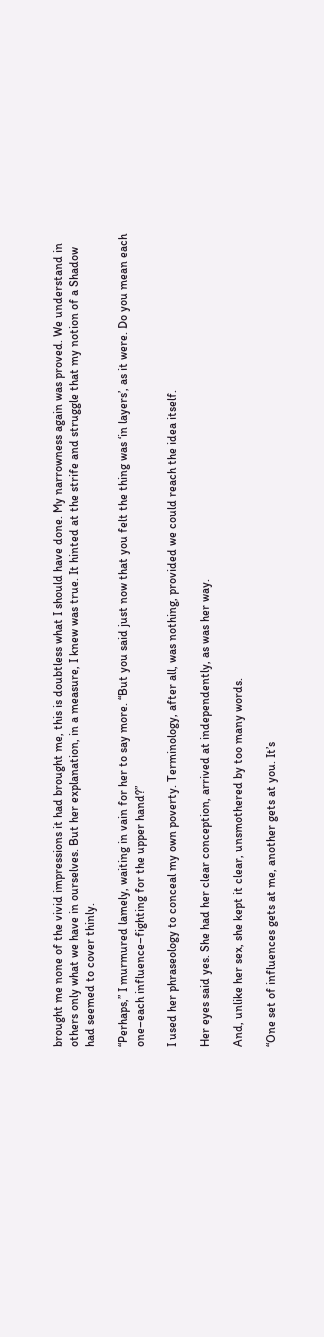brought me none of the vivid impressions it had brought me, this is doubtless what I should have done. My narrowness again was proved. We understand in others only what we have in ourselves. But her explanation, in a measure, I knew was true. It hinted at the strife and struggle that my notion of a Shadow had seemed to cover thinly.

“Perhaps,” I murmured lamely, waiting in vain for her to say more. “But you said just now that you felt the thing was ‘in layers’, as it were. Do you mean each one–each influence–fighting for the upper hand?”

I used her phraseology to conceal my own poverty. Terminology, after all, was nothing, provided we could reach the idea itself.

Her eyes said yes. She had her clear conception, arrived at independently, as was her way.

And, unlike her sex, she kept it clear, unsmothered by too many words.

“One set of influences gets at me, another gets at you. It’s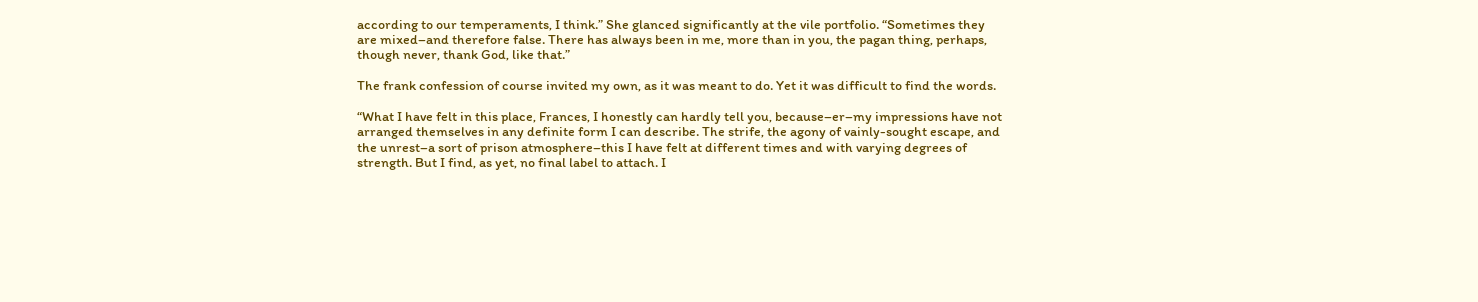according to our temperaments, I think.” She glanced significantly at the vile portfolio. “Sometimes they are mixed–and therefore false. There has always been in me, more than in you, the pagan thing, perhaps, though never, thank God, like that.”

The frank confession of course invited my own, as it was meant to do. Yet it was difficult to find the words.

“What I have felt in this place, Frances, I honestly can hardly tell you, because–er–my impressions have not arranged themselves in any definite form I can describe. The strife, the agony of vainly-sought escape, and the unrest–a sort of prison atmosphere–this I have felt at different times and with varying degrees of strength. But I find, as yet, no final label to attach. I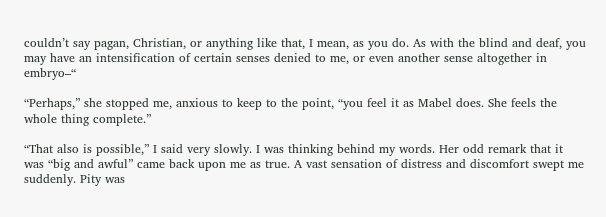couldn’t say pagan, Christian, or anything like that, I mean, as you do. As with the blind and deaf, you may have an intensification of certain senses denied to me, or even another sense altogether in embryo–“

“Perhaps,” she stopped me, anxious to keep to the point, “you feel it as Mabel does. She feels the whole thing complete.”

“That also is possible,” I said very slowly. I was thinking behind my words. Her odd remark that it was “big and awful” came back upon me as true. A vast sensation of distress and discomfort swept me suddenly. Pity was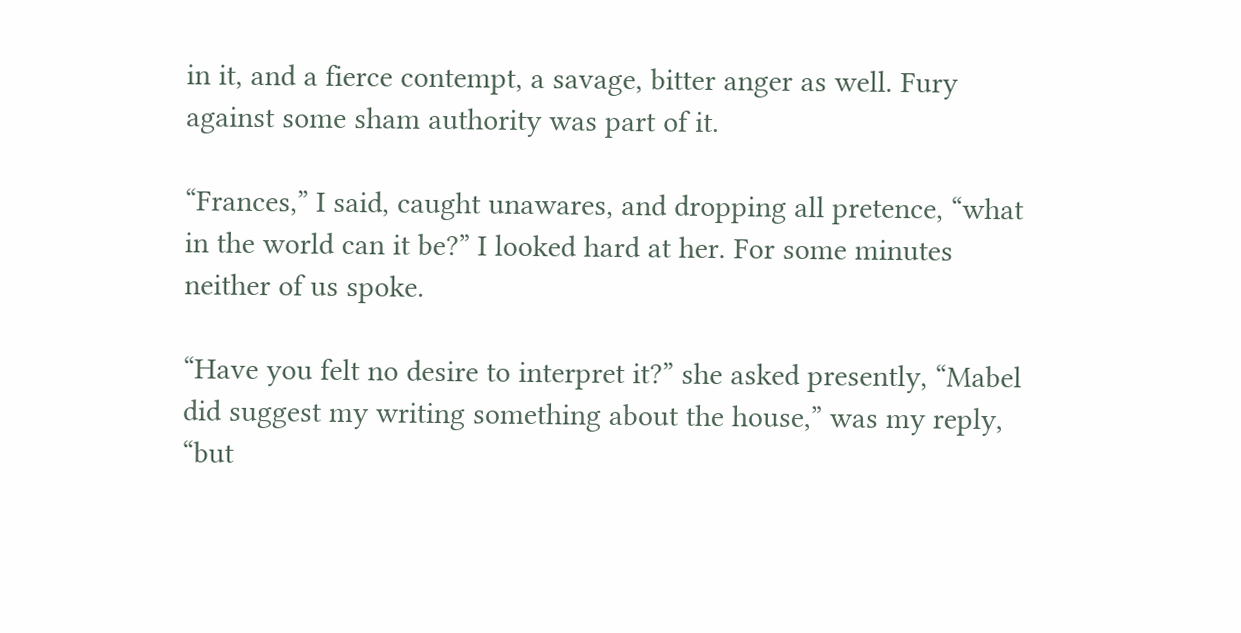in it, and a fierce contempt, a savage, bitter anger as well. Fury against some sham authority was part of it.

“Frances,” I said, caught unawares, and dropping all pretence, “what in the world can it be?” I looked hard at her. For some minutes neither of us spoke.

“Have you felt no desire to interpret it?” she asked presently, “Mabel did suggest my writing something about the house,” was my reply, “but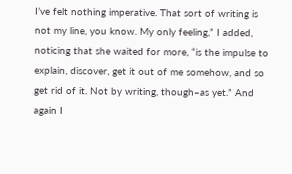I’ve felt nothing imperative. That sort of writing is not my line, you know. My only feeling,” I added, noticing that she waited for more, “is the impulse to explain, discover, get it out of me somehow, and so get rid of it. Not by writing, though–as yet.” And again I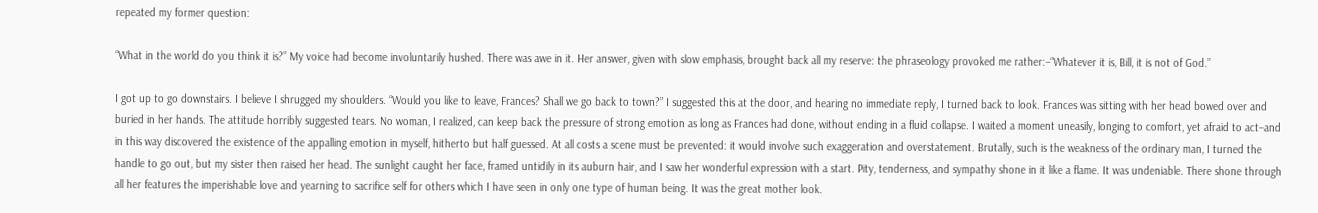repeated my former question:

“What in the world do you think it is?” My voice had become involuntarily hushed. There was awe in it. Her answer, given with slow emphasis, brought back all my reserve: the phraseology provoked me rather:–“Whatever it is, Bill, it is not of God.”

I got up to go downstairs. I believe I shrugged my shoulders. “Would you like to leave, Frances? Shall we go back to town?” I suggested this at the door, and hearing no immediate reply, I turned back to look. Frances was sitting with her head bowed over and buried in her hands. The attitude horribly suggested tears. No woman, I realized, can keep back the pressure of strong emotion as long as Frances had done, without ending in a fluid collapse. I waited a moment uneasily, longing to comfort, yet afraid to act–and in this way discovered the existence of the appalling emotion in myself, hitherto but half guessed. At all costs a scene must be prevented: it would involve such exaggeration and overstatement. Brutally, such is the weakness of the ordinary man, I turned the handle to go out, but my sister then raised her head. The sunlight caught her face, framed untidily in its auburn hair, and I saw her wonderful expression with a start. Pity, tenderness, and sympathy shone in it like a flame. It was undeniable. There shone through all her features the imperishable love and yearning to sacrifice self for others which I have seen in only one type of human being. It was the great mother look.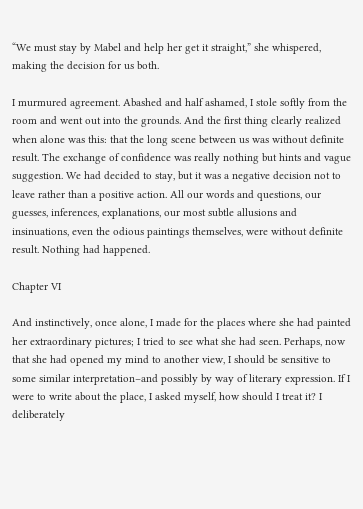“We must stay by Mabel and help her get it straight,” she whispered, making the decision for us both.

I murmured agreement. Abashed and half ashamed, I stole softly from the room and went out into the grounds. And the first thing clearly realized when alone was this: that the long scene between us was without definite result. The exchange of confidence was really nothing but hints and vague suggestion. We had decided to stay, but it was a negative decision not to leave rather than a positive action. All our words and questions, our guesses, inferences, explanations, our most subtle allusions and insinuations, even the odious paintings themselves, were without definite result. Nothing had happened.

Chapter VI

And instinctively, once alone, I made for the places where she had painted her extraordinary pictures; I tried to see what she had seen. Perhaps, now that she had opened my mind to another view, I should be sensitive to some similar interpretation–and possibly by way of literary expression. If I were to write about the place, I asked myself, how should I treat it? I deliberately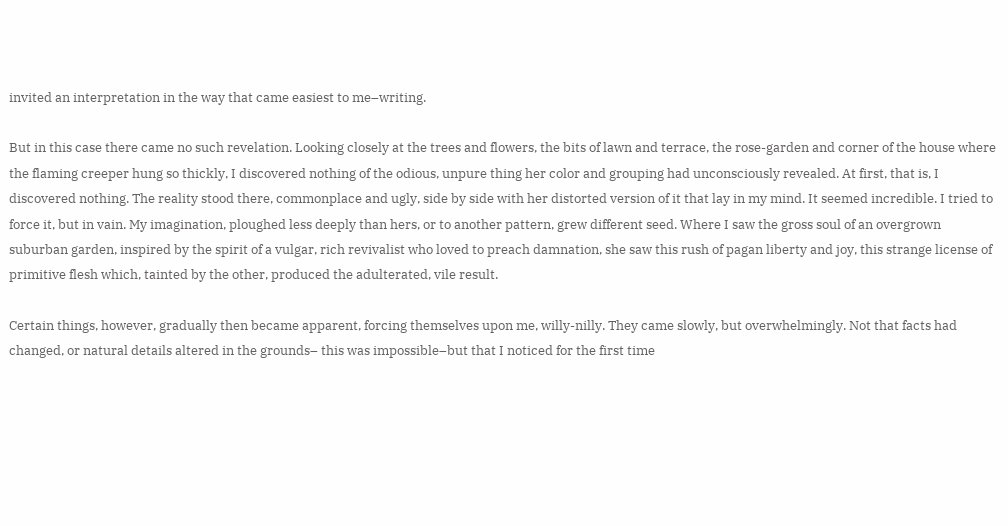invited an interpretation in the way that came easiest to me–writing.

But in this case there came no such revelation. Looking closely at the trees and flowers, the bits of lawn and terrace, the rose-garden and corner of the house where the flaming creeper hung so thickly, I discovered nothing of the odious, unpure thing her color and grouping had unconsciously revealed. At first, that is, I discovered nothing. The reality stood there, commonplace and ugly, side by side with her distorted version of it that lay in my mind. It seemed incredible. I tried to force it, but in vain. My imagination, ploughed less deeply than hers, or to another pattern, grew different seed. Where I saw the gross soul of an overgrown suburban garden, inspired by the spirit of a vulgar, rich revivalist who loved to preach damnation, she saw this rush of pagan liberty and joy, this strange license of primitive flesh which, tainted by the other, produced the adulterated, vile result.

Certain things, however, gradually then became apparent, forcing themselves upon me, willy-nilly. They came slowly, but overwhelmingly. Not that facts had changed, or natural details altered in the grounds– this was impossible–but that I noticed for the first time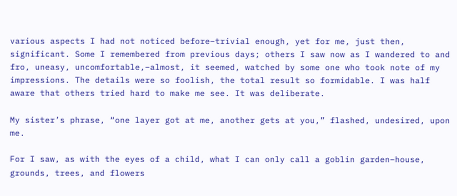various aspects I had not noticed before–trivial enough, yet for me, just then, significant. Some I remembered from previous days; others I saw now as I wandered to and fro, uneasy, uncomfortable,–almost, it seemed, watched by some one who took note of my impressions. The details were so foolish, the total result so formidable. I was half aware that others tried hard to make me see. It was deliberate.

My sister’s phrase, “one layer got at me, another gets at you,” flashed, undesired, upon me.

For I saw, as with the eyes of a child, what I can only call a goblin garden–house, grounds, trees, and flowers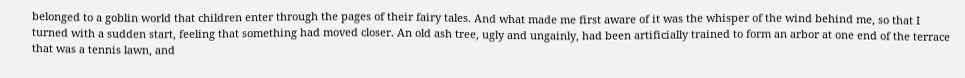belonged to a goblin world that children enter through the pages of their fairy tales. And what made me first aware of it was the whisper of the wind behind me, so that I turned with a sudden start, feeling that something had moved closer. An old ash tree, ugly and ungainly, had been artificially trained to form an arbor at one end of the terrace that was a tennis lawn, and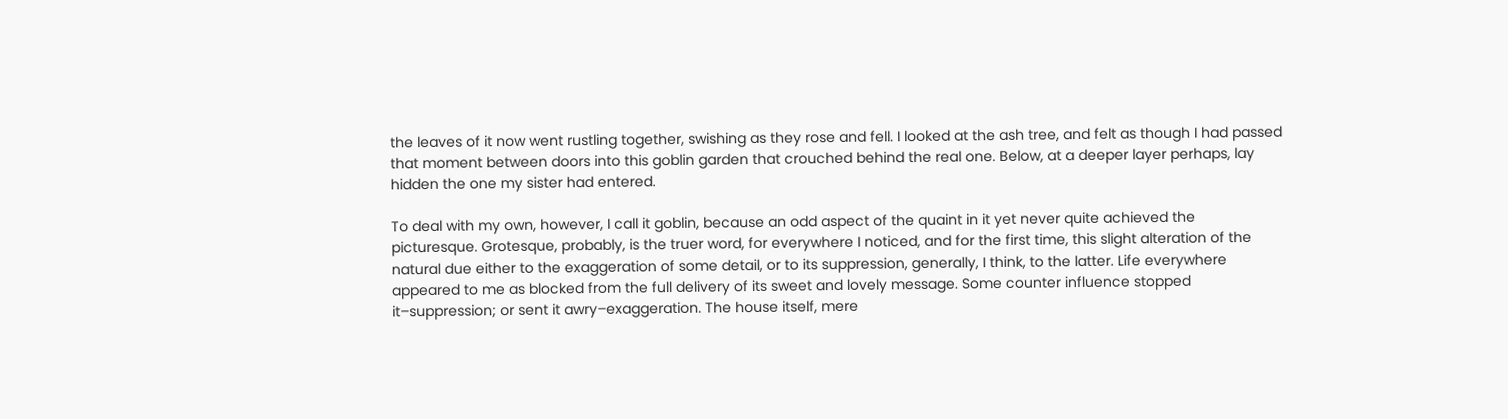the leaves of it now went rustling together, swishing as they rose and fell. I looked at the ash tree, and felt as though I had passed that moment between doors into this goblin garden that crouched behind the real one. Below, at a deeper layer perhaps, lay hidden the one my sister had entered.

To deal with my own, however, I call it goblin, because an odd aspect of the quaint in it yet never quite achieved the picturesque. Grotesque, probably, is the truer word, for everywhere I noticed, and for the first time, this slight alteration of the natural due either to the exaggeration of some detail, or to its suppression, generally, I think, to the latter. Life everywhere appeared to me as blocked from the full delivery of its sweet and lovely message. Some counter influence stopped it–suppression; or sent it awry–exaggeration. The house itself, mere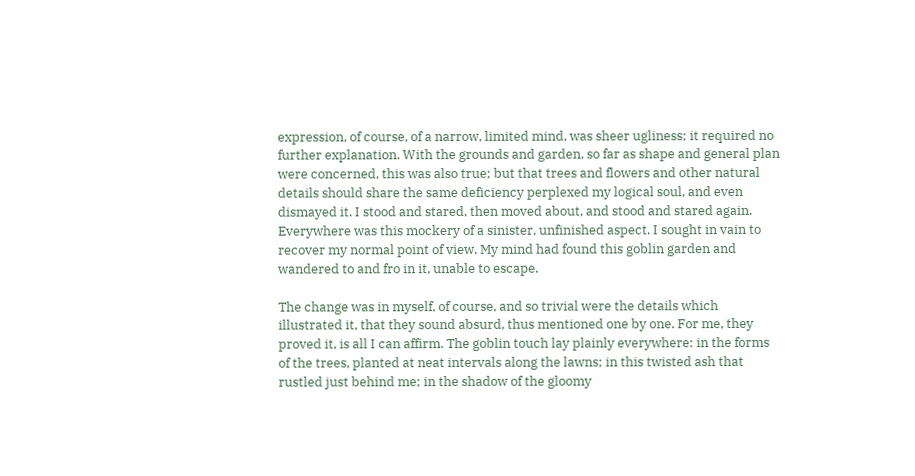expression, of course, of a narrow, limited mind, was sheer ugliness; it required no further explanation. With the grounds and garden, so far as shape and general plan were concerned, this was also true; but that trees and flowers and other natural details should share the same deficiency perplexed my logical soul, and even dismayed it. I stood and stared, then moved about, and stood and stared again. Everywhere was this mockery of a sinister, unfinished aspect. I sought in vain to recover my normal point of view. My mind had found this goblin garden and wandered to and fro in it, unable to escape.

The change was in myself, of course, and so trivial were the details which illustrated it, that they sound absurd, thus mentioned one by one. For me, they proved it, is all I can affirm. The goblin touch lay plainly everywhere: in the forms of the trees, planted at neat intervals along the lawns; in this twisted ash that rustled just behind me; in the shadow of the gloomy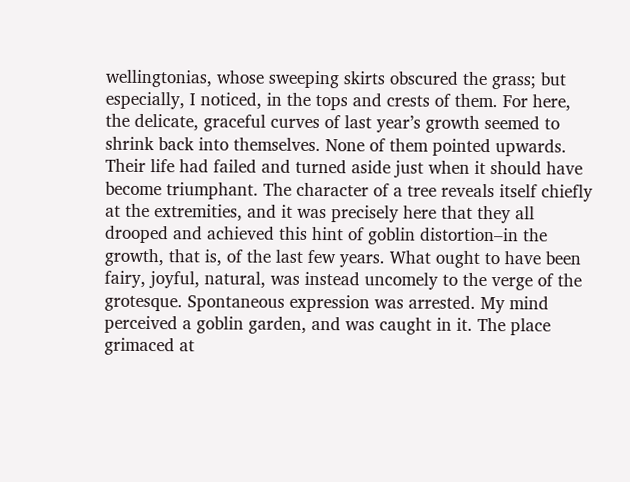wellingtonias, whose sweeping skirts obscured the grass; but especially, I noticed, in the tops and crests of them. For here, the delicate, graceful curves of last year’s growth seemed to shrink back into themselves. None of them pointed upwards. Their life had failed and turned aside just when it should have become triumphant. The character of a tree reveals itself chiefly at the extremities, and it was precisely here that they all drooped and achieved this hint of goblin distortion–in the growth, that is, of the last few years. What ought to have been fairy, joyful, natural, was instead uncomely to the verge of the grotesque. Spontaneous expression was arrested. My mind perceived a goblin garden, and was caught in it. The place grimaced at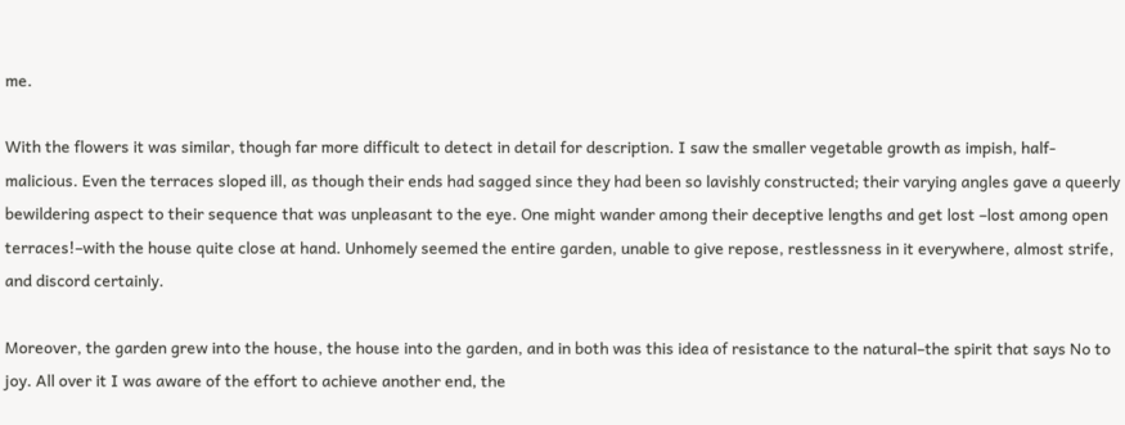me.

With the flowers it was similar, though far more difficult to detect in detail for description. I saw the smaller vegetable growth as impish, half-malicious. Even the terraces sloped ill, as though their ends had sagged since they had been so lavishly constructed; their varying angles gave a queerly bewildering aspect to their sequence that was unpleasant to the eye. One might wander among their deceptive lengths and get lost –lost among open terraces!–with the house quite close at hand. Unhomely seemed the entire garden, unable to give repose, restlessness in it everywhere, almost strife, and discord certainly.

Moreover, the garden grew into the house, the house into the garden, and in both was this idea of resistance to the natural–the spirit that says No to joy. All over it I was aware of the effort to achieve another end, the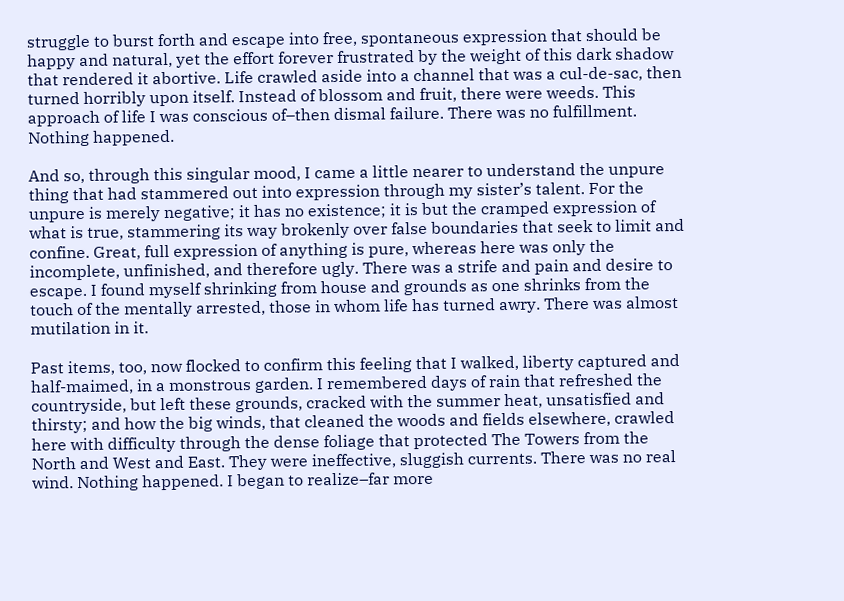struggle to burst forth and escape into free, spontaneous expression that should be happy and natural, yet the effort forever frustrated by the weight of this dark shadow that rendered it abortive. Life crawled aside into a channel that was a cul-de-sac, then turned horribly upon itself. Instead of blossom and fruit, there were weeds. This approach of life I was conscious of–then dismal failure. There was no fulfillment. Nothing happened.

And so, through this singular mood, I came a little nearer to understand the unpure thing that had stammered out into expression through my sister’s talent. For the unpure is merely negative; it has no existence; it is but the cramped expression of what is true, stammering its way brokenly over false boundaries that seek to limit and confine. Great, full expression of anything is pure, whereas here was only the incomplete, unfinished, and therefore ugly. There was a strife and pain and desire to escape. I found myself shrinking from house and grounds as one shrinks from the touch of the mentally arrested, those in whom life has turned awry. There was almost mutilation in it.

Past items, too, now flocked to confirm this feeling that I walked, liberty captured and half-maimed, in a monstrous garden. I remembered days of rain that refreshed the countryside, but left these grounds, cracked with the summer heat, unsatisfied and thirsty; and how the big winds, that cleaned the woods and fields elsewhere, crawled here with difficulty through the dense foliage that protected The Towers from the North and West and East. They were ineffective, sluggish currents. There was no real wind. Nothing happened. I began to realize–far more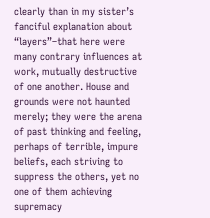clearly than in my sister’s fanciful explanation about “layers”–that here were many contrary influences at work, mutually destructive of one another. House and grounds were not haunted merely; they were the arena of past thinking and feeling, perhaps of terrible, impure beliefs, each striving to suppress the others, yet no one of them achieving supremacy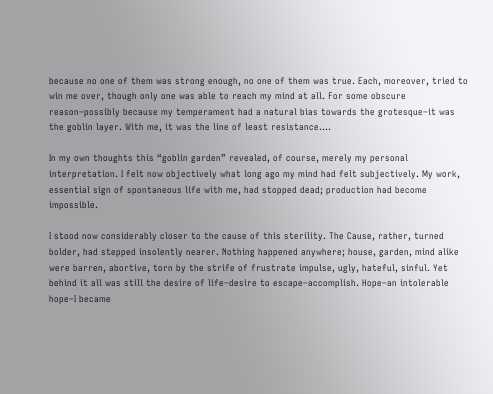because no one of them was strong enough, no one of them was true. Each, moreover, tried to win me over, though only one was able to reach my mind at all. For some obscure reason–possibly because my temperament had a natural bias towards the grotesque–it was the goblin layer. With me, it was the line of least resistance….

In my own thoughts this “goblin garden” revealed, of course, merely my personal interpretation. I felt now objectively what long ago my mind had felt subjectively. My work, essential sign of spontaneous life with me, had stopped dead; production had become impossible.

I stood now considerably closer to the cause of this sterility. The Cause, rather, turned bolder, had stepped insolently nearer. Nothing happened anywhere; house, garden, mind alike were barren, abortive, torn by the strife of frustrate impulse, ugly, hateful, sinful. Yet behind it all was still the desire of life–desire to escape–accomplish. Hope–an intolerable hope–I became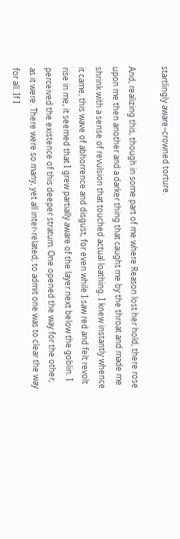startlingly aware–crowned torture.

And, realizing this, though in some part of me where Reason lost her hold, there rose upon me then another and a darker thing that caught me by the throat and made me shrink with a sense of revulsion that touched actual loathing. I knew instantly whence it came, this wave of abhorrence and disgust, for even while I saw red and felt revolt rise in me, it seemed that I grew partially aware of the layer next below the goblin. I perceived the existence of this deeper stratum. One opened the way for the other, as it were. There were so many, yet all inter-related; to admit one was to clear the way for all. If I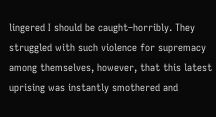lingered I should be caught–horribly. They struggled with such violence for supremacy among themselves, however, that this latest uprising was instantly smothered and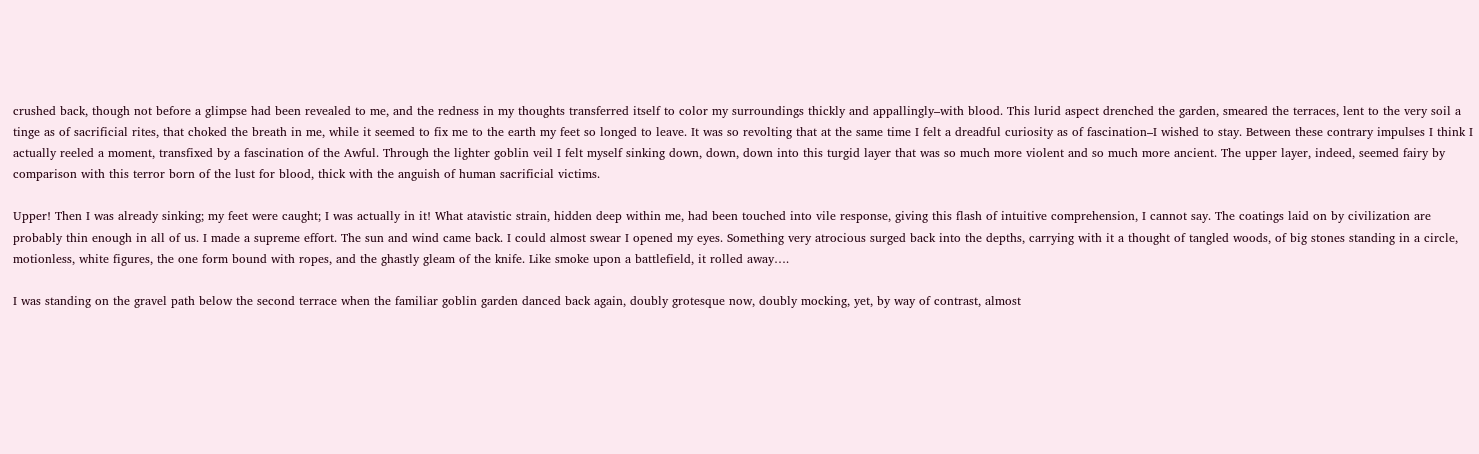crushed back, though not before a glimpse had been revealed to me, and the redness in my thoughts transferred itself to color my surroundings thickly and appallingly–with blood. This lurid aspect drenched the garden, smeared the terraces, lent to the very soil a tinge as of sacrificial rites, that choked the breath in me, while it seemed to fix me to the earth my feet so longed to leave. It was so revolting that at the same time I felt a dreadful curiosity as of fascination–I wished to stay. Between these contrary impulses I think I actually reeled a moment, transfixed by a fascination of the Awful. Through the lighter goblin veil I felt myself sinking down, down, down into this turgid layer that was so much more violent and so much more ancient. The upper layer, indeed, seemed fairy by comparison with this terror born of the lust for blood, thick with the anguish of human sacrificial victims.

Upper! Then I was already sinking; my feet were caught; I was actually in it! What atavistic strain, hidden deep within me, had been touched into vile response, giving this flash of intuitive comprehension, I cannot say. The coatings laid on by civilization are probably thin enough in all of us. I made a supreme effort. The sun and wind came back. I could almost swear I opened my eyes. Something very atrocious surged back into the depths, carrying with it a thought of tangled woods, of big stones standing in a circle, motionless, white figures, the one form bound with ropes, and the ghastly gleam of the knife. Like smoke upon a battlefield, it rolled away….

I was standing on the gravel path below the second terrace when the familiar goblin garden danced back again, doubly grotesque now, doubly mocking, yet, by way of contrast, almost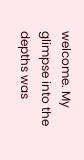welcome. My glimpse into the depths was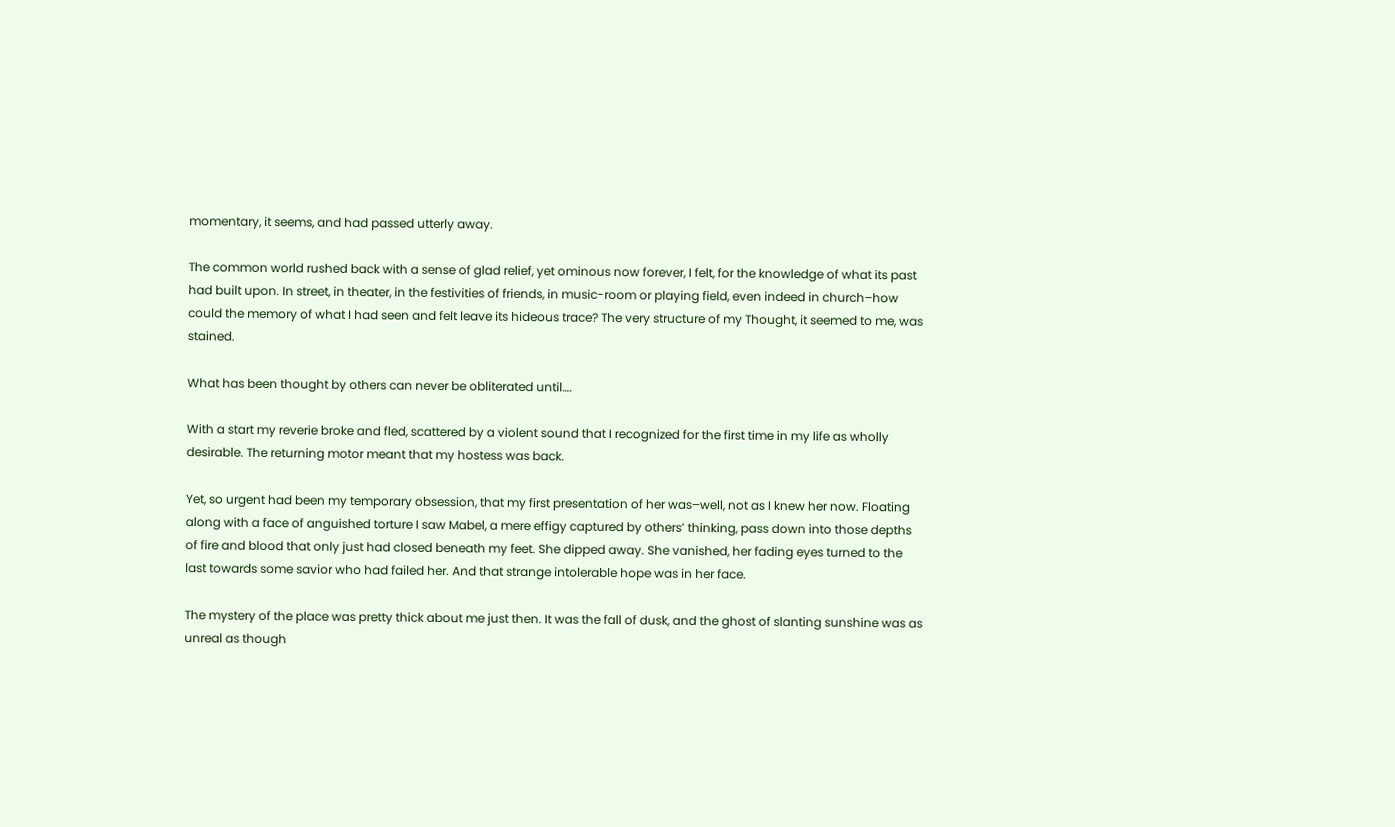momentary, it seems, and had passed utterly away.

The common world rushed back with a sense of glad relief, yet ominous now forever, I felt, for the knowledge of what its past had built upon. In street, in theater, in the festivities of friends, in music-room or playing field, even indeed in church–how could the memory of what I had seen and felt leave its hideous trace? The very structure of my Thought, it seemed to me, was stained.

What has been thought by others can never be obliterated until….

With a start my reverie broke and fled, scattered by a violent sound that I recognized for the first time in my life as wholly desirable. The returning motor meant that my hostess was back.

Yet, so urgent had been my temporary obsession, that my first presentation of her was–well, not as I knew her now. Floating along with a face of anguished torture I saw Mabel, a mere effigy captured by others’ thinking, pass down into those depths of fire and blood that only just had closed beneath my feet. She dipped away. She vanished, her fading eyes turned to the last towards some savior who had failed her. And that strange intolerable hope was in her face.

The mystery of the place was pretty thick about me just then. It was the fall of dusk, and the ghost of slanting sunshine was as unreal as though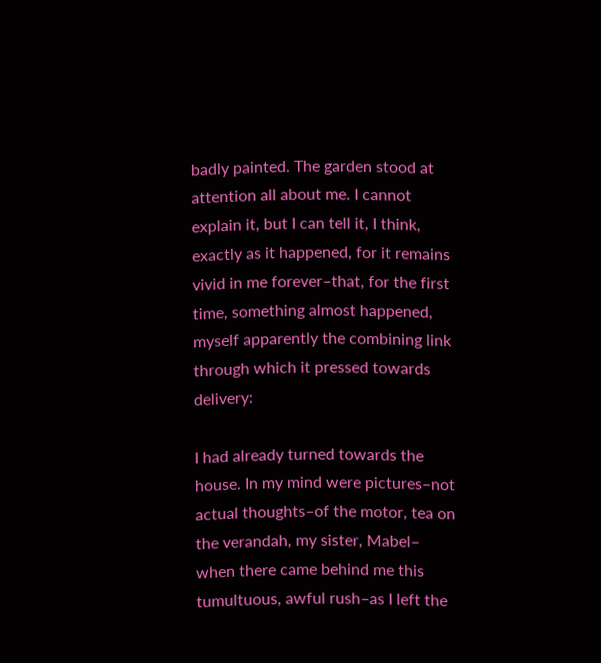badly painted. The garden stood at attention all about me. I cannot explain it, but I can tell it, I think, exactly as it happened, for it remains vivid in me forever–that, for the first time, something almost happened, myself apparently the combining link through which it pressed towards delivery:

I had already turned towards the house. In my mind were pictures–not actual thoughts–of the motor, tea on the verandah, my sister, Mabel– when there came behind me this tumultuous, awful rush–as I left the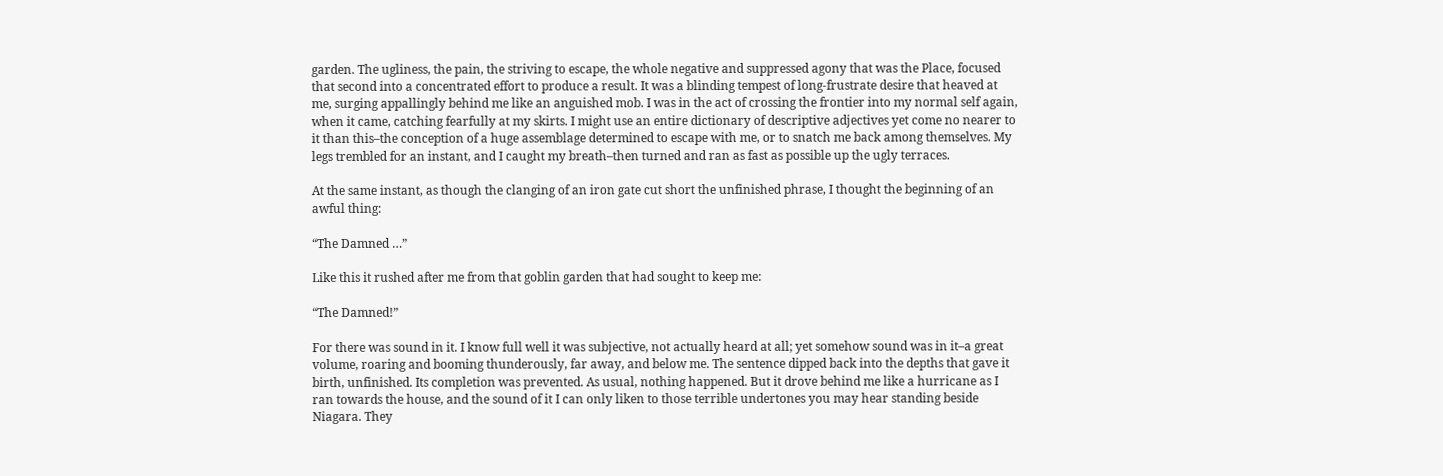garden. The ugliness, the pain, the striving to escape, the whole negative and suppressed agony that was the Place, focused that second into a concentrated effort to produce a result. It was a blinding tempest of long-frustrate desire that heaved at me, surging appallingly behind me like an anguished mob. I was in the act of crossing the frontier into my normal self again, when it came, catching fearfully at my skirts. I might use an entire dictionary of descriptive adjectives yet come no nearer to it than this–the conception of a huge assemblage determined to escape with me, or to snatch me back among themselves. My legs trembled for an instant, and I caught my breath–then turned and ran as fast as possible up the ugly terraces.

At the same instant, as though the clanging of an iron gate cut short the unfinished phrase, I thought the beginning of an awful thing:

“The Damned …”

Like this it rushed after me from that goblin garden that had sought to keep me:

“The Damned!”

For there was sound in it. I know full well it was subjective, not actually heard at all; yet somehow sound was in it–a great volume, roaring and booming thunderously, far away, and below me. The sentence dipped back into the depths that gave it birth, unfinished. Its completion was prevented. As usual, nothing happened. But it drove behind me like a hurricane as I ran towards the house, and the sound of it I can only liken to those terrible undertones you may hear standing beside Niagara. They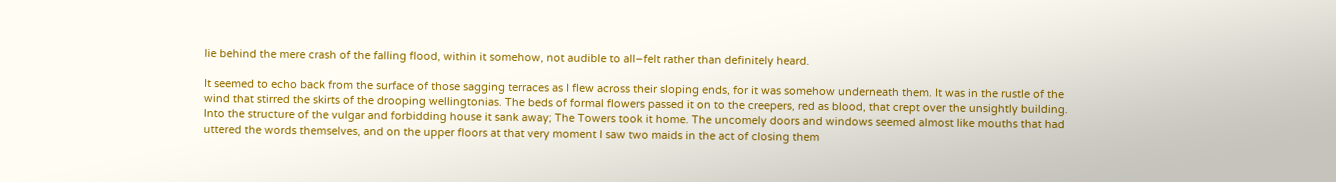lie behind the mere crash of the falling flood, within it somehow, not audible to all–felt rather than definitely heard.

It seemed to echo back from the surface of those sagging terraces as I flew across their sloping ends, for it was somehow underneath them. It was in the rustle of the wind that stirred the skirts of the drooping wellingtonias. The beds of formal flowers passed it on to the creepers, red as blood, that crept over the unsightly building. Into the structure of the vulgar and forbidding house it sank away; The Towers took it home. The uncomely doors and windows seemed almost like mouths that had uttered the words themselves, and on the upper floors at that very moment I saw two maids in the act of closing them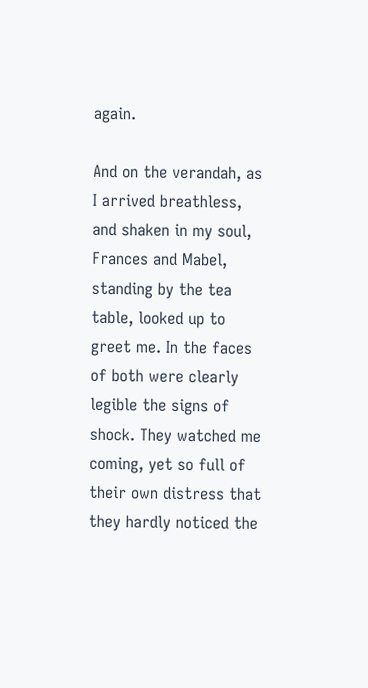again.

And on the verandah, as I arrived breathless, and shaken in my soul, Frances and Mabel, standing by the tea table, looked up to greet me. In the faces of both were clearly legible the signs of shock. They watched me coming, yet so full of their own distress that they hardly noticed the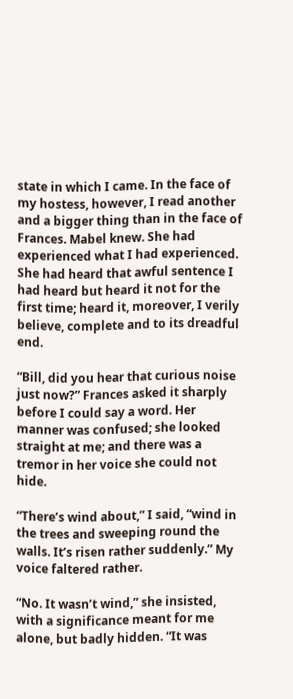state in which I came. In the face of my hostess, however, I read another and a bigger thing than in the face of Frances. Mabel knew. She had experienced what I had experienced. She had heard that awful sentence I had heard but heard it not for the first time; heard it, moreover, I verily believe, complete and to its dreadful end.

“Bill, did you hear that curious noise just now?” Frances asked it sharply before I could say a word. Her manner was confused; she looked straight at me; and there was a tremor in her voice she could not hide.

“There’s wind about,” I said, “wind in the trees and sweeping round the walls. It’s risen rather suddenly.” My voice faltered rather.

“No. It wasn’t wind,” she insisted, with a significance meant for me alone, but badly hidden. “It was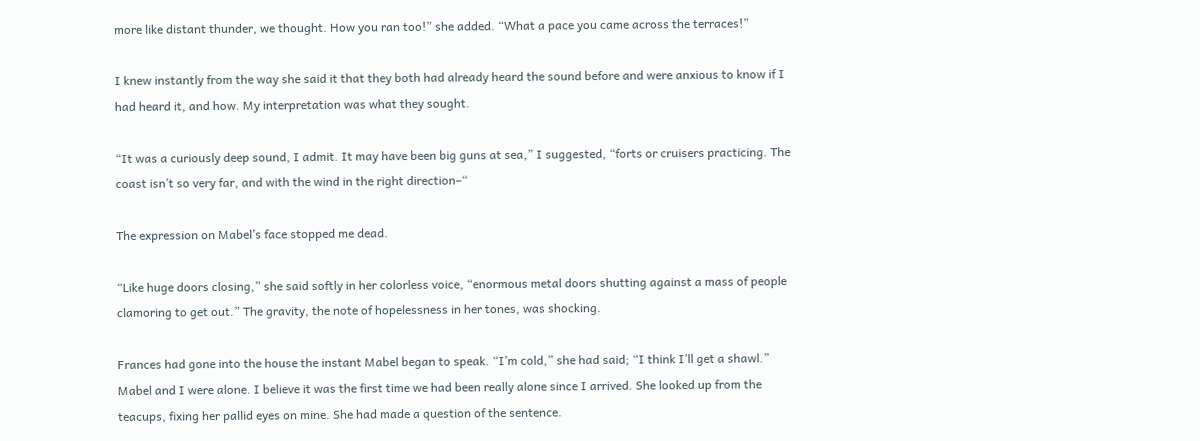more like distant thunder, we thought. How you ran too!” she added. “What a pace you came across the terraces!”

I knew instantly from the way she said it that they both had already heard the sound before and were anxious to know if I had heard it, and how. My interpretation was what they sought.

“It was a curiously deep sound, I admit. It may have been big guns at sea,” I suggested, “forts or cruisers practicing. The coast isn’t so very far, and with the wind in the right direction–“

The expression on Mabel’s face stopped me dead.

“Like huge doors closing,” she said softly in her colorless voice, “enormous metal doors shutting against a mass of people clamoring to get out.” The gravity, the note of hopelessness in her tones, was shocking.

Frances had gone into the house the instant Mabel began to speak. “I’m cold,” she had said; “I think I’ll get a shawl.” Mabel and I were alone. I believe it was the first time we had been really alone since I arrived. She looked up from the teacups, fixing her pallid eyes on mine. She had made a question of the sentence.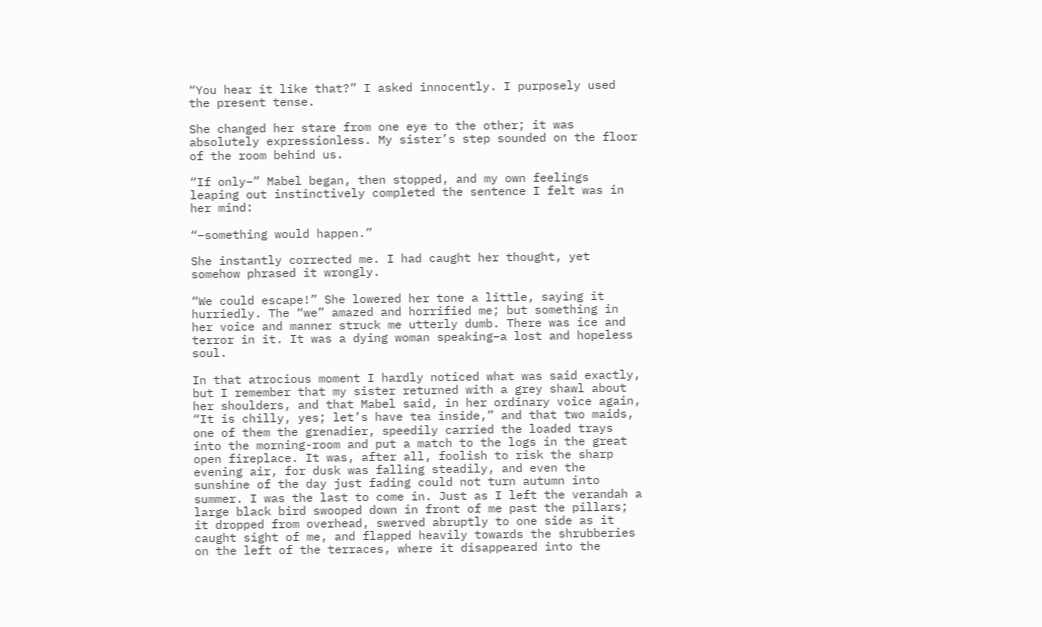“You hear it like that?” I asked innocently. I purposely used the present tense.

She changed her stare from one eye to the other; it was absolutely expressionless. My sister’s step sounded on the floor of the room behind us.

“If only–” Mabel began, then stopped, and my own feelings leaping out instinctively completed the sentence I felt was in her mind:

“–something would happen.”

She instantly corrected me. I had caught her thought, yet somehow phrased it wrongly.

“We could escape!” She lowered her tone a little, saying it hurriedly. The “we” amazed and horrified me; but something in her voice and manner struck me utterly dumb. There was ice and terror in it. It was a dying woman speaking–a lost and hopeless soul.

In that atrocious moment I hardly noticed what was said exactly, but I remember that my sister returned with a grey shawl about her shoulders, and that Mabel said, in her ordinary voice again, “It is chilly, yes; let’s have tea inside,” and that two maids, one of them the grenadier, speedily carried the loaded trays into the morning-room and put a match to the logs in the great open fireplace. It was, after all, foolish to risk the sharp evening air, for dusk was falling steadily, and even the sunshine of the day just fading could not turn autumn into summer. I was the last to come in. Just as I left the verandah a large black bird swooped down in front of me past the pillars; it dropped from overhead, swerved abruptly to one side as it caught sight of me, and flapped heavily towards the shrubberies on the left of the terraces, where it disappeared into the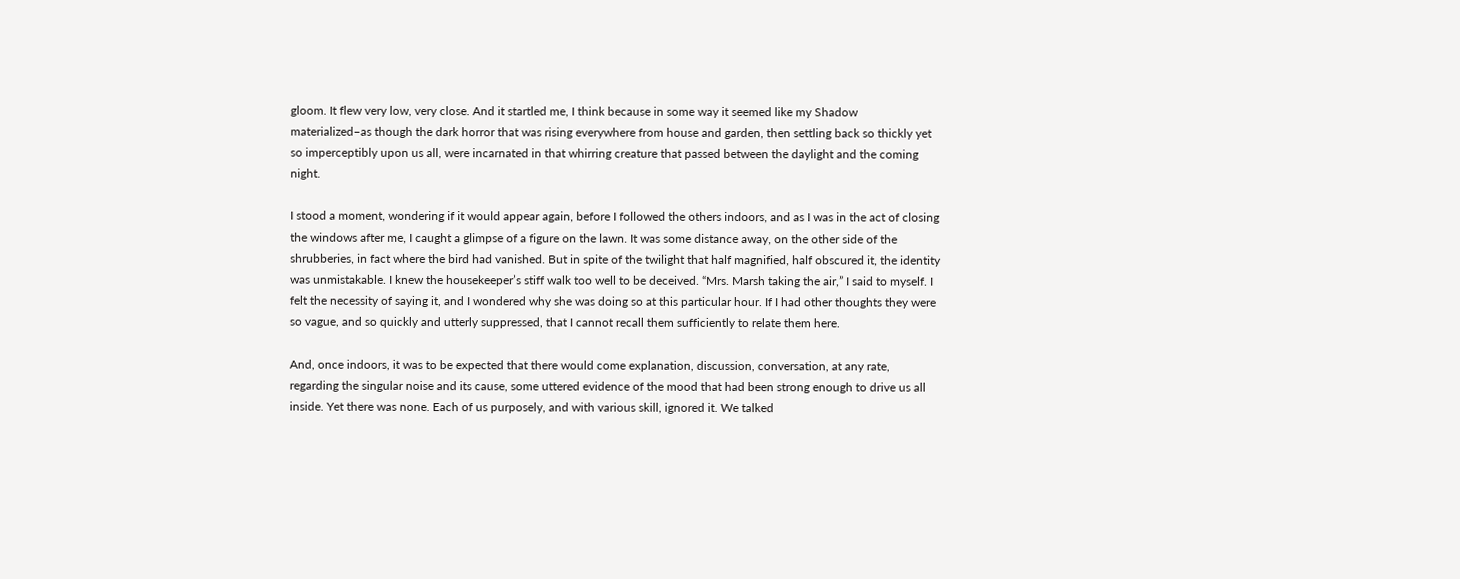gloom. It flew very low, very close. And it startled me, I think because in some way it seemed like my Shadow materialized–as though the dark horror that was rising everywhere from house and garden, then settling back so thickly yet so imperceptibly upon us all, were incarnated in that whirring creature that passed between the daylight and the coming night.

I stood a moment, wondering if it would appear again, before I followed the others indoors, and as I was in the act of closing the windows after me, I caught a glimpse of a figure on the lawn. It was some distance away, on the other side of the shrubberies, in fact where the bird had vanished. But in spite of the twilight that half magnified, half obscured it, the identity was unmistakable. I knew the housekeeper’s stiff walk too well to be deceived. “Mrs. Marsh taking the air,” I said to myself. I felt the necessity of saying it, and I wondered why she was doing so at this particular hour. If I had other thoughts they were so vague, and so quickly and utterly suppressed, that I cannot recall them sufficiently to relate them here.

And, once indoors, it was to be expected that there would come explanation, discussion, conversation, at any rate, regarding the singular noise and its cause, some uttered evidence of the mood that had been strong enough to drive us all inside. Yet there was none. Each of us purposely, and with various skill, ignored it. We talked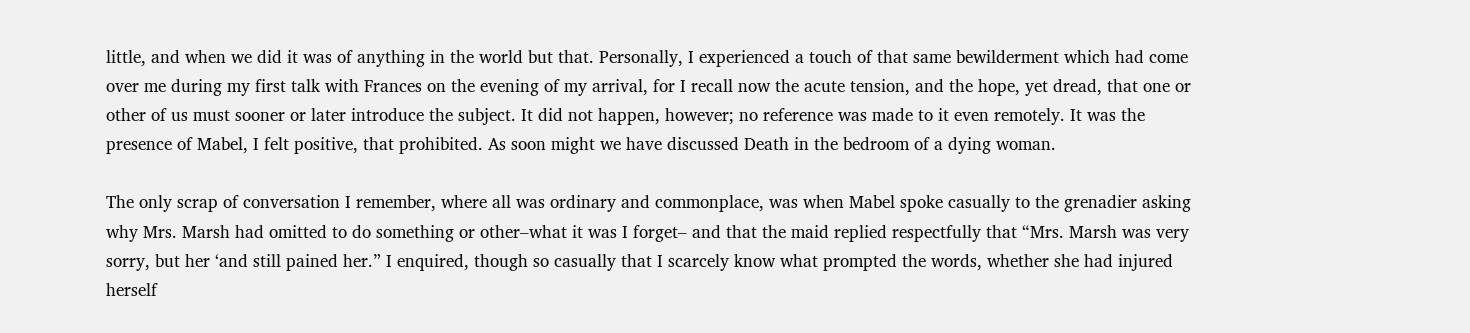little, and when we did it was of anything in the world but that. Personally, I experienced a touch of that same bewilderment which had come over me during my first talk with Frances on the evening of my arrival, for I recall now the acute tension, and the hope, yet dread, that one or other of us must sooner or later introduce the subject. It did not happen, however; no reference was made to it even remotely. It was the presence of Mabel, I felt positive, that prohibited. As soon might we have discussed Death in the bedroom of a dying woman.

The only scrap of conversation I remember, where all was ordinary and commonplace, was when Mabel spoke casually to the grenadier asking why Mrs. Marsh had omitted to do something or other–what it was I forget– and that the maid replied respectfully that “Mrs. Marsh was very sorry, but her ‘and still pained her.” I enquired, though so casually that I scarcely know what prompted the words, whether she had injured herself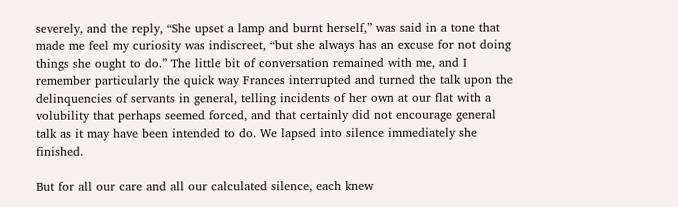severely, and the reply, “She upset a lamp and burnt herself,” was said in a tone that made me feel my curiosity was indiscreet, “but she always has an excuse for not doing things she ought to do.” The little bit of conversation remained with me, and I remember particularly the quick way Frances interrupted and turned the talk upon the delinquencies of servants in general, telling incidents of her own at our flat with a volubility that perhaps seemed forced, and that certainly did not encourage general talk as it may have been intended to do. We lapsed into silence immediately she finished.

But for all our care and all our calculated silence, each knew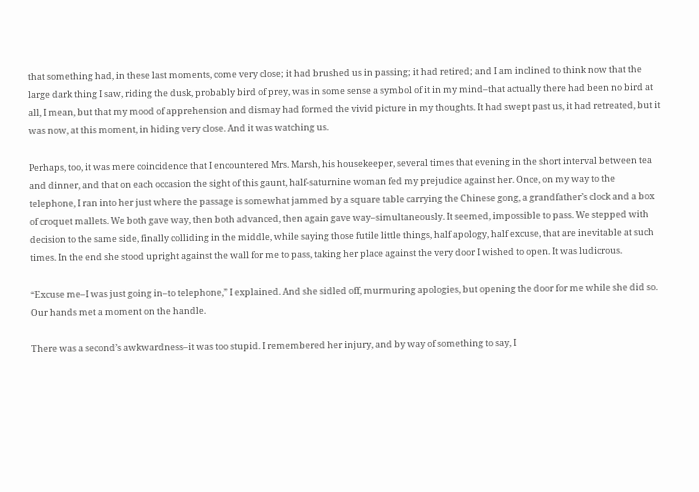that something had, in these last moments, come very close; it had brushed us in passing; it had retired; and I am inclined to think now that the large dark thing I saw, riding the dusk, probably bird of prey, was in some sense a symbol of it in my mind–that actually there had been no bird at all, I mean, but that my mood of apprehension and dismay had formed the vivid picture in my thoughts. It had swept past us, it had retreated, but it was now, at this moment, in hiding very close. And it was watching us.

Perhaps, too, it was mere coincidence that I encountered Mrs. Marsh, his housekeeper, several times that evening in the short interval between tea and dinner, and that on each occasion the sight of this gaunt, half-saturnine woman fed my prejudice against her. Once, on my way to the telephone, I ran into her just where the passage is somewhat jammed by a square table carrying the Chinese gong, a grandfather’s clock and a box of croquet mallets. We both gave way, then both advanced, then again gave way–simultaneously. It seemed, impossible to pass. We stepped with decision to the same side, finally colliding in the middle, while saying those futile little things, half apology, half excuse, that are inevitable at such times. In the end she stood upright against the wall for me to pass, taking her place against the very door I wished to open. It was ludicrous.

“Excuse me–I was just going in–to telephone,” I explained. And she sidled off, murmuring apologies, but opening the door for me while she did so. Our hands met a moment on the handle.

There was a second’s awkwardness–it was too stupid. I remembered her injury, and by way of something to say, I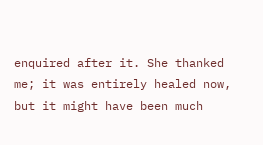enquired after it. She thanked me; it was entirely healed now, but it might have been much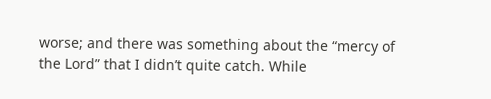worse; and there was something about the “mercy of the Lord” that I didn’t quite catch. While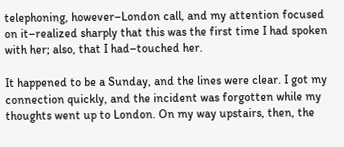telephoning, however–London call, and my attention focused on it–realized sharply that this was the first time I had spoken with her; also, that I had–touched her.

It happened to be a Sunday, and the lines were clear. I got my connection quickly, and the incident was forgotten while my thoughts went up to London. On my way upstairs, then, the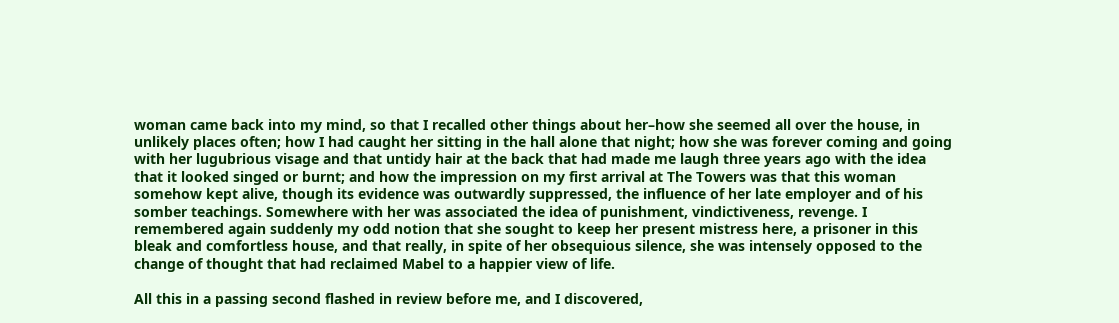woman came back into my mind, so that I recalled other things about her–how she seemed all over the house, in unlikely places often; how I had caught her sitting in the hall alone that night; how she was forever coming and going with her lugubrious visage and that untidy hair at the back that had made me laugh three years ago with the idea that it looked singed or burnt; and how the impression on my first arrival at The Towers was that this woman somehow kept alive, though its evidence was outwardly suppressed, the influence of her late employer and of his somber teachings. Somewhere with her was associated the idea of punishment, vindictiveness, revenge. I remembered again suddenly my odd notion that she sought to keep her present mistress here, a prisoner in this bleak and comfortless house, and that really, in spite of her obsequious silence, she was intensely opposed to the change of thought that had reclaimed Mabel to a happier view of life.

All this in a passing second flashed in review before me, and I discovered,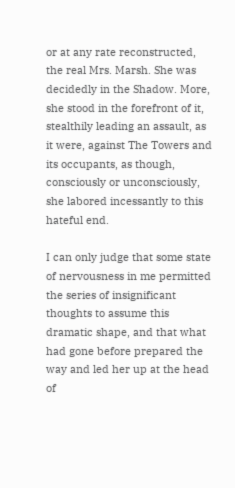or at any rate reconstructed, the real Mrs. Marsh. She was decidedly in the Shadow. More, she stood in the forefront of it, stealthily leading an assault, as it were, against The Towers and its occupants, as though, consciously or unconsciously, she labored incessantly to this hateful end.

I can only judge that some state of nervousness in me permitted the series of insignificant thoughts to assume this dramatic shape, and that what had gone before prepared the way and led her up at the head of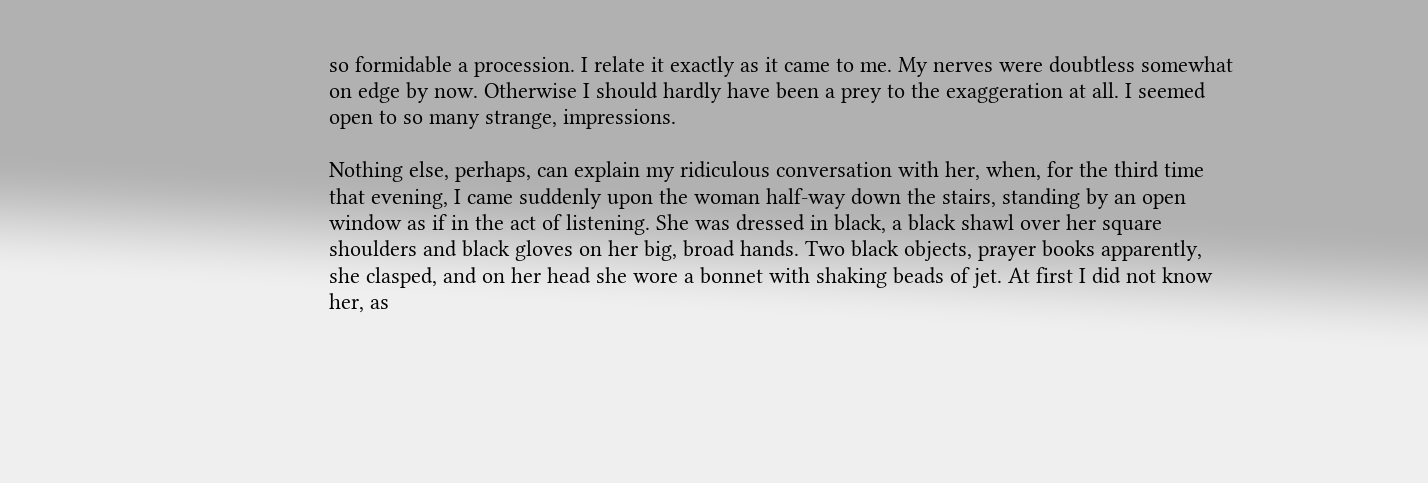so formidable a procession. I relate it exactly as it came to me. My nerves were doubtless somewhat on edge by now. Otherwise I should hardly have been a prey to the exaggeration at all. I seemed open to so many strange, impressions.

Nothing else, perhaps, can explain my ridiculous conversation with her, when, for the third time that evening, I came suddenly upon the woman half-way down the stairs, standing by an open window as if in the act of listening. She was dressed in black, a black shawl over her square shoulders and black gloves on her big, broad hands. Two black objects, prayer books apparently, she clasped, and on her head she wore a bonnet with shaking beads of jet. At first I did not know her, as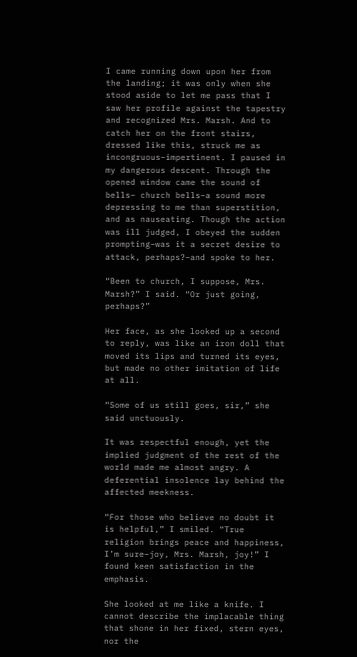I came running down upon her from the landing; it was only when she stood aside to let me pass that I saw her profile against the tapestry and recognized Mrs. Marsh. And to catch her on the front stairs, dressed like this, struck me as incongruous–impertinent. I paused in my dangerous descent. Through the opened window came the sound of bells– church bells–a sound more depressing to me than superstition, and as nauseating. Though the action was ill judged, I obeyed the sudden prompting–was it a secret desire to attack, perhaps?–and spoke to her.

“Been to church, I suppose, Mrs. Marsh?” I said. “Or just going, perhaps?”

Her face, as she looked up a second to reply, was like an iron doll that moved its lips and turned its eyes, but made no other imitation of life at all.

“Some of us still goes, sir,” she said unctuously.

It was respectful enough, yet the implied judgment of the rest of the world made me almost angry. A deferential insolence lay behind the affected meekness.

“For those who believe no doubt it is helpful,” I smiled. “True religion brings peace and happiness, I’m sure–joy, Mrs. Marsh, joy!” I found keen satisfaction in the emphasis.

She looked at me like a knife. I cannot describe the implacable thing that shone in her fixed, stern eyes, nor the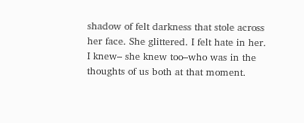shadow of felt darkness that stole across her face. She glittered. I felt hate in her. I knew– she knew too–who was in the thoughts of us both at that moment.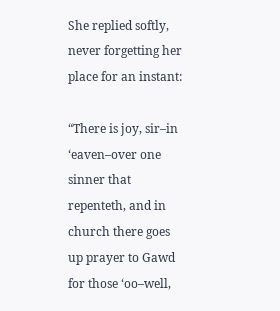She replied softly, never forgetting her place for an instant:

“There is joy, sir–in ‘eaven–over one sinner that repenteth, and in church there goes up prayer to Gawd for those ‘oo–well,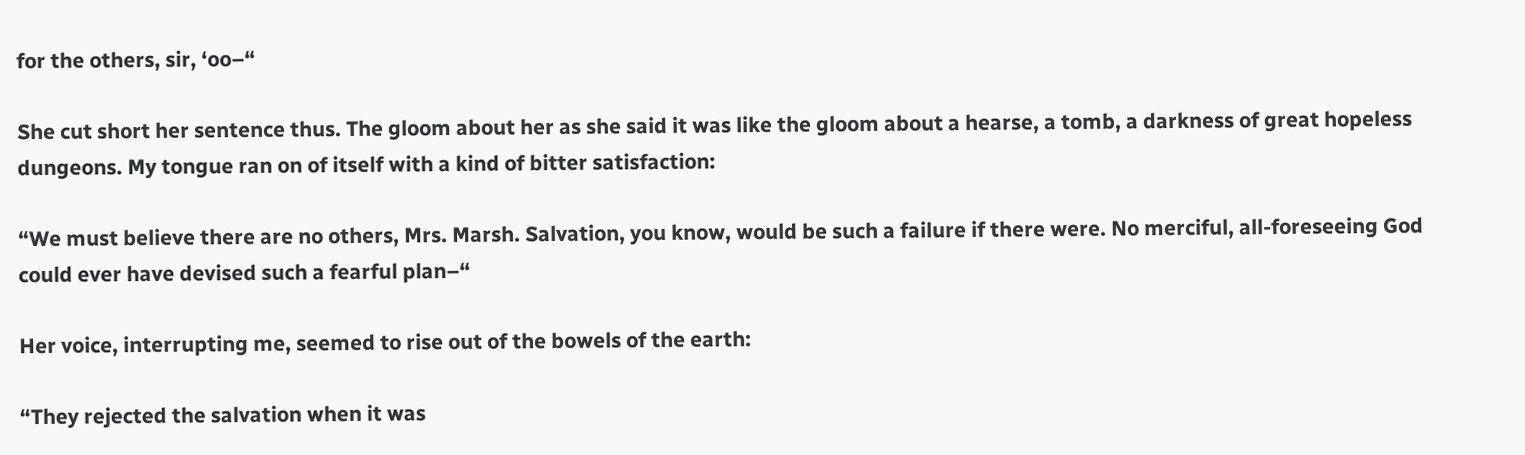for the others, sir, ‘oo–“

She cut short her sentence thus. The gloom about her as she said it was like the gloom about a hearse, a tomb, a darkness of great hopeless dungeons. My tongue ran on of itself with a kind of bitter satisfaction:

“We must believe there are no others, Mrs. Marsh. Salvation, you know, would be such a failure if there were. No merciful, all-foreseeing God could ever have devised such a fearful plan–“

Her voice, interrupting me, seemed to rise out of the bowels of the earth:

“They rejected the salvation when it was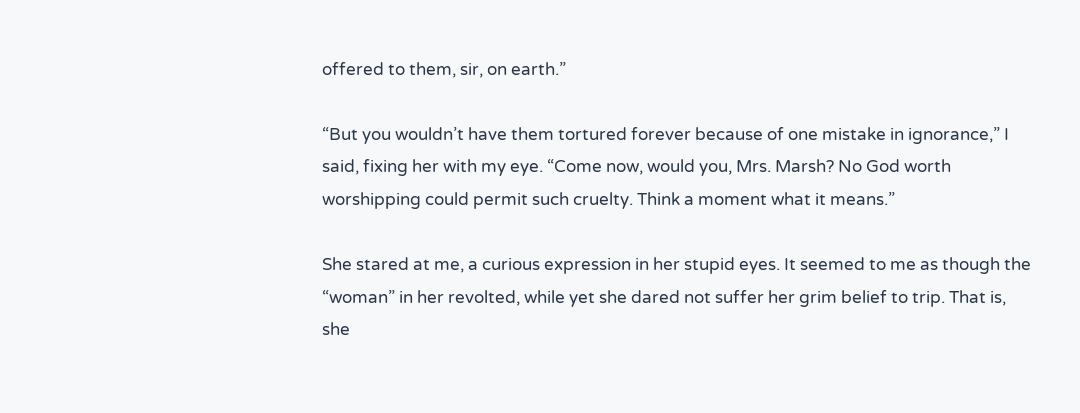offered to them, sir, on earth.”

“But you wouldn’t have them tortured forever because of one mistake in ignorance,” I said, fixing her with my eye. “Come now, would you, Mrs. Marsh? No God worth worshipping could permit such cruelty. Think a moment what it means.”

She stared at me, a curious expression in her stupid eyes. It seemed to me as though the “woman” in her revolted, while yet she dared not suffer her grim belief to trip. That is, she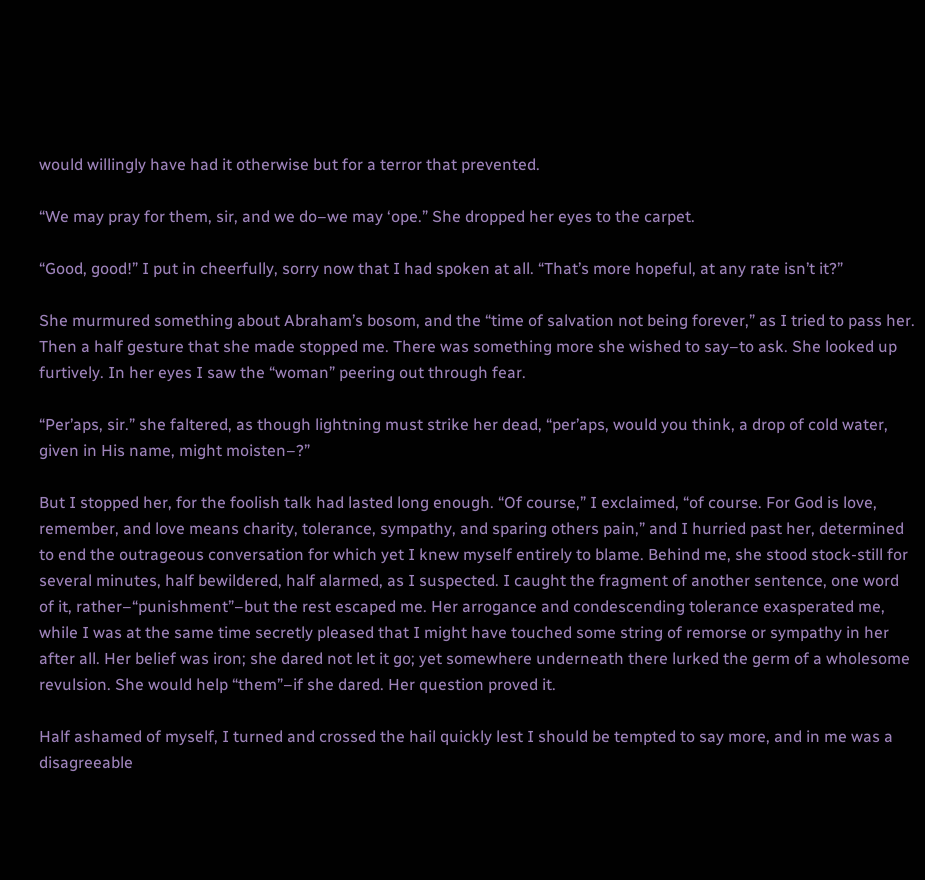would willingly have had it otherwise but for a terror that prevented.

“We may pray for them, sir, and we do–we may ‘ope.” She dropped her eyes to the carpet.

“Good, good!” I put in cheerfully, sorry now that I had spoken at all. “That’s more hopeful, at any rate isn’t it?”

She murmured something about Abraham’s bosom, and the “time of salvation not being forever,” as I tried to pass her. Then a half gesture that she made stopped me. There was something more she wished to say–to ask. She looked up furtively. In her eyes I saw the “woman” peering out through fear.

“Per’aps, sir.” she faltered, as though lightning must strike her dead, “per’aps, would you think, a drop of cold water, given in His name, might moisten–?”

But I stopped her, for the foolish talk had lasted long enough. “Of course,” I exclaimed, “of course. For God is love, remember, and love means charity, tolerance, sympathy, and sparing others pain,” and I hurried past her, determined to end the outrageous conversation for which yet I knew myself entirely to blame. Behind me, she stood stock-still for several minutes, half bewildered, half alarmed, as I suspected. I caught the fragment of another sentence, one word of it, rather–“punishment”–but the rest escaped me. Her arrogance and condescending tolerance exasperated me, while I was at the same time secretly pleased that I might have touched some string of remorse or sympathy in her after all. Her belief was iron; she dared not let it go; yet somewhere underneath there lurked the germ of a wholesome revulsion. She would help “them”–if she dared. Her question proved it.

Half ashamed of myself, I turned and crossed the hail quickly lest I should be tempted to say more, and in me was a disagreeable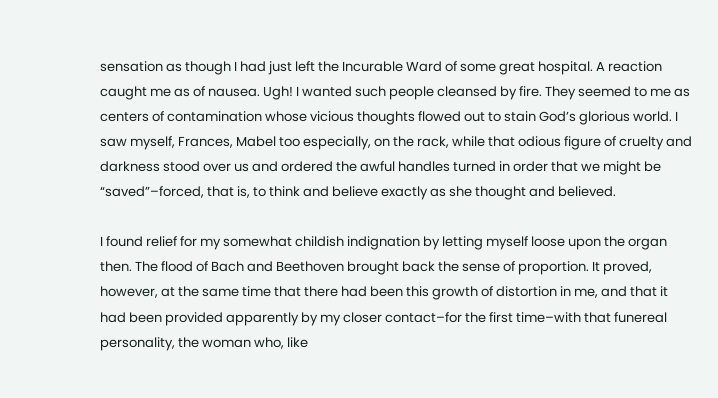sensation as though I had just left the Incurable Ward of some great hospital. A reaction caught me as of nausea. Ugh! I wanted such people cleansed by fire. They seemed to me as centers of contamination whose vicious thoughts flowed out to stain God’s glorious world. I saw myself, Frances, Mabel too especially, on the rack, while that odious figure of cruelty and darkness stood over us and ordered the awful handles turned in order that we might be “saved”–forced, that is, to think and believe exactly as she thought and believed.

I found relief for my somewhat childish indignation by letting myself loose upon the organ then. The flood of Bach and Beethoven brought back the sense of proportion. It proved, however, at the same time that there had been this growth of distortion in me, and that it had been provided apparently by my closer contact–for the first time–with that funereal personality, the woman who, like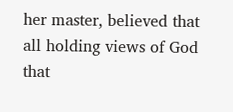her master, believed that all holding views of God that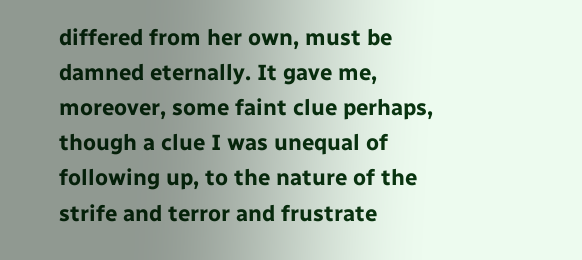differed from her own, must be damned eternally. It gave me, moreover, some faint clue perhaps, though a clue I was unequal of following up, to the nature of the strife and terror and frustrate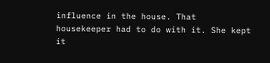influence in the house. That housekeeper had to do with it. She kept it